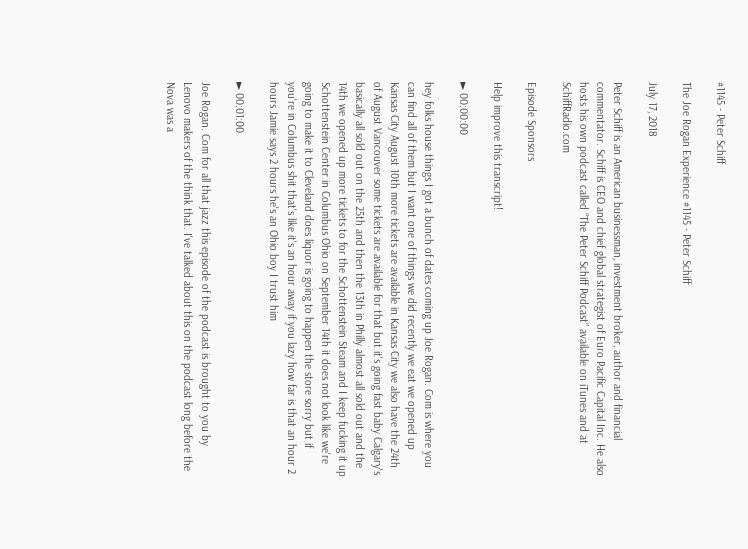#1145 - Peter Schiff

The Joe Rogan Experience #1145 - Peter Schiff

July 17, 2018

Peter Schiff is an American businessman, investment broker, author and financial commentator. Schiff is CEO and chief global strategist of Euro Pacific Capital Inc. He also hosts his own podcast called “The Peter Schiff Podcast” available on iTunes and at SchiffRadio.com

Episode Sponsors

Help improve this transcript!

► 00:00:00

hey folks house things I got a bunch of dates coming up Joe Rogan. Com is where you can find all of them but I want one of things we did recently we eat we opened up Kansas City August 10th more tickets are available in Kansas City we also have the 24th of August Vancouver some tickets are available for that but it's going fast baby Calgary's basically all sold out on the 25th and then the 13th in Philly almost all sold out and the 14th we opened up more tickets to for the Schottenstein Steam and I keep fucking it up Schottenstein Center in Columbus Ohio on September 14th it does not look like we're going to make it to Cleveland does liquor is going to happen the store sorry but if you're in Columbus shit that's like it's an hour away if you lazy how far is that an hour 2 hours Jamie says 2 hours he's an Ohio boy I trust him

► 00:01:00

Joe Rogan. Com for all that jazz this episode of the podcast is brought to you by Lenovo makers of the think that. I've talked about this on the podcast long before the Nova was a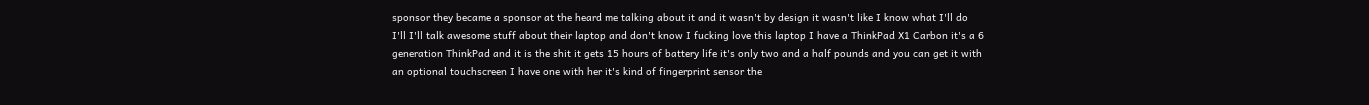sponsor they became a sponsor at the heard me talking about it and it wasn't by design it wasn't like I know what I'll do I'll I'll talk awesome stuff about their laptop and don't know I fucking love this laptop I have a ThinkPad X1 Carbon it's a 6 generation ThinkPad and it is the shit it gets 15 hours of battery life it's only two and a half pounds and you can get it with an optional touchscreen I have one with her it's kind of fingerprint sensor the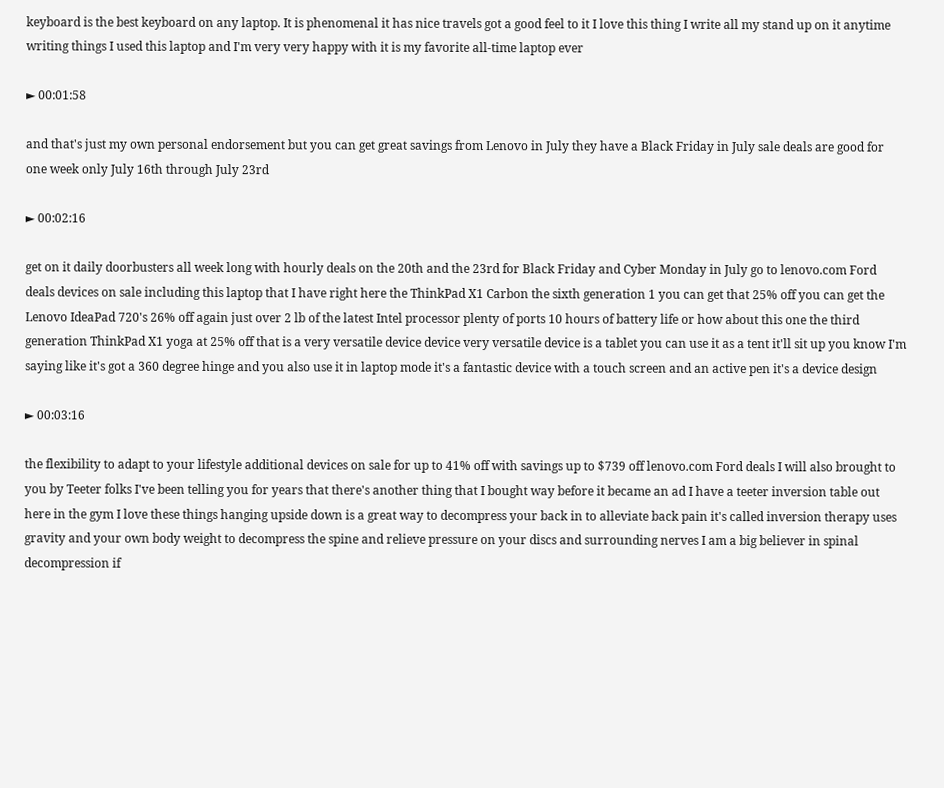keyboard is the best keyboard on any laptop. It is phenomenal it has nice travels got a good feel to it I love this thing I write all my stand up on it anytime writing things I used this laptop and I'm very very happy with it is my favorite all-time laptop ever

► 00:01:58

and that's just my own personal endorsement but you can get great savings from Lenovo in July they have a Black Friday in July sale deals are good for one week only July 16th through July 23rd

► 00:02:16

get on it daily doorbusters all week long with hourly deals on the 20th and the 23rd for Black Friday and Cyber Monday in July go to lenovo.com Ford deals devices on sale including this laptop that I have right here the ThinkPad X1 Carbon the sixth generation 1 you can get that 25% off you can get the Lenovo IdeaPad 720's 26% off again just over 2 lb of the latest Intel processor plenty of ports 10 hours of battery life or how about this one the third generation ThinkPad X1 yoga at 25% off that is a very versatile device device very versatile device is a tablet you can use it as a tent it'll sit up you know I'm saying like it's got a 360 degree hinge and you also use it in laptop mode it's a fantastic device with a touch screen and an active pen it's a device design

► 00:03:16

the flexibility to adapt to your lifestyle additional devices on sale for up to 41% off with savings up to $739 off lenovo.com Ford deals I will also brought to you by Teeter folks I've been telling you for years that there's another thing that I bought way before it became an ad I have a teeter inversion table out here in the gym I love these things hanging upside down is a great way to decompress your back in to alleviate back pain it's called inversion therapy uses gravity and your own body weight to decompress the spine and relieve pressure on your discs and surrounding nerves I am a big believer in spinal decompression if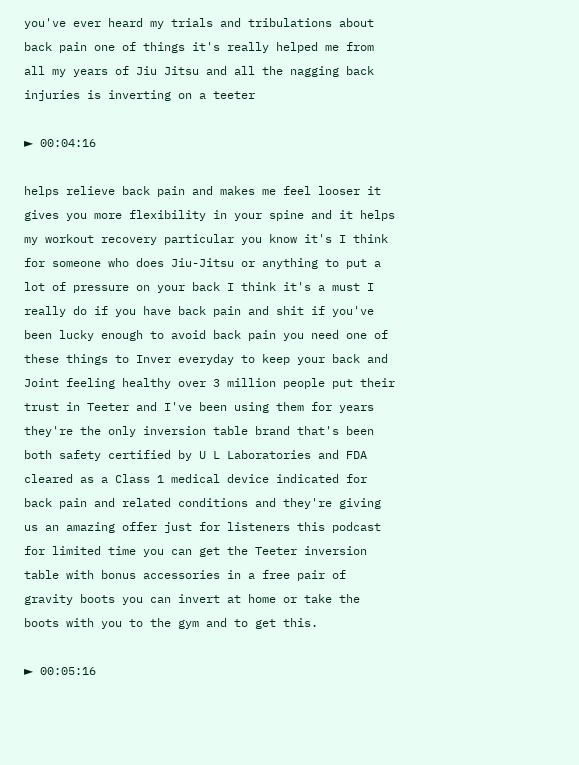you've ever heard my trials and tribulations about back pain one of things it's really helped me from all my years of Jiu Jitsu and all the nagging back injuries is inverting on a teeter

► 00:04:16

helps relieve back pain and makes me feel looser it gives you more flexibility in your spine and it helps my workout recovery particular you know it's I think for someone who does Jiu-Jitsu or anything to put a lot of pressure on your back I think it's a must I really do if you have back pain and shit if you've been lucky enough to avoid back pain you need one of these things to Inver everyday to keep your back and Joint feeling healthy over 3 million people put their trust in Teeter and I've been using them for years they're the only inversion table brand that's been both safety certified by U L Laboratories and FDA cleared as a Class 1 medical device indicated for back pain and related conditions and they're giving us an amazing offer just for listeners this podcast for limited time you can get the Teeter inversion table with bonus accessories in a free pair of gravity boots you can invert at home or take the boots with you to the gym and to get this.

► 00:05:16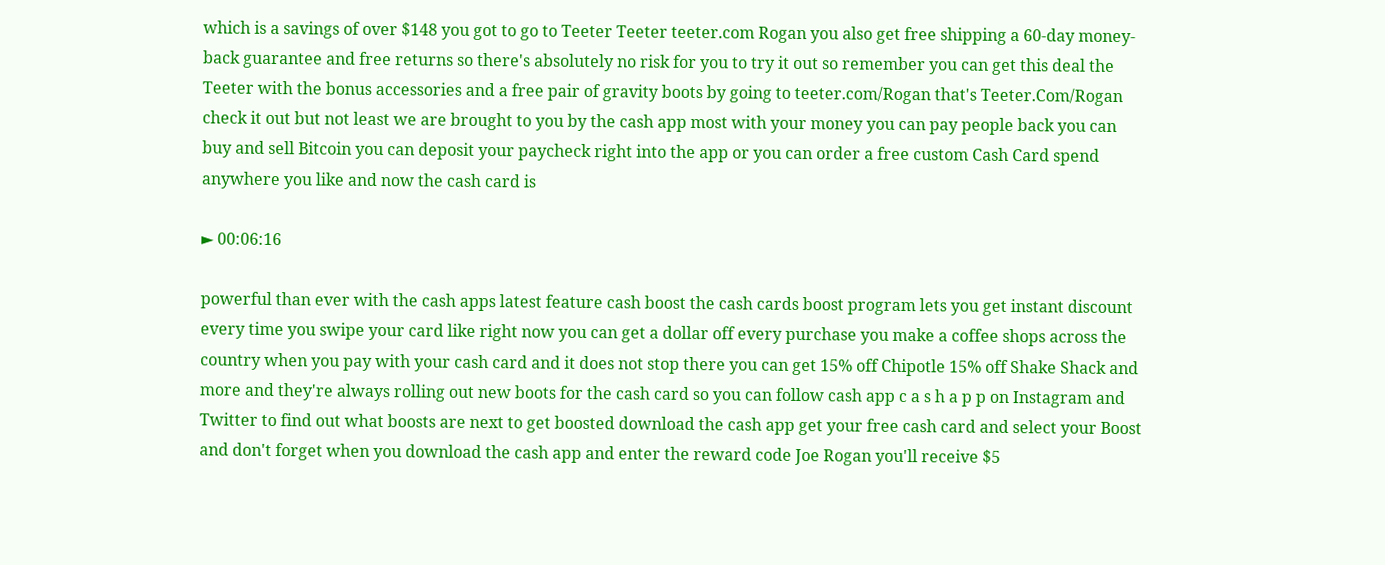which is a savings of over $148 you got to go to Teeter Teeter teeter.com Rogan you also get free shipping a 60-day money-back guarantee and free returns so there's absolutely no risk for you to try it out so remember you can get this deal the Teeter with the bonus accessories and a free pair of gravity boots by going to teeter.com/Rogan that's Teeter.Com/Rogan check it out but not least we are brought to you by the cash app most with your money you can pay people back you can buy and sell Bitcoin you can deposit your paycheck right into the app or you can order a free custom Cash Card spend anywhere you like and now the cash card is

► 00:06:16

powerful than ever with the cash apps latest feature cash boost the cash cards boost program lets you get instant discount every time you swipe your card like right now you can get a dollar off every purchase you make a coffee shops across the country when you pay with your cash card and it does not stop there you can get 15% off Chipotle 15% off Shake Shack and more and they're always rolling out new boots for the cash card so you can follow cash app c a s h a p p on Instagram and Twitter to find out what boosts are next to get boosted download the cash app get your free cash card and select your Boost and don't forget when you download the cash app and enter the reward code Joe Rogan you'll receive $5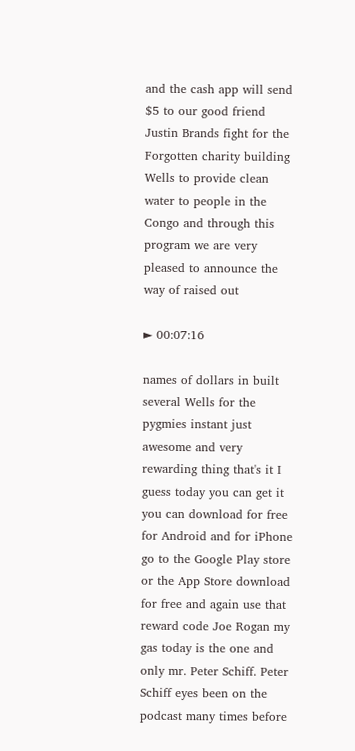and the cash app will send $5 to our good friend Justin Brands fight for the Forgotten charity building Wells to provide clean water to people in the Congo and through this program we are very pleased to announce the way of raised out

► 00:07:16

names of dollars in built several Wells for the pygmies instant just awesome and very rewarding thing that's it I guess today you can get it you can download for free for Android and for iPhone go to the Google Play store or the App Store download for free and again use that reward code Joe Rogan my gas today is the one and only mr. Peter Schiff. Peter Schiff eyes been on the podcast many times before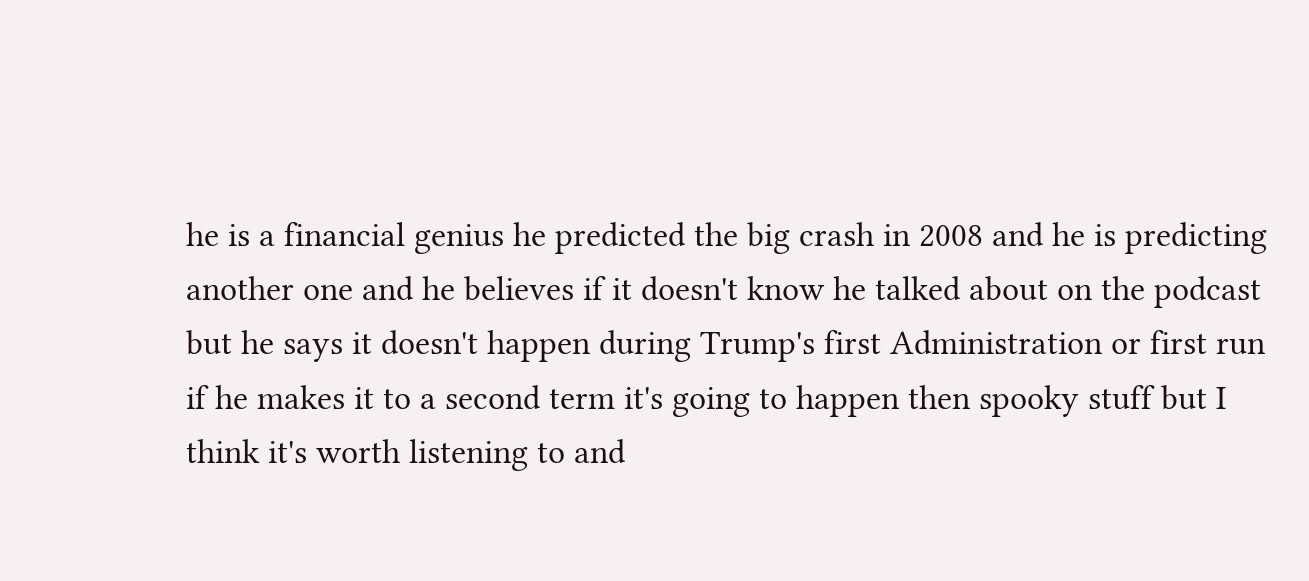he is a financial genius he predicted the big crash in 2008 and he is predicting another one and he believes if it doesn't know he talked about on the podcast but he says it doesn't happen during Trump's first Administration or first run if he makes it to a second term it's going to happen then spooky stuff but I think it's worth listening to and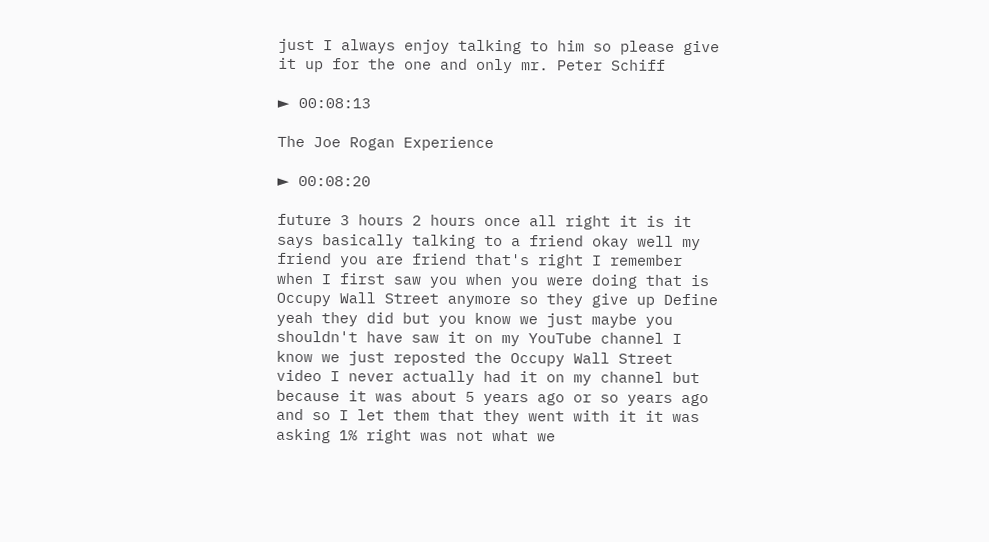just I always enjoy talking to him so please give it up for the one and only mr. Peter Schiff

► 00:08:13

The Joe Rogan Experience

► 00:08:20

future 3 hours 2 hours once all right it is it says basically talking to a friend okay well my friend you are friend that's right I remember when I first saw you when you were doing that is Occupy Wall Street anymore so they give up Define yeah they did but you know we just maybe you shouldn't have saw it on my YouTube channel I know we just reposted the Occupy Wall Street video I never actually had it on my channel but because it was about 5 years ago or so years ago and so I let them that they went with it it was asking 1% right was not what we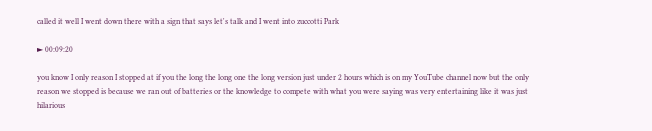called it well I went down there with a sign that says let's talk and I went into zuccotti Park

► 00:09:20

you know I only reason I stopped at if you the long the long one the long version just under 2 hours which is on my YouTube channel now but the only reason we stopped is because we ran out of batteries or the knowledge to compete with what you were saying was very entertaining like it was just hilarious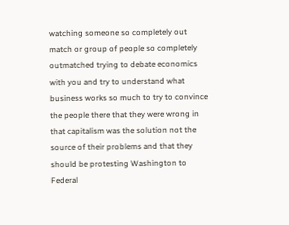watching someone so completely out match or group of people so completely outmatched trying to debate economics with you and try to understand what business works so much to try to convince the people there that they were wrong in that capitalism was the solution not the source of their problems and that they should be protesting Washington to Federal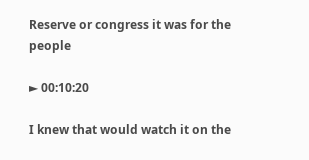Reserve or congress it was for the people

► 00:10:20

I knew that would watch it on the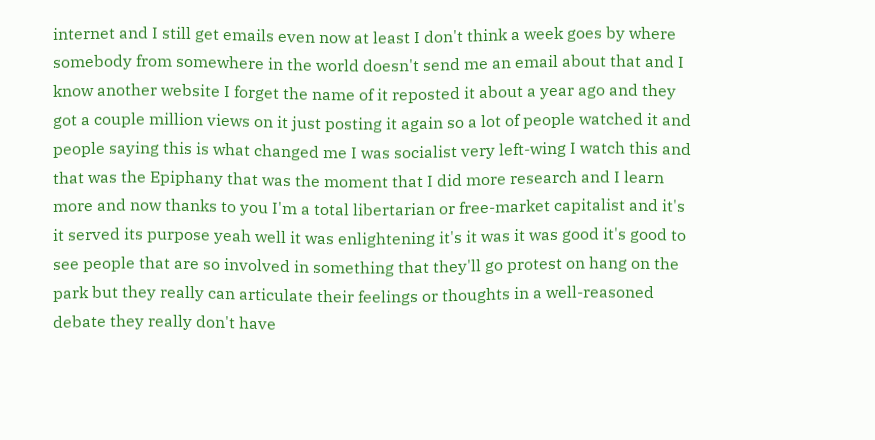internet and I still get emails even now at least I don't think a week goes by where somebody from somewhere in the world doesn't send me an email about that and I know another website I forget the name of it reposted it about a year ago and they got a couple million views on it just posting it again so a lot of people watched it and people saying this is what changed me I was socialist very left-wing I watch this and that was the Epiphany that was the moment that I did more research and I learn more and now thanks to you I'm a total libertarian or free-market capitalist and it's it served its purpose yeah well it was enlightening it's it was it was good it's good to see people that are so involved in something that they'll go protest on hang on the park but they really can articulate their feelings or thoughts in a well-reasoned debate they really don't have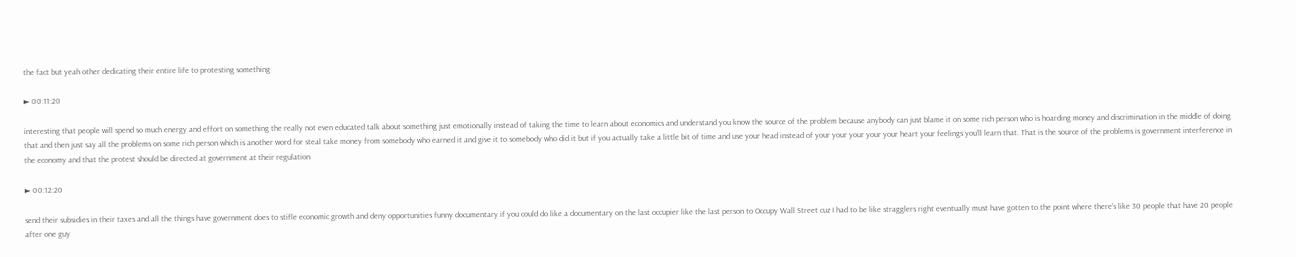the fact but yeah other dedicating their entire life to protesting something

► 00:11:20

interesting that people will spend so much energy and effort on something the really not even educated talk about something just emotionally instead of taking the time to learn about economics and understand you know the source of the problem because anybody can just blame it on some rich person who is hoarding money and discrimination in the middle of doing that and then just say all the problems on some rich person which is another word for steal take money from somebody who earned it and give it to somebody who did it but if you actually take a little bit of time and use your head instead of your your your your your heart your feelings you'll learn that. That is the source of the problems is government interference in the economy and that the protest should be directed at government at their regulation

► 00:12:20

send their subsidies in their taxes and all the things have government does to stifle economic growth and deny opportunities funny documentary if you could do like a documentary on the last occupier like the last person to Occupy Wall Street cuz I had to be like stragglers right eventually must have gotten to the point where there's like 30 people that have 20 people after one guy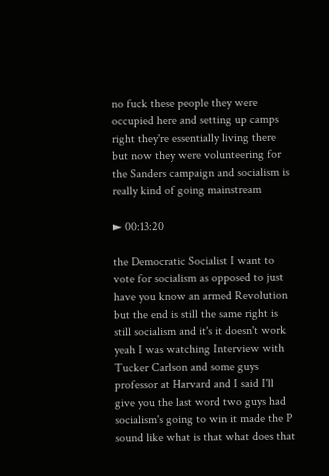no fuck these people they were occupied here and setting up camps right they're essentially living there but now they were volunteering for the Sanders campaign and socialism is really kind of going mainstream

► 00:13:20

the Democratic Socialist I want to vote for socialism as opposed to just have you know an armed Revolution but the end is still the same right is still socialism and it's it doesn't work yeah I was watching Interview with Tucker Carlson and some guys professor at Harvard and I said I'll give you the last word two guys had socialism's going to win it made the P sound like what is that what does that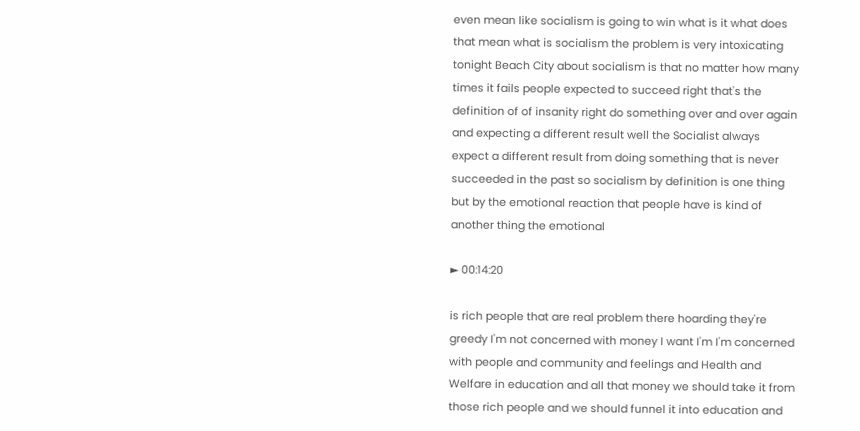even mean like socialism is going to win what is it what does that mean what is socialism the problem is very intoxicating tonight Beach City about socialism is that no matter how many times it fails people expected to succeed right that's the definition of of insanity right do something over and over again and expecting a different result well the Socialist always expect a different result from doing something that is never succeeded in the past so socialism by definition is one thing but by the emotional reaction that people have is kind of another thing the emotional

► 00:14:20

is rich people that are real problem there hoarding they're greedy I'm not concerned with money I want I'm I'm concerned with people and community and feelings and Health and Welfare in education and all that money we should take it from those rich people and we should funnel it into education and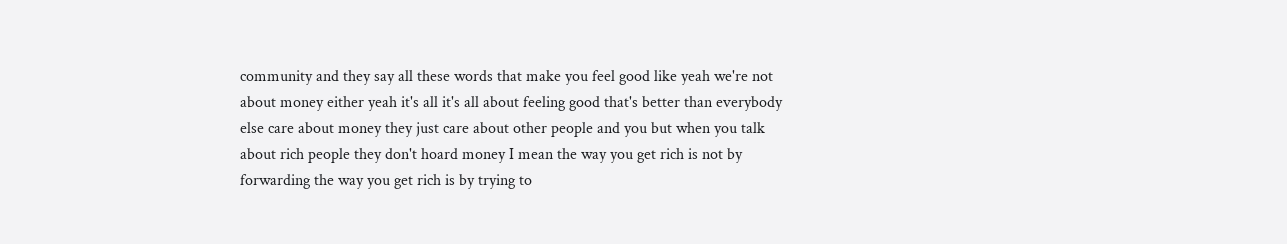community and they say all these words that make you feel good like yeah we're not about money either yeah it's all it's all about feeling good that's better than everybody else care about money they just care about other people and you but when you talk about rich people they don't hoard money I mean the way you get rich is not by forwarding the way you get rich is by trying to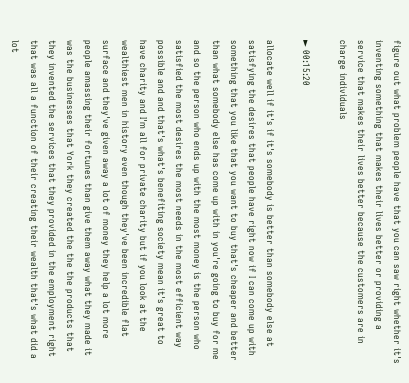figure out what problem people have that you can saw right whether it's inventing something that makes their lives better or providing a service that makes their lives better because the customers are in charge individuals

► 00:15:20

allocate well if it's if it's somebody is better than somebody else at satisfying the desires that people have right now if I can come up with something that you like that you want to buy that's cheaper and better than what somebody else has come up with in you're going to buy for me and so the person who ends up with the most money is the person who satisfied the most desires the most needs in the most efficient way possible and and that's what's benefiting society mean it's great to have charity and I'm all for private charity but if you look at the wealthiest men in history even though they've been incredible flat surface and they've given away a lot of money they help a lot more people amassing their fortunes than give them away what they made it was the businesses that York they created the the the products that they invented the services that they provided in the employment right that was all a function of their creating their wealth that's what did a lot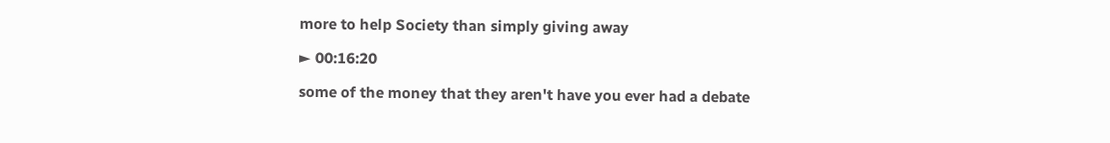more to help Society than simply giving away

► 00:16:20

some of the money that they aren't have you ever had a debate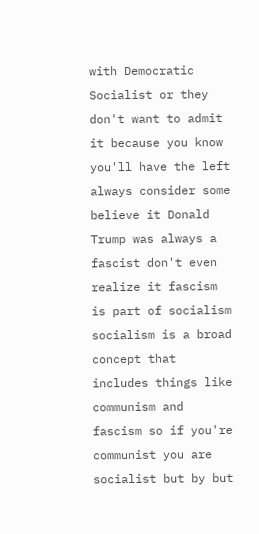with Democratic Socialist or they don't want to admit it because you know you'll have the left always consider some believe it Donald Trump was always a fascist don't even realize it fascism is part of socialism socialism is a broad concept that includes things like communism and fascism so if you're communist you are socialist but by but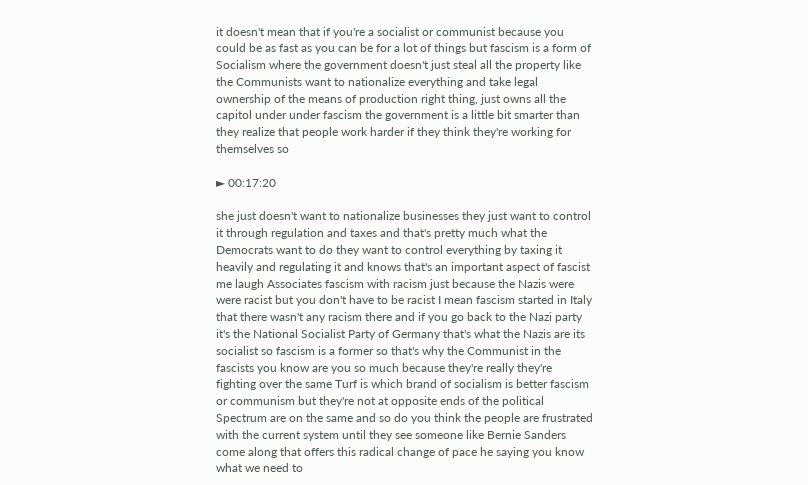it doesn't mean that if you're a socialist or communist because you could be as fast as you can be for a lot of things but fascism is a form of Socialism where the government doesn't just steal all the property like the Communists want to nationalize everything and take legal ownership of the means of production right thing, just owns all the capitol under under fascism the government is a little bit smarter than they realize that people work harder if they think they're working for themselves so

► 00:17:20

she just doesn't want to nationalize businesses they just want to control it through regulation and taxes and that's pretty much what the Democrats want to do they want to control everything by taxing it heavily and regulating it and knows that's an important aspect of fascist me laugh Associates fascism with racism just because the Nazis were were racist but you don't have to be racist I mean fascism started in Italy that there wasn't any racism there and if you go back to the Nazi party it's the National Socialist Party of Germany that's what the Nazis are its socialist so fascism is a former so that's why the Communist in the fascists you know are you so much because they're really they're fighting over the same Turf is which brand of socialism is better fascism or communism but they're not at opposite ends of the political Spectrum are on the same and so do you think the people are frustrated with the current system until they see someone like Bernie Sanders come along that offers this radical change of pace he saying you know what we need to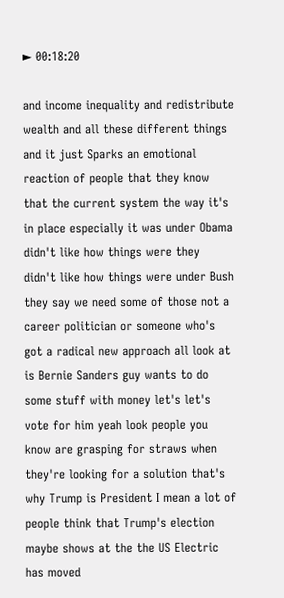► 00:18:20

and income inequality and redistribute wealth and all these different things and it just Sparks an emotional reaction of people that they know that the current system the way it's in place especially it was under Obama didn't like how things were they didn't like how things were under Bush they say we need some of those not a career politician or someone who's got a radical new approach all look at is Bernie Sanders guy wants to do some stuff with money let's let's vote for him yeah look people you know are grasping for straws when they're looking for a solution that's why Trump is President I mean a lot of people think that Trump's election maybe shows at the the US Electric has moved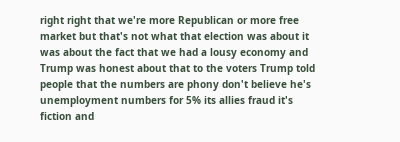right right that we're more Republican or more free market but that's not what that election was about it was about the fact that we had a lousy economy and Trump was honest about that to the voters Trump told people that the numbers are phony don't believe he's unemployment numbers for 5% its allies fraud it's fiction and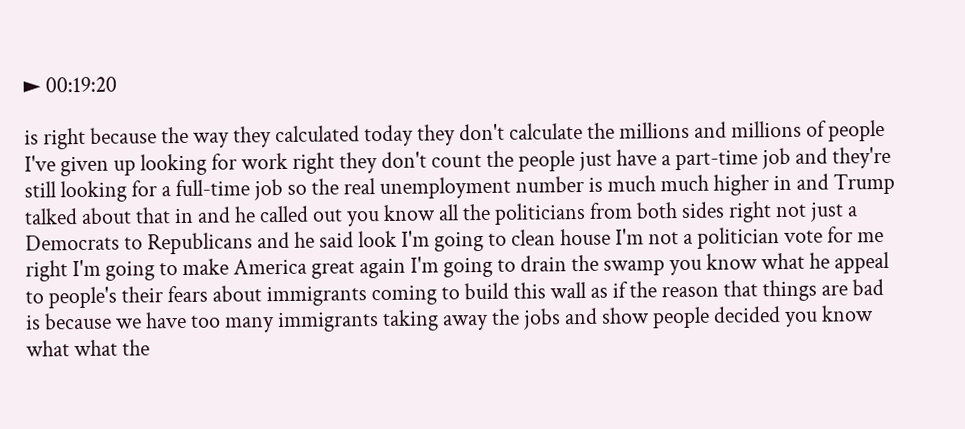► 00:19:20

is right because the way they calculated today they don't calculate the millions and millions of people I've given up looking for work right they don't count the people just have a part-time job and they're still looking for a full-time job so the real unemployment number is much much higher in and Trump talked about that in and he called out you know all the politicians from both sides right not just a Democrats to Republicans and he said look I'm going to clean house I'm not a politician vote for me right I'm going to make America great again I'm going to drain the swamp you know what he appeal to people's their fears about immigrants coming to build this wall as if the reason that things are bad is because we have too many immigrants taking away the jobs and show people decided you know what what the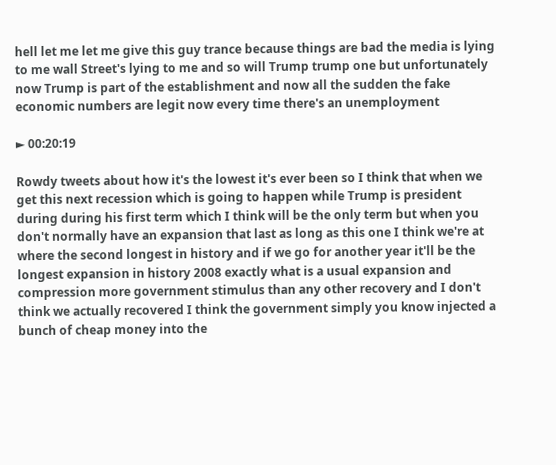hell let me let me give this guy trance because things are bad the media is lying to me wall Street's lying to me and so will Trump trump one but unfortunately now Trump is part of the establishment and now all the sudden the fake economic numbers are legit now every time there's an unemployment

► 00:20:19

Rowdy tweets about how it's the lowest it's ever been so I think that when we get this next recession which is going to happen while Trump is president during during his first term which I think will be the only term but when you don't normally have an expansion that last as long as this one I think we're at where the second longest in history and if we go for another year it'll be the longest expansion in history 2008 exactly what is a usual expansion and compression more government stimulus than any other recovery and I don't think we actually recovered I think the government simply you know injected a bunch of cheap money into the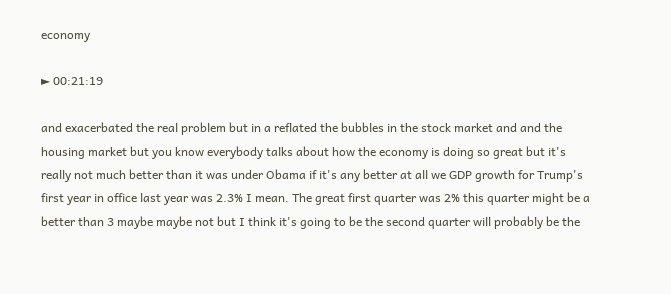economy

► 00:21:19

and exacerbated the real problem but in a reflated the bubbles in the stock market and and the housing market but you know everybody talks about how the economy is doing so great but it's really not much better than it was under Obama if it's any better at all we GDP growth for Trump's first year in office last year was 2.3% I mean. The great first quarter was 2% this quarter might be a better than 3 maybe maybe not but I think it's going to be the second quarter will probably be the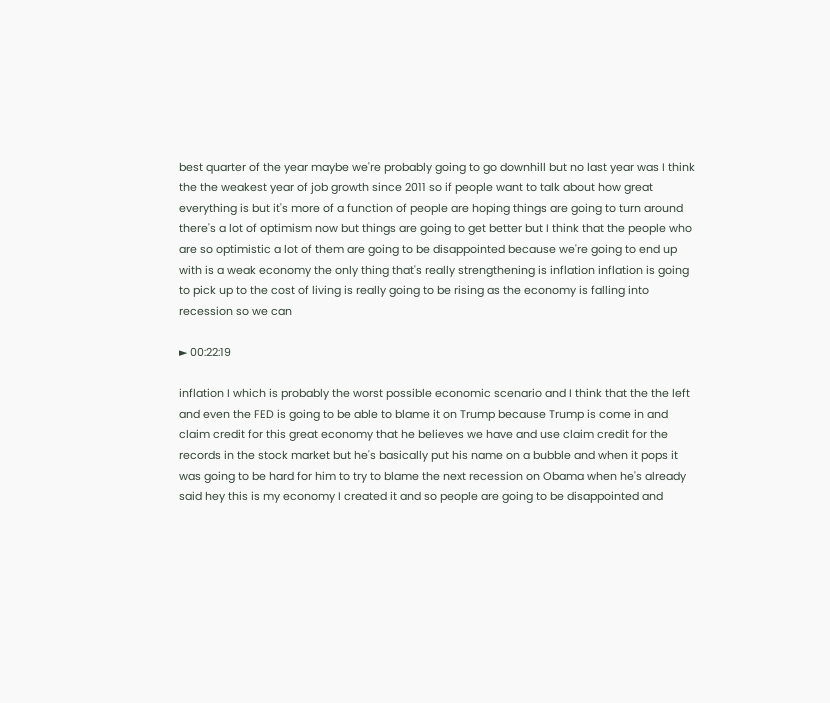best quarter of the year maybe we're probably going to go downhill but no last year was I think the the weakest year of job growth since 2011 so if people want to talk about how great everything is but it's more of a function of people are hoping things are going to turn around there's a lot of optimism now but things are going to get better but I think that the people who are so optimistic a lot of them are going to be disappointed because we're going to end up with is a weak economy the only thing that's really strengthening is inflation inflation is going to pick up to the cost of living is really going to be rising as the economy is falling into recession so we can

► 00:22:19

inflation I which is probably the worst possible economic scenario and I think that the the left and even the FED is going to be able to blame it on Trump because Trump is come in and claim credit for this great economy that he believes we have and use claim credit for the records in the stock market but he's basically put his name on a bubble and when it pops it was going to be hard for him to try to blame the next recession on Obama when he's already said hey this is my economy I created it and so people are going to be disappointed and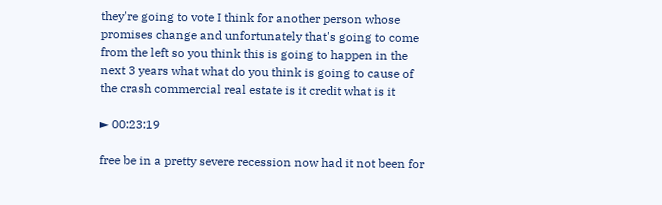they're going to vote I think for another person whose promises change and unfortunately that's going to come from the left so you think this is going to happen in the next 3 years what what do you think is going to cause of the crash commercial real estate is it credit what is it

► 00:23:19

free be in a pretty severe recession now had it not been for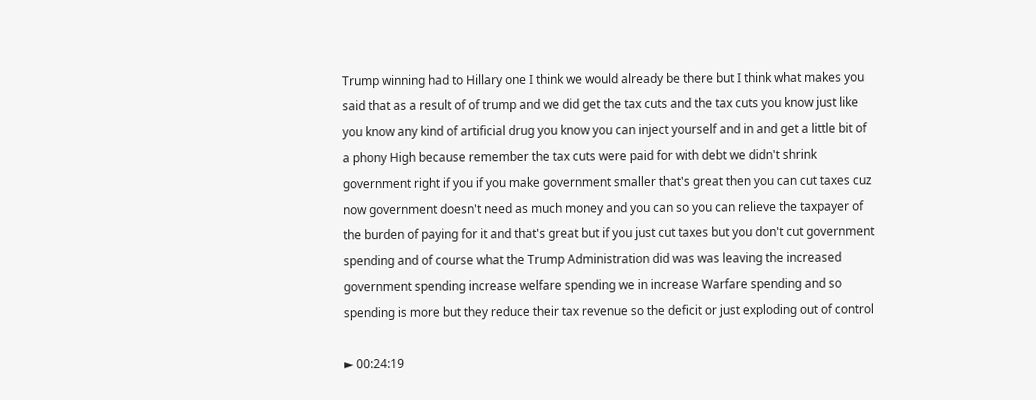Trump winning had to Hillary one I think we would already be there but I think what makes you said that as a result of of trump and we did get the tax cuts and the tax cuts you know just like you know any kind of artificial drug you know you can inject yourself and in and get a little bit of a phony High because remember the tax cuts were paid for with debt we didn't shrink government right if you if you make government smaller that's great then you can cut taxes cuz now government doesn't need as much money and you can so you can relieve the taxpayer of the burden of paying for it and that's great but if you just cut taxes but you don't cut government spending and of course what the Trump Administration did was was leaving the increased government spending increase welfare spending we in increase Warfare spending and so spending is more but they reduce their tax revenue so the deficit or just exploding out of control

► 00:24:19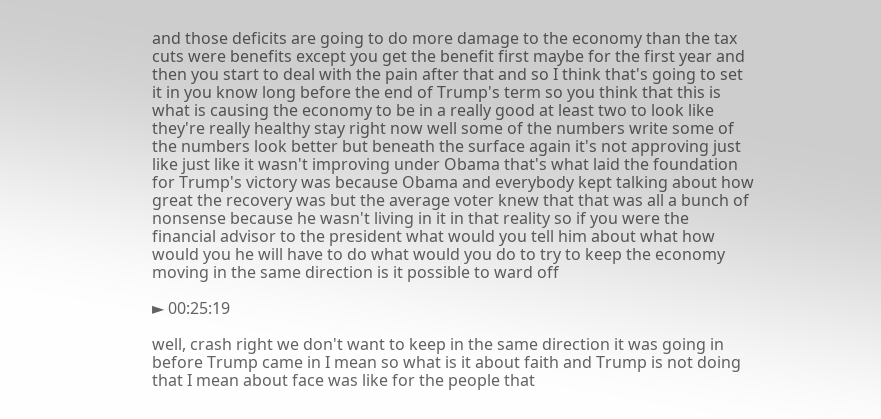and those deficits are going to do more damage to the economy than the tax cuts were benefits except you get the benefit first maybe for the first year and then you start to deal with the pain after that and so I think that's going to set it in you know long before the end of Trump's term so you think that this is what is causing the economy to be in a really good at least two to look like they're really healthy stay right now well some of the numbers write some of the numbers look better but beneath the surface again it's not approving just like just like it wasn't improving under Obama that's what laid the foundation for Trump's victory was because Obama and everybody kept talking about how great the recovery was but the average voter knew that that was all a bunch of nonsense because he wasn't living in it in that reality so if you were the financial advisor to the president what would you tell him about what how would you he will have to do what would you do to try to keep the economy moving in the same direction is it possible to ward off

► 00:25:19

well, crash right we don't want to keep in the same direction it was going in before Trump came in I mean so what is it about faith and Trump is not doing that I mean about face was like for the people that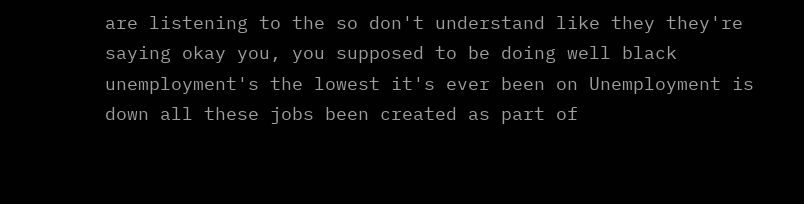are listening to the so don't understand like they they're saying okay you, you supposed to be doing well black unemployment's the lowest it's ever been on Unemployment is down all these jobs been created as part of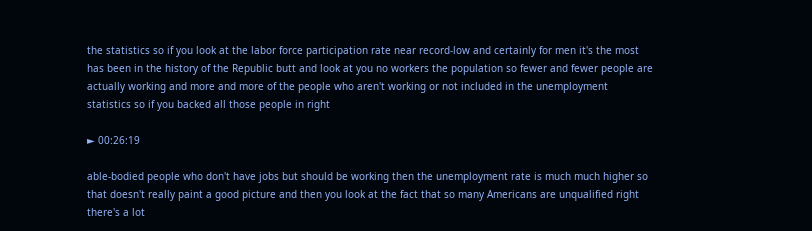the statistics so if you look at the labor force participation rate near record-low and certainly for men it's the most has been in the history of the Republic butt and look at you no workers the population so fewer and fewer people are actually working and more and more of the people who aren't working or not included in the unemployment statistics so if you backed all those people in right

► 00:26:19

able-bodied people who don't have jobs but should be working then the unemployment rate is much much higher so that doesn't really paint a good picture and then you look at the fact that so many Americans are unqualified right there's a lot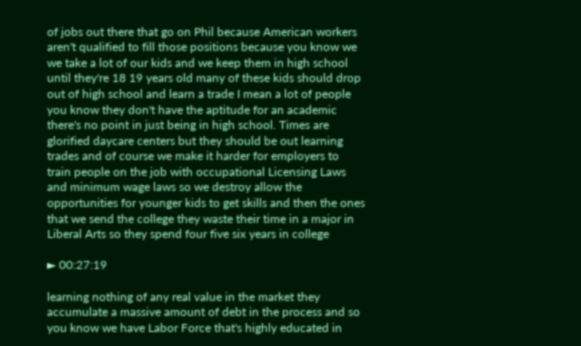of jobs out there that go on Phil because American workers aren't qualified to fill those positions because you know we we take a lot of our kids and we keep them in high school until they're 18 19 years old many of these kids should drop out of high school and learn a trade I mean a lot of people you know they don't have the aptitude for an academic there's no point in just being in high school. Times are glorified daycare centers but they should be out learning trades and of course we make it harder for employers to train people on the job with occupational Licensing Laws and minimum wage laws so we destroy allow the opportunities for younger kids to get skills and then the ones that we send the college they waste their time in a major in Liberal Arts so they spend four five six years in college

► 00:27:19

learning nothing of any real value in the market they accumulate a massive amount of debt in the process and so you know we have Labor Force that's highly educated in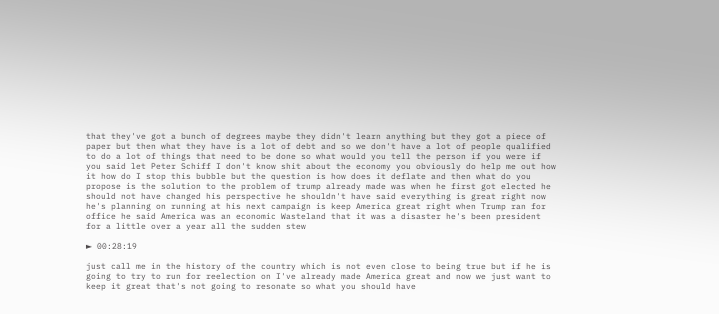that they've got a bunch of degrees maybe they didn't learn anything but they got a piece of paper but then what they have is a lot of debt and so we don't have a lot of people qualified to do a lot of things that need to be done so what would you tell the person if you were if you said let Peter Schiff I don't know shit about the economy you obviously do help me out how it how do I stop this bubble but the question is how does it deflate and then what do you propose is the solution to the problem of trump already made was when he first got elected he should not have changed his perspective he shouldn't have said everything is great right now he's planning on running at his next campaign is keep America great right when Trump ran for office he said America was an economic Wasteland that it was a disaster he's been president for a little over a year all the sudden stew

► 00:28:19

just call me in the history of the country which is not even close to being true but if he is going to try to run for reelection on I've already made America great and now we just want to keep it great that's not going to resonate so what you should have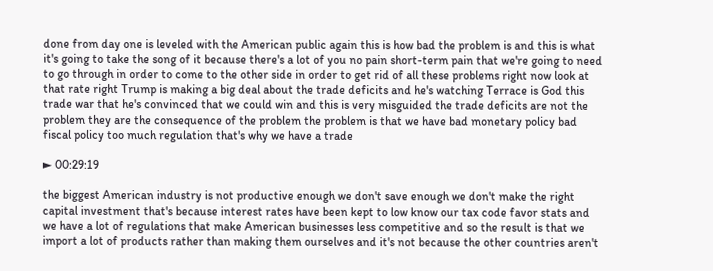done from day one is leveled with the American public again this is how bad the problem is and this is what it's going to take the song of it because there's a lot of you no pain short-term pain that we're going to need to go through in order to come to the other side in order to get rid of all these problems right now look at that rate right Trump is making a big deal about the trade deficits and he's watching Terrace is God this trade war that he's convinced that we could win and this is very misguided the trade deficits are not the problem they are the consequence of the problem the problem is that we have bad monetary policy bad fiscal policy too much regulation that's why we have a trade

► 00:29:19

the biggest American industry is not productive enough we don't save enough we don't make the right capital investment that's because interest rates have been kept to low know our tax code favor stats and we have a lot of regulations that make American businesses less competitive and so the result is that we import a lot of products rather than making them ourselves and it's not because the other countries aren't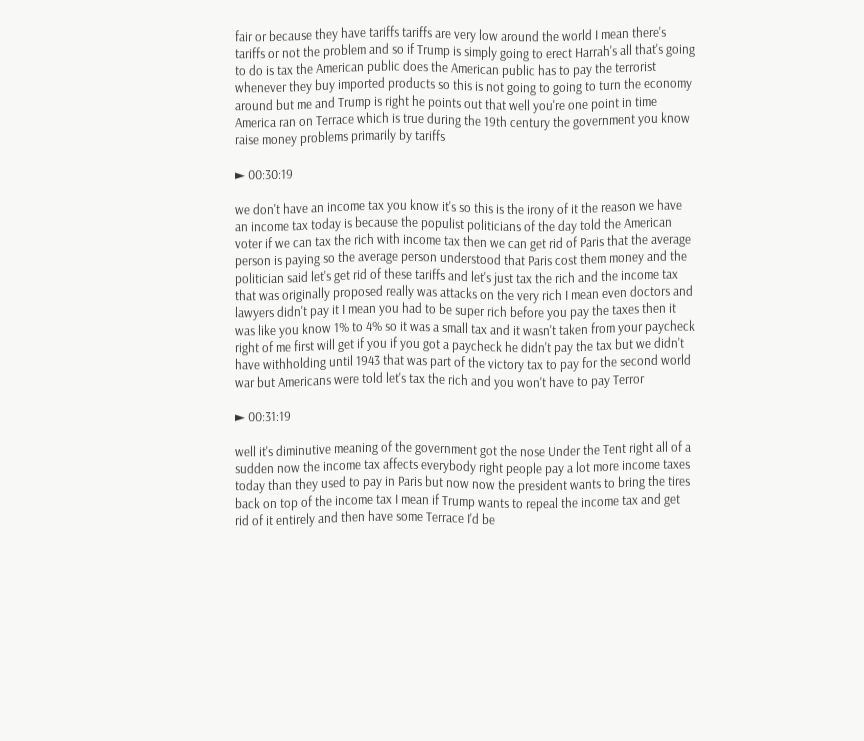fair or because they have tariffs tariffs are very low around the world I mean there's tariffs or not the problem and so if Trump is simply going to erect Harrah's all that's going to do is tax the American public does the American public has to pay the terrorist whenever they buy imported products so this is not going to going to turn the economy around but me and Trump is right he points out that well you're one point in time America ran on Terrace which is true during the 19th century the government you know raise money problems primarily by tariffs

► 00:30:19

we don't have an income tax you know it's so this is the irony of it the reason we have an income tax today is because the populist politicians of the day told the American voter if we can tax the rich with income tax then we can get rid of Paris that the average person is paying so the average person understood that Paris cost them money and the politician said let's get rid of these tariffs and let's just tax the rich and the income tax that was originally proposed really was attacks on the very rich I mean even doctors and lawyers didn't pay it I mean you had to be super rich before you pay the taxes then it was like you know 1% to 4% so it was a small tax and it wasn't taken from your paycheck right of me first will get if you if you got a paycheck he didn't pay the tax but we didn't have withholding until 1943 that was part of the victory tax to pay for the second world war but Americans were told let's tax the rich and you won't have to pay Terror

► 00:31:19

well it's diminutive meaning of the government got the nose Under the Tent right all of a sudden now the income tax affects everybody right people pay a lot more income taxes today than they used to pay in Paris but now now the president wants to bring the tires back on top of the income tax I mean if Trump wants to repeal the income tax and get rid of it entirely and then have some Terrace I'd be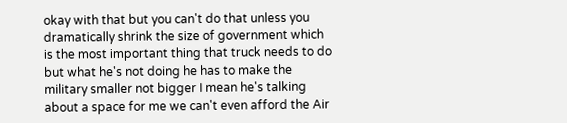okay with that but you can't do that unless you dramatically shrink the size of government which is the most important thing that truck needs to do but what he's not doing he has to make the military smaller not bigger I mean he's talking about a space for me we can't even afford the Air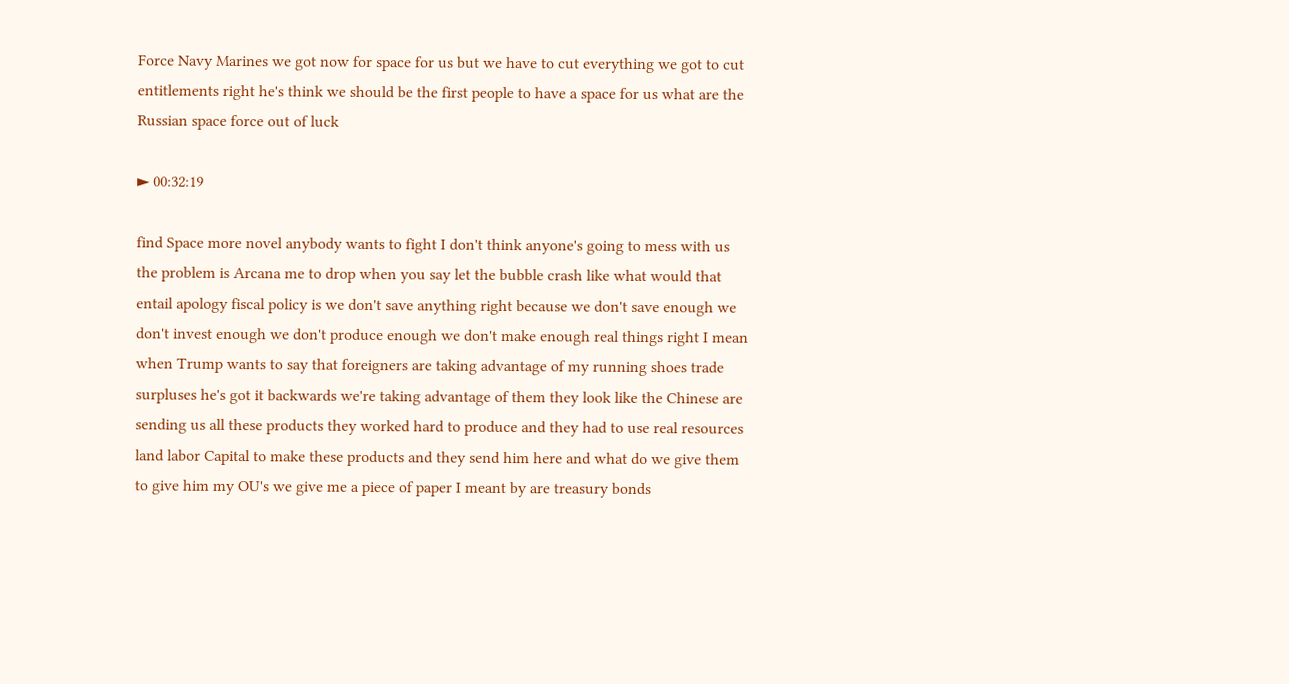Force Navy Marines we got now for space for us but we have to cut everything we got to cut entitlements right he's think we should be the first people to have a space for us what are the Russian space force out of luck

► 00:32:19

find Space more novel anybody wants to fight I don't think anyone's going to mess with us the problem is Arcana me to drop when you say let the bubble crash like what would that entail apology fiscal policy is we don't save anything right because we don't save enough we don't invest enough we don't produce enough we don't make enough real things right I mean when Trump wants to say that foreigners are taking advantage of my running shoes trade surpluses he's got it backwards we're taking advantage of them they look like the Chinese are sending us all these products they worked hard to produce and they had to use real resources land labor Capital to make these products and they send him here and what do we give them to give him my OU's we give me a piece of paper I meant by are treasury bonds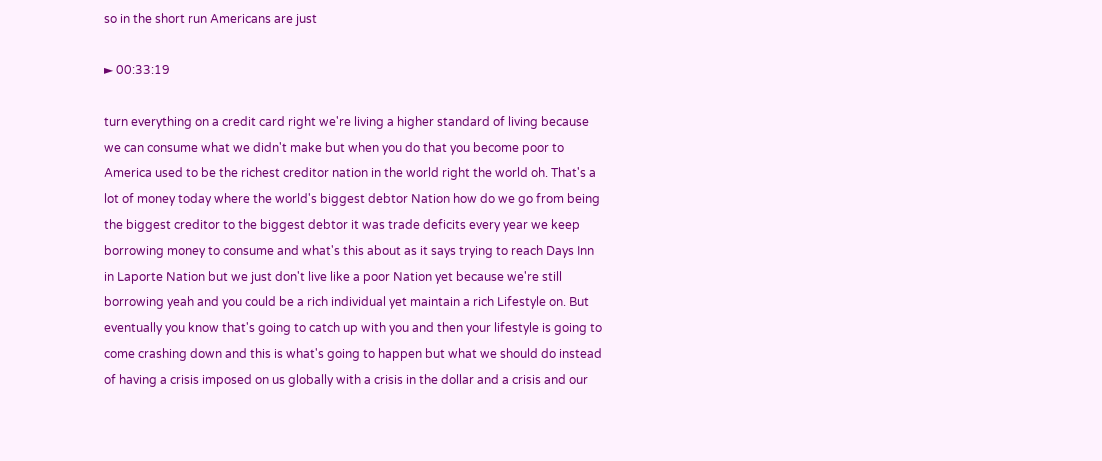so in the short run Americans are just

► 00:33:19

turn everything on a credit card right we're living a higher standard of living because we can consume what we didn't make but when you do that you become poor to America used to be the richest creditor nation in the world right the world oh. That's a lot of money today where the world's biggest debtor Nation how do we go from being the biggest creditor to the biggest debtor it was trade deficits every year we keep borrowing money to consume and what's this about as it says trying to reach Days Inn in Laporte Nation but we just don't live like a poor Nation yet because we're still borrowing yeah and you could be a rich individual yet maintain a rich Lifestyle on. But eventually you know that's going to catch up with you and then your lifestyle is going to come crashing down and this is what's going to happen but what we should do instead of having a crisis imposed on us globally with a crisis in the dollar and a crisis and our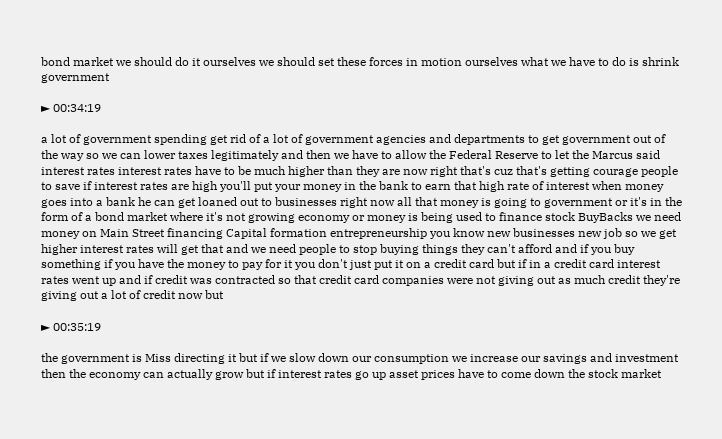bond market we should do it ourselves we should set these forces in motion ourselves what we have to do is shrink government

► 00:34:19

a lot of government spending get rid of a lot of government agencies and departments to get government out of the way so we can lower taxes legitimately and then we have to allow the Federal Reserve to let the Marcus said interest rates interest rates have to be much higher than they are now right that's cuz that's getting courage people to save if interest rates are high you'll put your money in the bank to earn that high rate of interest when money goes into a bank he can get loaned out to businesses right now all that money is going to government or it's in the form of a bond market where it's not growing economy or money is being used to finance stock BuyBacks we need money on Main Street financing Capital formation entrepreneurship you know new businesses new job so we get higher interest rates will get that and we need people to stop buying things they can't afford and if you buy something if you have the money to pay for it you don't just put it on a credit card but if in a credit card interest rates went up and if credit was contracted so that credit card companies were not giving out as much credit they're giving out a lot of credit now but

► 00:35:19

the government is Miss directing it but if we slow down our consumption we increase our savings and investment then the economy can actually grow but if interest rates go up asset prices have to come down the stock market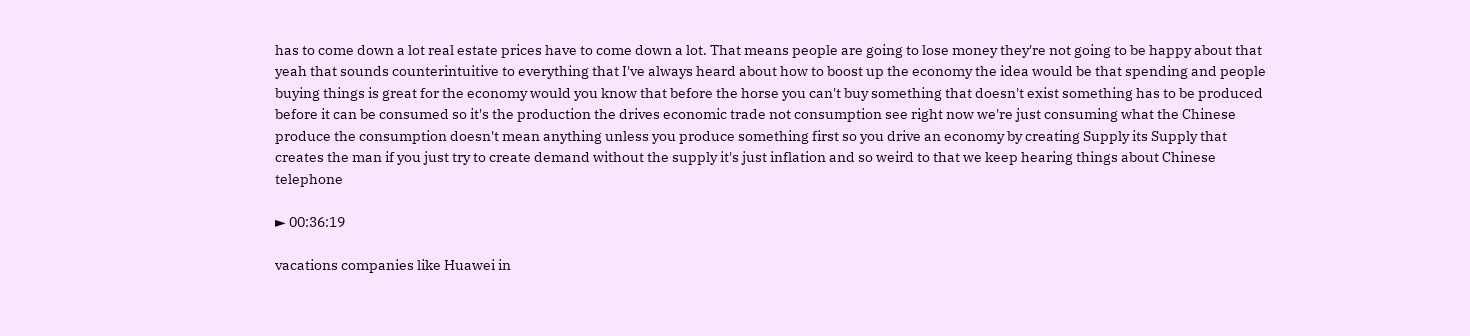has to come down a lot real estate prices have to come down a lot. That means people are going to lose money they're not going to be happy about that yeah that sounds counterintuitive to everything that I've always heard about how to boost up the economy the idea would be that spending and people buying things is great for the economy would you know that before the horse you can't buy something that doesn't exist something has to be produced before it can be consumed so it's the production the drives economic trade not consumption see right now we're just consuming what the Chinese produce the consumption doesn't mean anything unless you produce something first so you drive an economy by creating Supply its Supply that creates the man if you just try to create demand without the supply it's just inflation and so weird to that we keep hearing things about Chinese telephone

► 00:36:19

vacations companies like Huawei in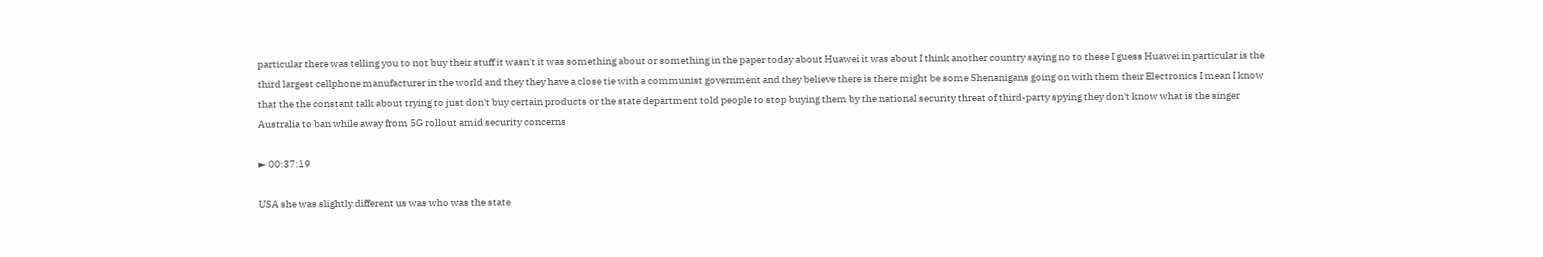particular there was telling you to not buy their stuff it wasn't it was something about or something in the paper today about Huawei it was about I think another country saying no to these I guess Huawei in particular is the third largest cellphone manufacturer in the world and they they have a close tie with a communist government and they believe there is there might be some Shenanigans going on with them their Electronics I mean I know that the the constant talk about trying to just don't buy certain products or the state department told people to stop buying them by the national security threat of third-party spying they don't know what is the singer Australia to ban while away from 5G rollout amid security concerns

► 00:37:19

USA she was slightly different us was who was the state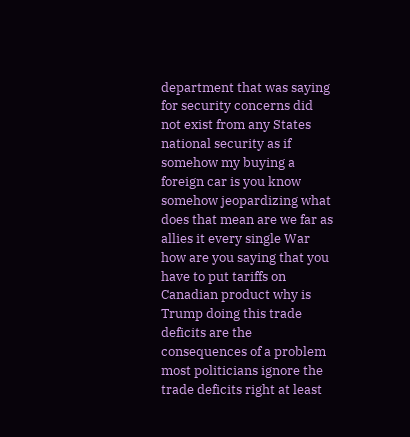department that was saying for security concerns did not exist from any States national security as if somehow my buying a foreign car is you know somehow jeopardizing what does that mean are we far as allies it every single War how are you saying that you have to put tariffs on Canadian product why is Trump doing this trade deficits are the consequences of a problem most politicians ignore the trade deficits right at least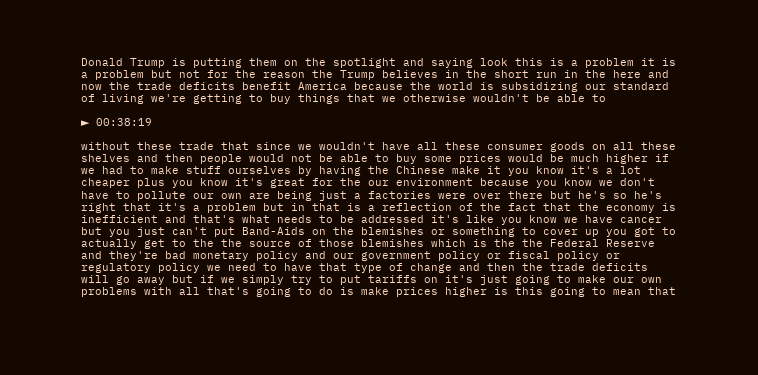Donald Trump is putting them on the spotlight and saying look this is a problem it is a problem but not for the reason the Trump believes in the short run in the here and now the trade deficits benefit America because the world is subsidizing our standard of living we're getting to buy things that we otherwise wouldn't be able to

► 00:38:19

without these trade that since we wouldn't have all these consumer goods on all these shelves and then people would not be able to buy some prices would be much higher if we had to make stuff ourselves by having the Chinese make it you know it's a lot cheaper plus you know it's great for the our environment because you know we don't have to pollute our own are being just a factories were over there but he's so he's right that it's a problem but in that is a reflection of the fact that the economy is inefficient and that's what needs to be addressed it's like you know we have cancer but you just can't put Band-Aids on the blemishes or something to cover up you got to actually get to the the source of those blemishes which is the the Federal Reserve and they're bad monetary policy and our government policy or fiscal policy or regulatory policy we need to have that type of change and then the trade deficits will go away but if we simply try to put tariffs on it's just going to make our own problems with all that's going to do is make prices higher is this going to mean that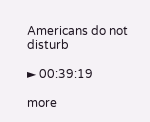Americans do not disturb

► 00:39:19

more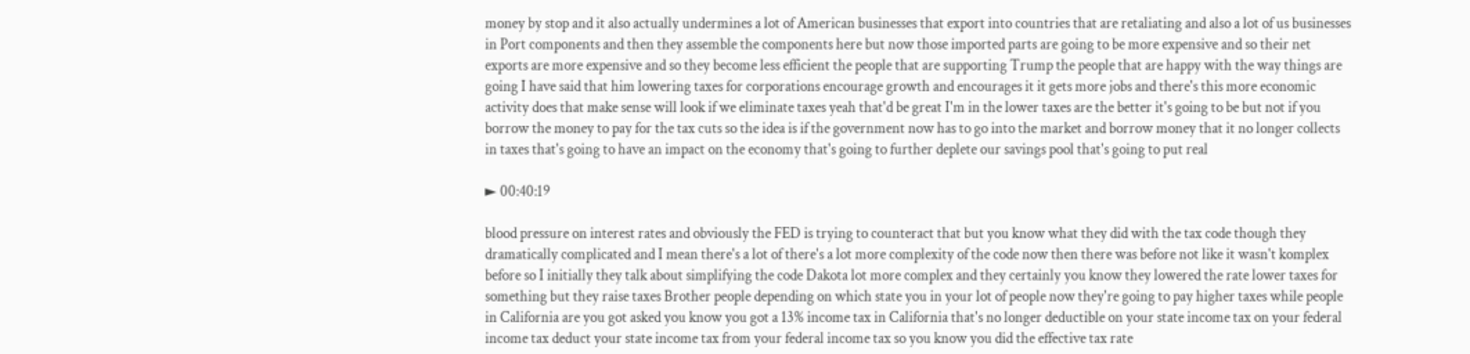money by stop and it also actually undermines a lot of American businesses that export into countries that are retaliating and also a lot of us businesses in Port components and then they assemble the components here but now those imported parts are going to be more expensive and so their net exports are more expensive and so they become less efficient the people that are supporting Trump the people that are happy with the way things are going I have said that him lowering taxes for corporations encourage growth and encourages it it gets more jobs and there's this more economic activity does that make sense will look if we eliminate taxes yeah that'd be great I'm in the lower taxes are the better it's going to be but not if you borrow the money to pay for the tax cuts so the idea is if the government now has to go into the market and borrow money that it no longer collects in taxes that's going to have an impact on the economy that's going to further deplete our savings pool that's going to put real

► 00:40:19

blood pressure on interest rates and obviously the FED is trying to counteract that but you know what they did with the tax code though they dramatically complicated and I mean there's a lot of there's a lot more complexity of the code now then there was before not like it wasn't komplex before so I initially they talk about simplifying the code Dakota lot more complex and they certainly you know they lowered the rate lower taxes for something but they raise taxes Brother people depending on which state you in your lot of people now they're going to pay higher taxes while people in California are you got asked you know you got a 13% income tax in California that's no longer deductible on your state income tax on your federal income tax deduct your state income tax from your federal income tax so you know you did the effective tax rate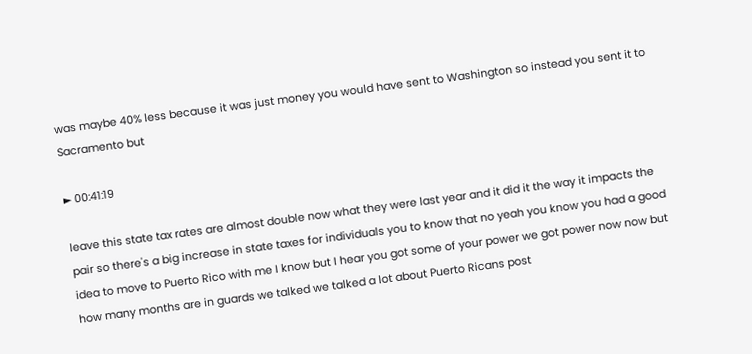was maybe 40% less because it was just money you would have sent to Washington so instead you sent it to Sacramento but

► 00:41:19

leave this state tax rates are almost double now what they were last year and it did it the way it impacts the pair so there's a big increase in state taxes for individuals you to know that no yeah you know you had a good idea to move to Puerto Rico with me I know but I hear you got some of your power we got power now now but how many months are in guards we talked we talked a lot about Puerto Ricans post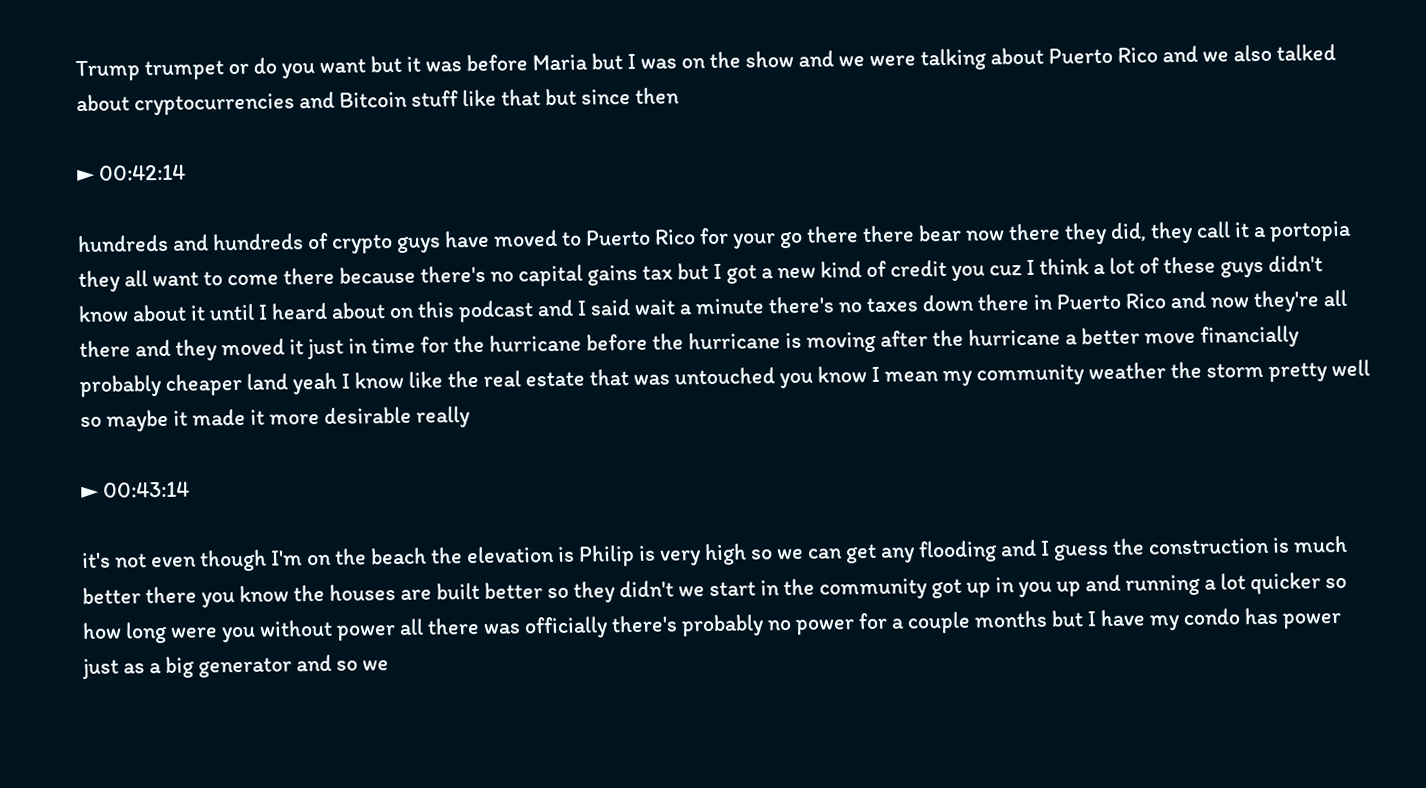Trump trumpet or do you want but it was before Maria but I was on the show and we were talking about Puerto Rico and we also talked about cryptocurrencies and Bitcoin stuff like that but since then

► 00:42:14

hundreds and hundreds of crypto guys have moved to Puerto Rico for your go there there bear now there they did, they call it a portopia they all want to come there because there's no capital gains tax but I got a new kind of credit you cuz I think a lot of these guys didn't know about it until I heard about on this podcast and I said wait a minute there's no taxes down there in Puerto Rico and now they're all there and they moved it just in time for the hurricane before the hurricane is moving after the hurricane a better move financially probably cheaper land yeah I know like the real estate that was untouched you know I mean my community weather the storm pretty well so maybe it made it more desirable really

► 00:43:14

it's not even though I'm on the beach the elevation is Philip is very high so we can get any flooding and I guess the construction is much better there you know the houses are built better so they didn't we start in the community got up in you up and running a lot quicker so how long were you without power all there was officially there's probably no power for a couple months but I have my condo has power just as a big generator and so we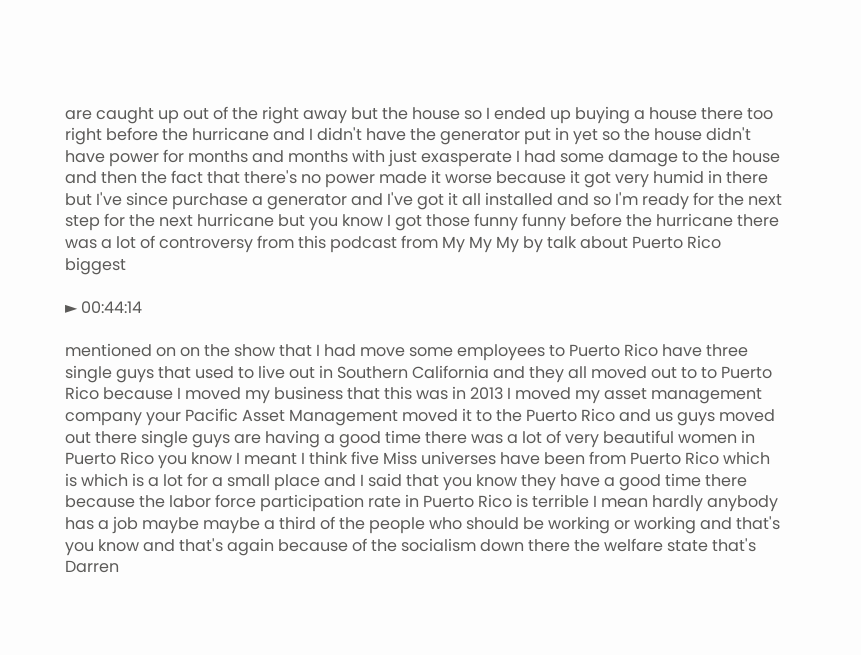are caught up out of the right away but the house so I ended up buying a house there too right before the hurricane and I didn't have the generator put in yet so the house didn't have power for months and months with just exasperate I had some damage to the house and then the fact that there's no power made it worse because it got very humid in there but I've since purchase a generator and I've got it all installed and so I'm ready for the next step for the next hurricane but you know I got those funny funny before the hurricane there was a lot of controversy from this podcast from My My My by talk about Puerto Rico biggest

► 00:44:14

mentioned on on the show that I had move some employees to Puerto Rico have three single guys that used to live out in Southern California and they all moved out to to Puerto Rico because I moved my business that this was in 2013 I moved my asset management company your Pacific Asset Management moved it to the Puerto Rico and us guys moved out there single guys are having a good time there was a lot of very beautiful women in Puerto Rico you know I meant I think five Miss universes have been from Puerto Rico which is which is a lot for a small place and I said that you know they have a good time there because the labor force participation rate in Puerto Rico is terrible I mean hardly anybody has a job maybe maybe a third of the people who should be working or working and that's you know and that's again because of the socialism down there the welfare state that's Darren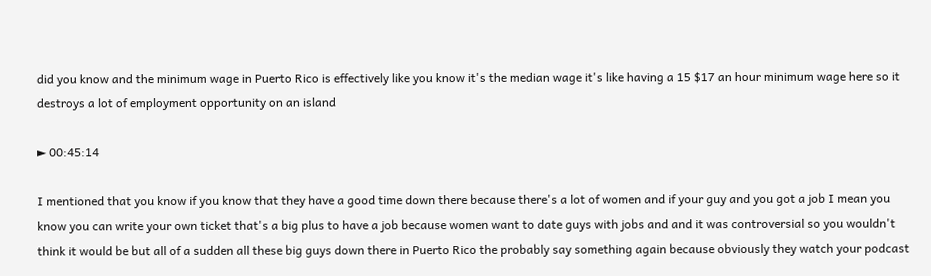did you know and the minimum wage in Puerto Rico is effectively like you know it's the median wage it's like having a 15 $17 an hour minimum wage here so it destroys a lot of employment opportunity on an island

► 00:45:14

I mentioned that you know if you know that they have a good time down there because there's a lot of women and if your guy and you got a job I mean you know you can write your own ticket that's a big plus to have a job because women want to date guys with jobs and and it was controversial so you wouldn't think it would be but all of a sudden all these big guys down there in Puerto Rico the probably say something again because obviously they watch your podcast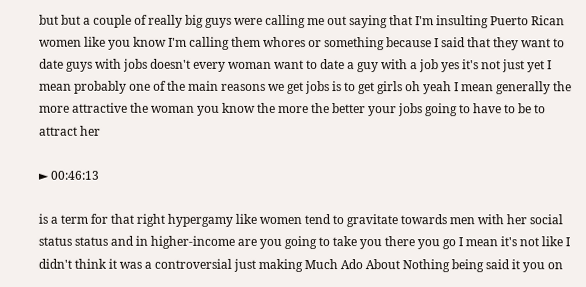but but a couple of really big guys were calling me out saying that I'm insulting Puerto Rican women like you know I'm calling them whores or something because I said that they want to date guys with jobs doesn't every woman want to date a guy with a job yes it's not just yet I mean probably one of the main reasons we get jobs is to get girls oh yeah I mean generally the more attractive the woman you know the more the better your jobs going to have to be to attract her

► 00:46:13

is a term for that right hypergamy like women tend to gravitate towards men with her social status status and in higher-income are you going to take you there you go I mean it's not like I didn't think it was a controversial just making Much Ado About Nothing being said it you on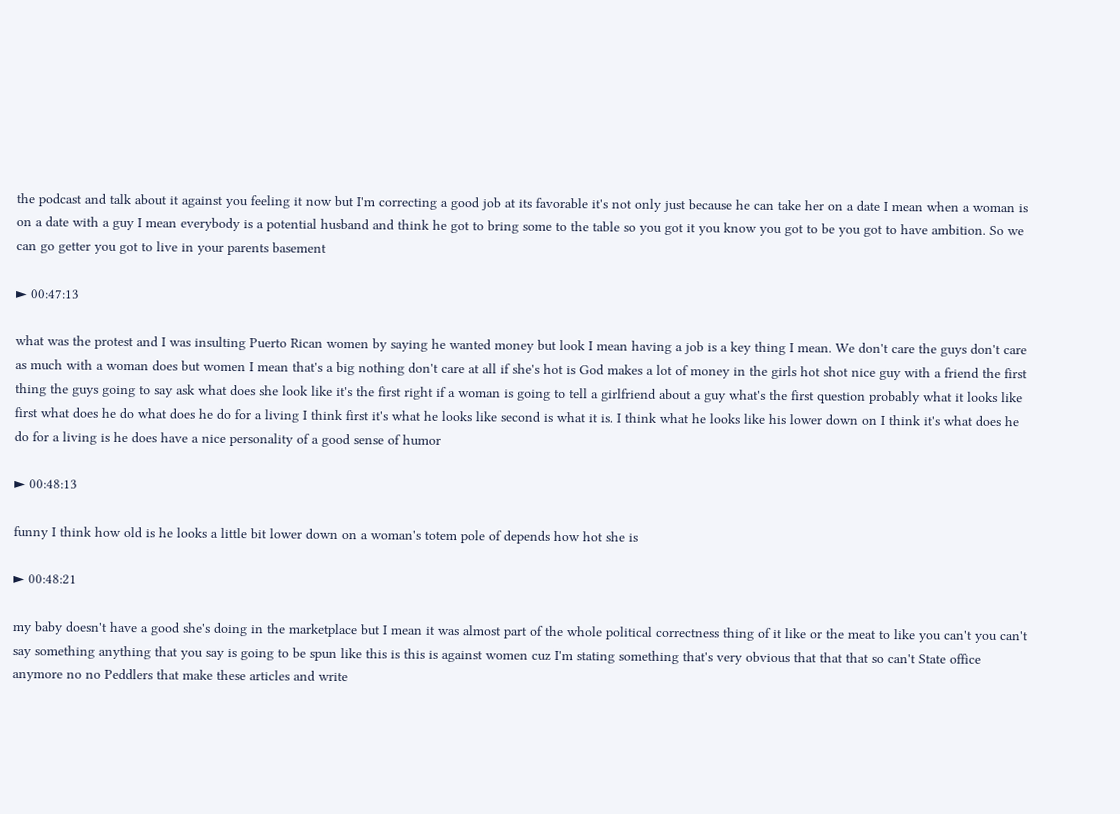the podcast and talk about it against you feeling it now but I'm correcting a good job at its favorable it's not only just because he can take her on a date I mean when a woman is on a date with a guy I mean everybody is a potential husband and think he got to bring some to the table so you got it you know you got to be you got to have ambition. So we can go getter you got to live in your parents basement

► 00:47:13

what was the protest and I was insulting Puerto Rican women by saying he wanted money but look I mean having a job is a key thing I mean. We don't care the guys don't care as much with a woman does but women I mean that's a big nothing don't care at all if she's hot is God makes a lot of money in the girls hot shot nice guy with a friend the first thing the guys going to say ask what does she look like it's the first right if a woman is going to tell a girlfriend about a guy what's the first question probably what it looks like first what does he do what does he do for a living I think first it's what he looks like second is what it is. I think what he looks like his lower down on I think it's what does he do for a living is he does have a nice personality of a good sense of humor

► 00:48:13

funny I think how old is he looks a little bit lower down on a woman's totem pole of depends how hot she is

► 00:48:21

my baby doesn't have a good she's doing in the marketplace but I mean it was almost part of the whole political correctness thing of it like or the meat to like you can't you can't say something anything that you say is going to be spun like this is this is against women cuz I'm stating something that's very obvious that that that so can't State office anymore no no Peddlers that make these articles and write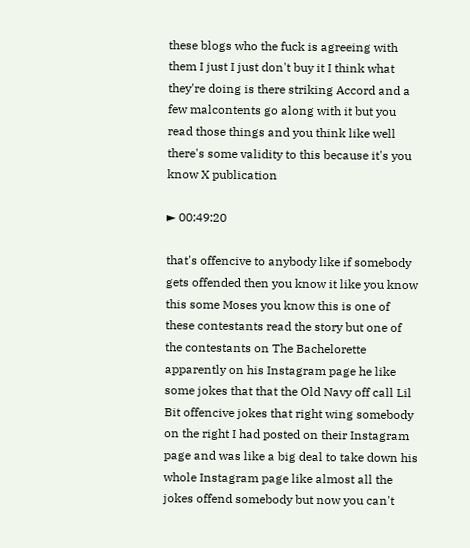these blogs who the fuck is agreeing with them I just I just don't buy it I think what they're doing is there striking Accord and a few malcontents go along with it but you read those things and you think like well there's some validity to this because it's you know X publication

► 00:49:20

that's offencive to anybody like if somebody gets offended then you know it like you know this some Moses you know this is one of these contestants read the story but one of the contestants on The Bachelorette apparently on his Instagram page he like some jokes that that the Old Navy off call Lil Bit offencive jokes that right wing somebody on the right I had posted on their Instagram page and was like a big deal to take down his whole Instagram page like almost all the jokes offend somebody but now you can't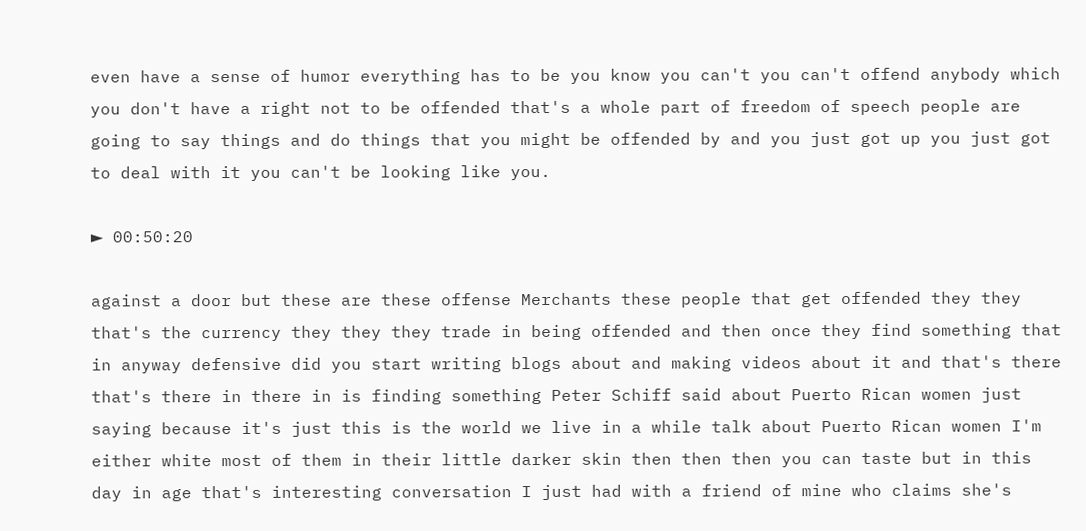even have a sense of humor everything has to be you know you can't you can't offend anybody which you don't have a right not to be offended that's a whole part of freedom of speech people are going to say things and do things that you might be offended by and you just got up you just got to deal with it you can't be looking like you.

► 00:50:20

against a door but these are these offense Merchants these people that get offended they they that's the currency they they they trade in being offended and then once they find something that in anyway defensive did you start writing blogs about and making videos about it and that's there that's there in there in is finding something Peter Schiff said about Puerto Rican women just saying because it's just this is the world we live in a while talk about Puerto Rican women I'm either white most of them in their little darker skin then then then you can taste but in this day in age that's interesting conversation I just had with a friend of mine who claims she's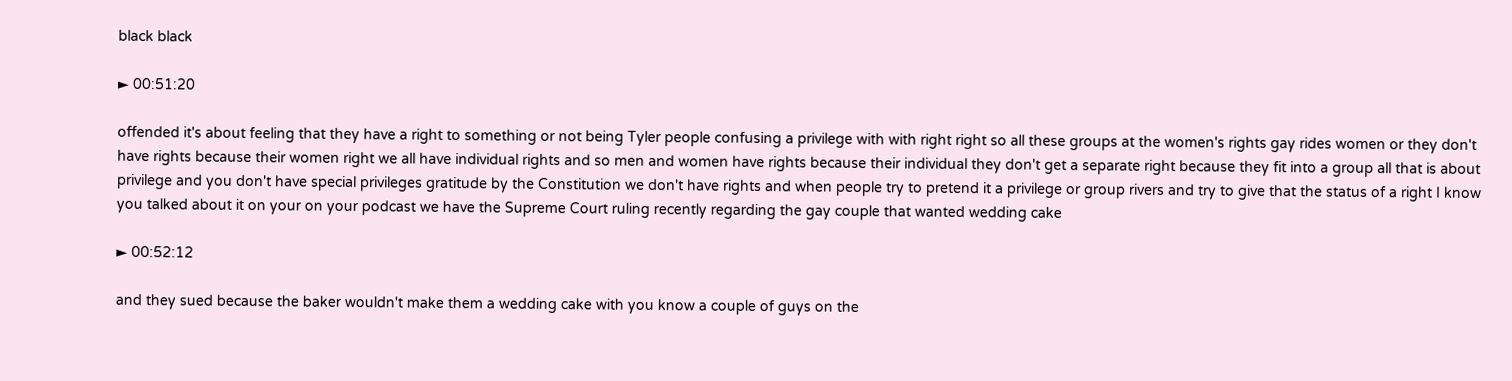black black

► 00:51:20

offended it's about feeling that they have a right to something or not being Tyler people confusing a privilege with with right right so all these groups at the women's rights gay rides women or they don't have rights because their women right we all have individual rights and so men and women have rights because their individual they don't get a separate right because they fit into a group all that is about privilege and you don't have special privileges gratitude by the Constitution we don't have rights and when people try to pretend it a privilege or group rivers and try to give that the status of a right I know you talked about it on your on your podcast we have the Supreme Court ruling recently regarding the gay couple that wanted wedding cake

► 00:52:12

and they sued because the baker wouldn't make them a wedding cake with you know a couple of guys on the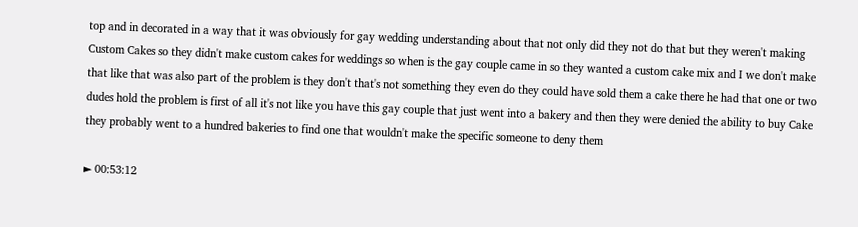top and in decorated in a way that it was obviously for gay wedding understanding about that not only did they not do that but they weren't making Custom Cakes so they didn't make custom cakes for weddings so when is the gay couple came in so they wanted a custom cake mix and I we don't make that like that was also part of the problem is they don't that's not something they even do they could have sold them a cake there he had that one or two dudes hold the problem is first of all it's not like you have this gay couple that just went into a bakery and then they were denied the ability to buy Cake they probably went to a hundred bakeries to find one that wouldn't make the specific someone to deny them

► 00:53:12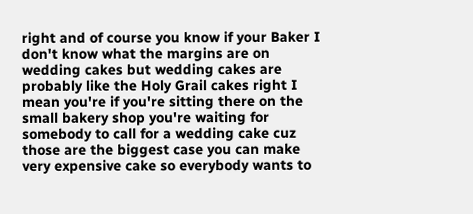right and of course you know if your Baker I don't know what the margins are on wedding cakes but wedding cakes are probably like the Holy Grail cakes right I mean you're if you're sitting there on the small bakery shop you're waiting for somebody to call for a wedding cake cuz those are the biggest case you can make very expensive cake so everybody wants to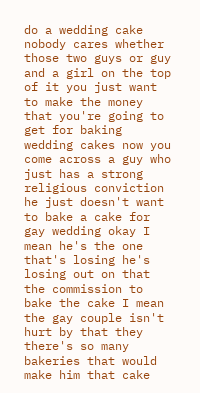do a wedding cake nobody cares whether those two guys or guy and a girl on the top of it you just want to make the money that you're going to get for baking wedding cakes now you come across a guy who just has a strong religious conviction he just doesn't want to bake a cake for gay wedding okay I mean he's the one that's losing he's losing out on that the commission to bake the cake I mean the gay couple isn't hurt by that they there's so many bakeries that would make him that cake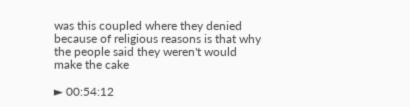was this coupled where they denied because of religious reasons is that why the people said they weren't would make the cake

► 00:54:12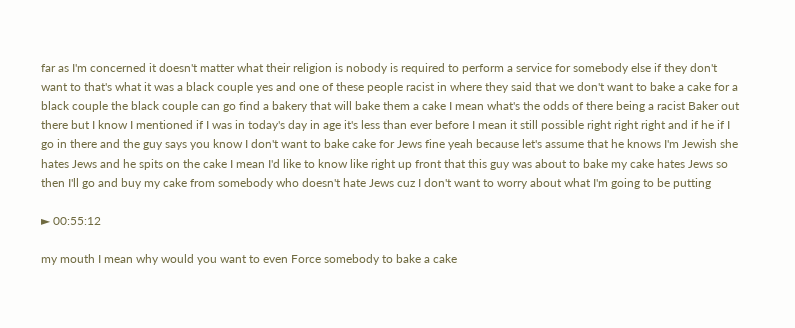far as I'm concerned it doesn't matter what their religion is nobody is required to perform a service for somebody else if they don't want to that's what it was a black couple yes and one of these people racist in where they said that we don't want to bake a cake for a black couple the black couple can go find a bakery that will bake them a cake I mean what's the odds of there being a racist Baker out there but I know I mentioned if I was in today's day in age it's less than ever before I mean it still possible right right right and if he if I go in there and the guy says you know I don't want to bake cake for Jews fine yeah because let's assume that he knows I'm Jewish she hates Jews and he spits on the cake I mean I'd like to know like right up front that this guy was about to bake my cake hates Jews so then I'll go and buy my cake from somebody who doesn't hate Jews cuz I don't want to worry about what I'm going to be putting

► 00:55:12

my mouth I mean why would you want to even Force somebody to bake a cake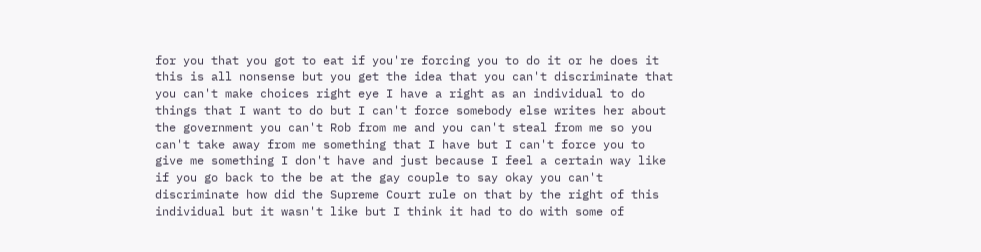for you that you got to eat if you're forcing you to do it or he does it this is all nonsense but you get the idea that you can't discriminate that you can't make choices right eye I have a right as an individual to do things that I want to do but I can't force somebody else writes her about the government you can't Rob from me and you can't steal from me so you can't take away from me something that I have but I can't force you to give me something I don't have and just because I feel a certain way like if you go back to the be at the gay couple to say okay you can't discriminate how did the Supreme Court rule on that by the right of this individual but it wasn't like but I think it had to do with some of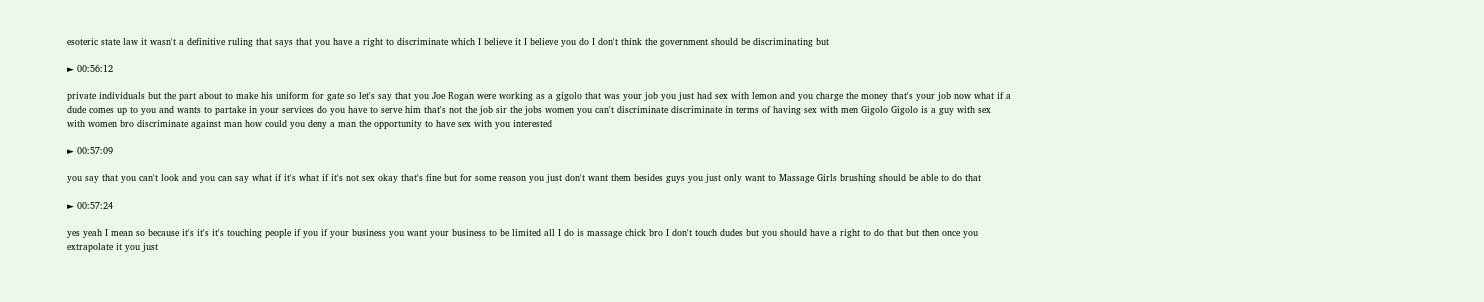esoteric state law it wasn't a definitive ruling that says that you have a right to discriminate which I believe it I believe you do I don't think the government should be discriminating but

► 00:56:12

private individuals but the part about to make his uniform for gate so let's say that you Joe Rogan were working as a gigolo that was your job you just had sex with lemon and you charge the money that's your job now what if a dude comes up to you and wants to partake in your services do you have to serve him that's not the job sir the jobs women you can't discriminate discriminate in terms of having sex with men Gigolo Gigolo is a guy with sex with women bro discriminate against man how could you deny a man the opportunity to have sex with you interested

► 00:57:09

you say that you can't look and you can say what if it's what if it's not sex okay that's fine but for some reason you just don't want them besides guys you just only want to Massage Girls brushing should be able to do that

► 00:57:24

yes yeah I mean so because it's it's it's touching people if you if your business you want your business to be limited all I do is massage chick bro I don't touch dudes but you should have a right to do that but then once you extrapolate it you just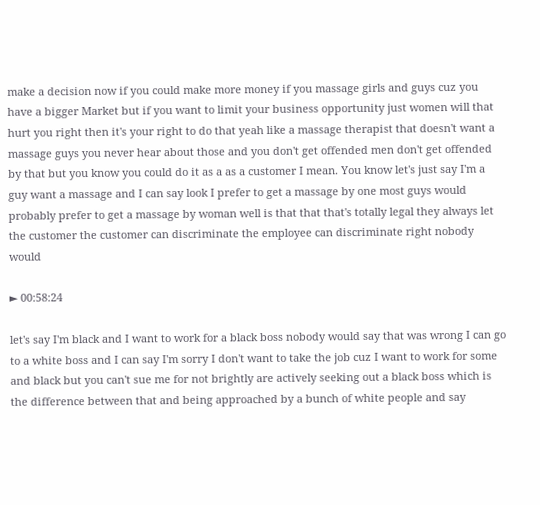make a decision now if you could make more money if you massage girls and guys cuz you have a bigger Market but if you want to limit your business opportunity just women will that hurt you right then it's your right to do that yeah like a massage therapist that doesn't want a massage guys you never hear about those and you don't get offended men don't get offended by that but you know you could do it as a as a customer I mean. You know let's just say I'm a guy want a massage and I can say look I prefer to get a massage by one most guys would probably prefer to get a massage by woman well is that that that's totally legal they always let the customer the customer can discriminate the employee can discriminate right nobody would

► 00:58:24

let's say I'm black and I want to work for a black boss nobody would say that was wrong I can go to a white boss and I can say I'm sorry I don't want to take the job cuz I want to work for some and black but you can't sue me for not brightly are actively seeking out a black boss which is the difference between that and being approached by a bunch of white people and say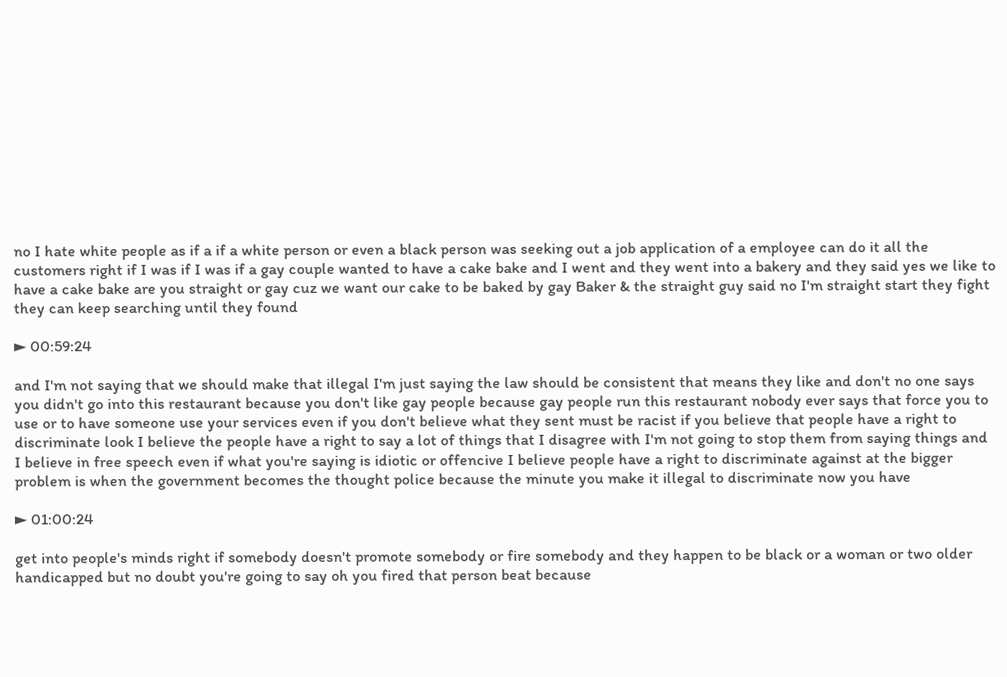no I hate white people as if a if a white person or even a black person was seeking out a job application of a employee can do it all the customers right if I was if I was if a gay couple wanted to have a cake bake and I went and they went into a bakery and they said yes we like to have a cake bake are you straight or gay cuz we want our cake to be baked by gay Baker & the straight guy said no I'm straight start they fight they can keep searching until they found

► 00:59:24

and I'm not saying that we should make that illegal I'm just saying the law should be consistent that means they like and don't no one says you didn't go into this restaurant because you don't like gay people because gay people run this restaurant nobody ever says that force you to use or to have someone use your services even if you don't believe what they sent must be racist if you believe that people have a right to discriminate look I believe the people have a right to say a lot of things that I disagree with I'm not going to stop them from saying things and I believe in free speech even if what you're saying is idiotic or offencive I believe people have a right to discriminate against at the bigger problem is when the government becomes the thought police because the minute you make it illegal to discriminate now you have

► 01:00:24

get into people's minds right if somebody doesn't promote somebody or fire somebody and they happen to be black or a woman or two older handicapped but no doubt you're going to say oh you fired that person beat because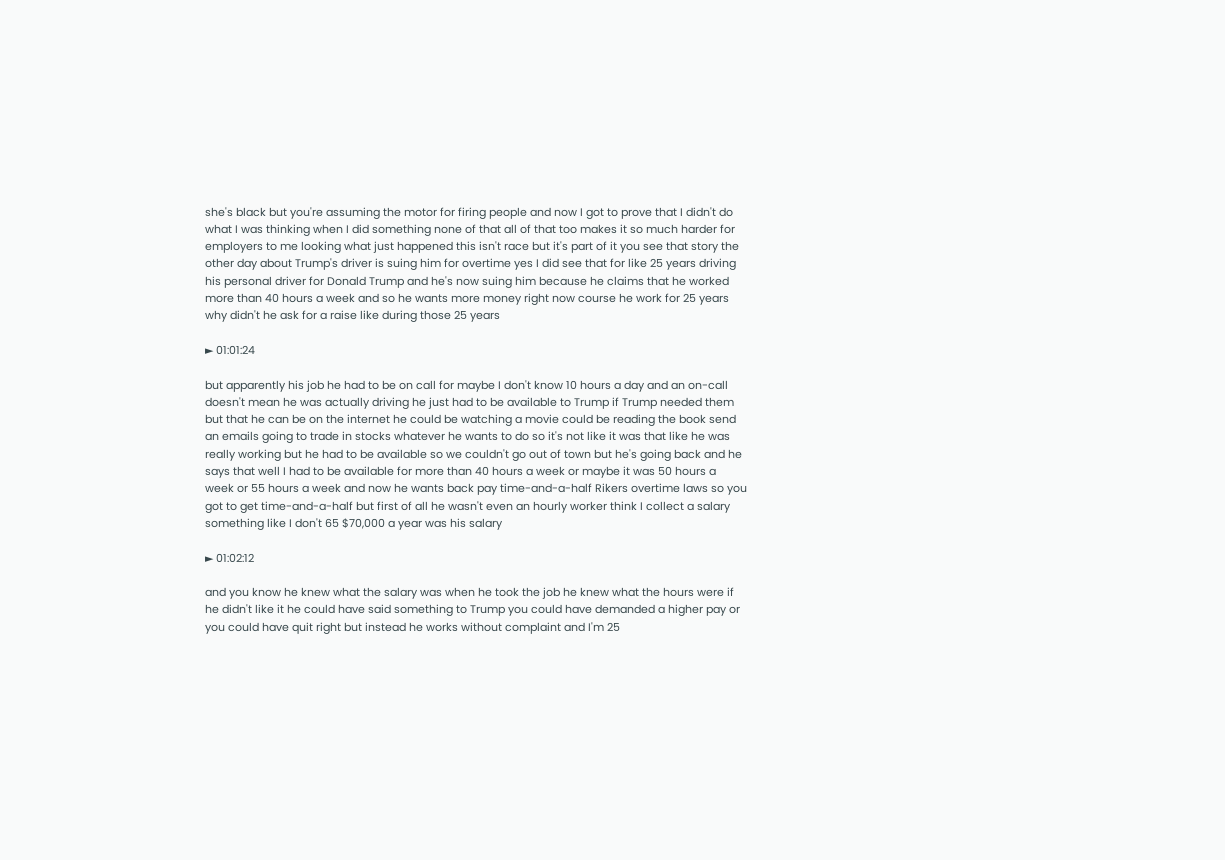she's black but you're assuming the motor for firing people and now I got to prove that I didn't do what I was thinking when I did something none of that all of that too makes it so much harder for employers to me looking what just happened this isn't race but it's part of it you see that story the other day about Trump's driver is suing him for overtime yes I did see that for like 25 years driving his personal driver for Donald Trump and he's now suing him because he claims that he worked more than 40 hours a week and so he wants more money right now course he work for 25 years why didn't he ask for a raise like during those 25 years

► 01:01:24

but apparently his job he had to be on call for maybe I don't know 10 hours a day and an on-call doesn't mean he was actually driving he just had to be available to Trump if Trump needed them but that he can be on the internet he could be watching a movie could be reading the book send an emails going to trade in stocks whatever he wants to do so it's not like it was that like he was really working but he had to be available so we couldn't go out of town but he's going back and he says that well I had to be available for more than 40 hours a week or maybe it was 50 hours a week or 55 hours a week and now he wants back pay time-and-a-half Rikers overtime laws so you got to get time-and-a-half but first of all he wasn't even an hourly worker think I collect a salary something like I don't 65 $70,000 a year was his salary

► 01:02:12

and you know he knew what the salary was when he took the job he knew what the hours were if he didn't like it he could have said something to Trump you could have demanded a higher pay or you could have quit right but instead he works without complaint and I'm 25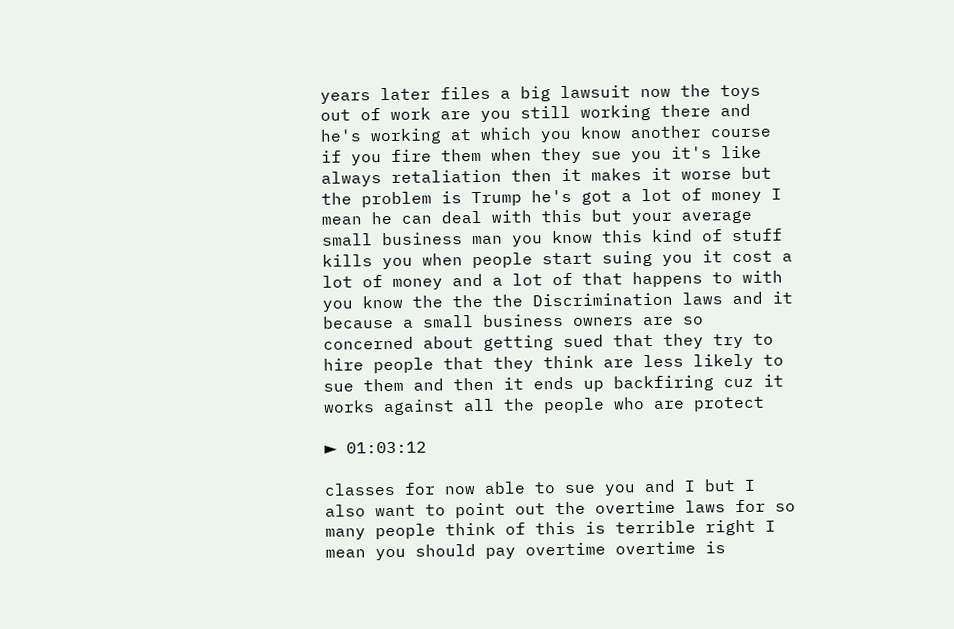years later files a big lawsuit now the toys out of work are you still working there and he's working at which you know another course if you fire them when they sue you it's like always retaliation then it makes it worse but the problem is Trump he's got a lot of money I mean he can deal with this but your average small business man you know this kind of stuff kills you when people start suing you it cost a lot of money and a lot of that happens to with you know the the the Discrimination laws and it because a small business owners are so concerned about getting sued that they try to hire people that they think are less likely to sue them and then it ends up backfiring cuz it works against all the people who are protect

► 01:03:12

classes for now able to sue you and I but I also want to point out the overtime laws for so many people think of this is terrible right I mean you should pay overtime overtime is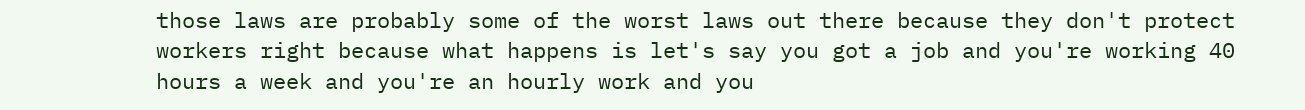those laws are probably some of the worst laws out there because they don't protect workers right because what happens is let's say you got a job and you're working 40 hours a week and you're an hourly work and you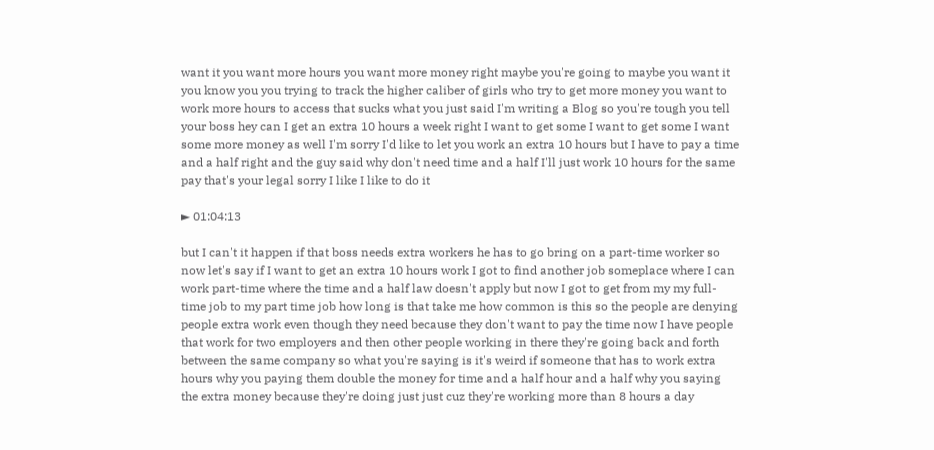want it you want more hours you want more money right maybe you're going to maybe you want it you know you you trying to track the higher caliber of girls who try to get more money you want to work more hours to access that sucks what you just said I'm writing a Blog so you're tough you tell your boss hey can I get an extra 10 hours a week right I want to get some I want to get some I want some more money as well I'm sorry I'd like to let you work an extra 10 hours but I have to pay a time and a half right and the guy said why don't need time and a half I'll just work 10 hours for the same pay that's your legal sorry I like I like to do it

► 01:04:13

but I can't it happen if that boss needs extra workers he has to go bring on a part-time worker so now let's say if I want to get an extra 10 hours work I got to find another job someplace where I can work part-time where the time and a half law doesn't apply but now I got to get from my my full-time job to my part time job how long is that take me how common is this so the people are denying people extra work even though they need because they don't want to pay the time now I have people that work for two employers and then other people working in there they're going back and forth between the same company so what you're saying is it's weird if someone that has to work extra hours why you paying them double the money for time and a half hour and a half why you saying the extra money because they're doing just just cuz they're working more than 8 hours a day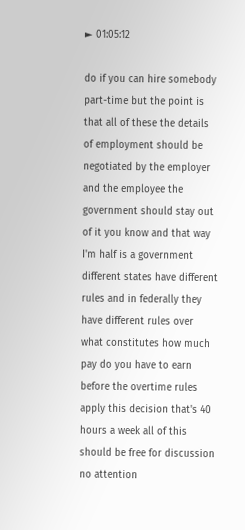► 01:05:12

do if you can hire somebody part-time but the point is that all of these the details of employment should be negotiated by the employer and the employee the government should stay out of it you know and that way I'm half is a government different states have different rules and in federally they have different rules over what constitutes how much pay do you have to earn before the overtime rules apply this decision that's 40 hours a week all of this should be free for discussion no attention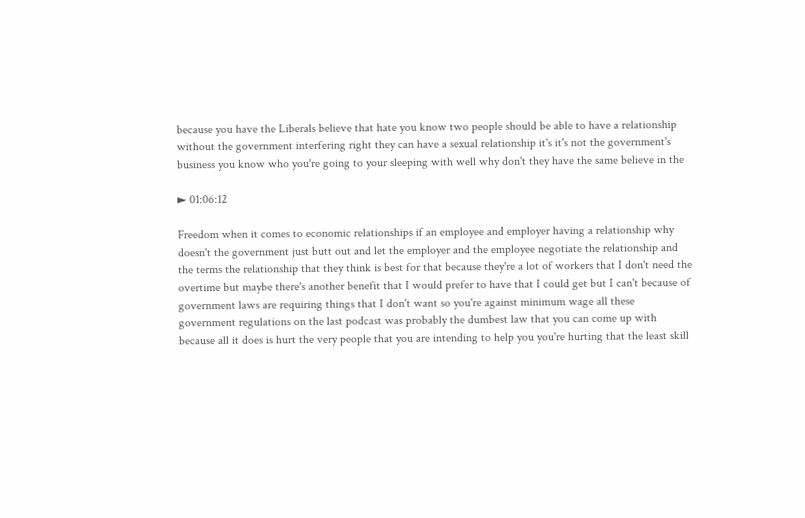because you have the Liberals believe that hate you know two people should be able to have a relationship without the government interfering right they can have a sexual relationship it's it's not the government's business you know who you're going to your sleeping with well why don't they have the same believe in the

► 01:06:12

Freedom when it comes to economic relationships if an employee and employer having a relationship why doesn't the government just butt out and let the employer and the employee negotiate the relationship and the terms the relationship that they think is best for that because they're a lot of workers that I don't need the overtime but maybe there's another benefit that I would prefer to have that I could get but I can't because of government laws are requiring things that I don't want so you're against minimum wage all these government regulations on the last podcast was probably the dumbest law that you can come up with because all it does is hurt the very people that you are intending to help you you're hurting that the least skill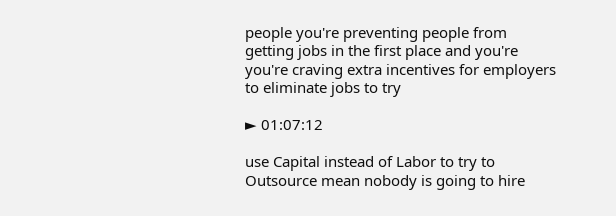people you're preventing people from getting jobs in the first place and you're you're craving extra incentives for employers to eliminate jobs to try

► 01:07:12

use Capital instead of Labor to try to Outsource mean nobody is going to hire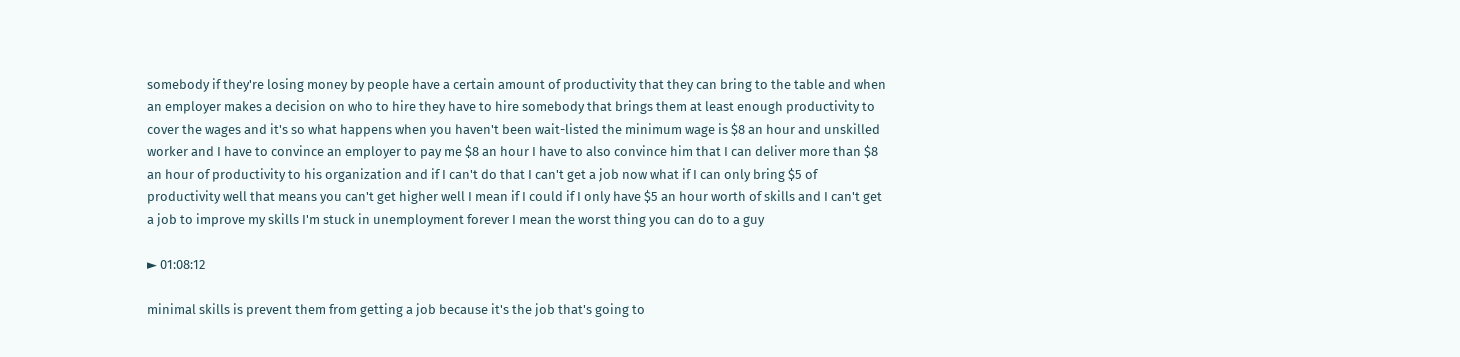somebody if they're losing money by people have a certain amount of productivity that they can bring to the table and when an employer makes a decision on who to hire they have to hire somebody that brings them at least enough productivity to cover the wages and it's so what happens when you haven't been wait-listed the minimum wage is $8 an hour and unskilled worker and I have to convince an employer to pay me $8 an hour I have to also convince him that I can deliver more than $8 an hour of productivity to his organization and if I can't do that I can't get a job now what if I can only bring $5 of productivity well that means you can't get higher well I mean if I could if I only have $5 an hour worth of skills and I can't get a job to improve my skills I'm stuck in unemployment forever I mean the worst thing you can do to a guy

► 01:08:12

minimal skills is prevent them from getting a job because it's the job that's going to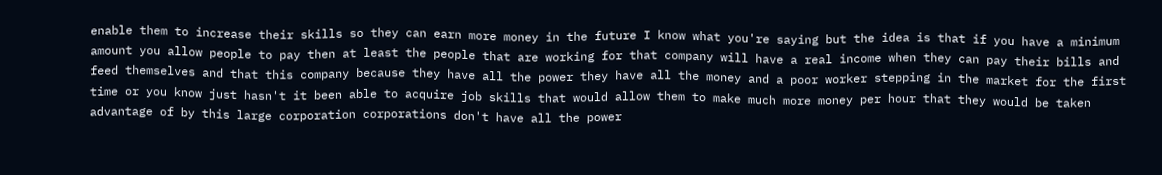enable them to increase their skills so they can earn more money in the future I know what you're saying but the idea is that if you have a minimum amount you allow people to pay then at least the people that are working for that company will have a real income when they can pay their bills and feed themselves and that this company because they have all the power they have all the money and a poor worker stepping in the market for the first time or you know just hasn't it been able to acquire job skills that would allow them to make much more money per hour that they would be taken advantage of by this large corporation corporations don't have all the power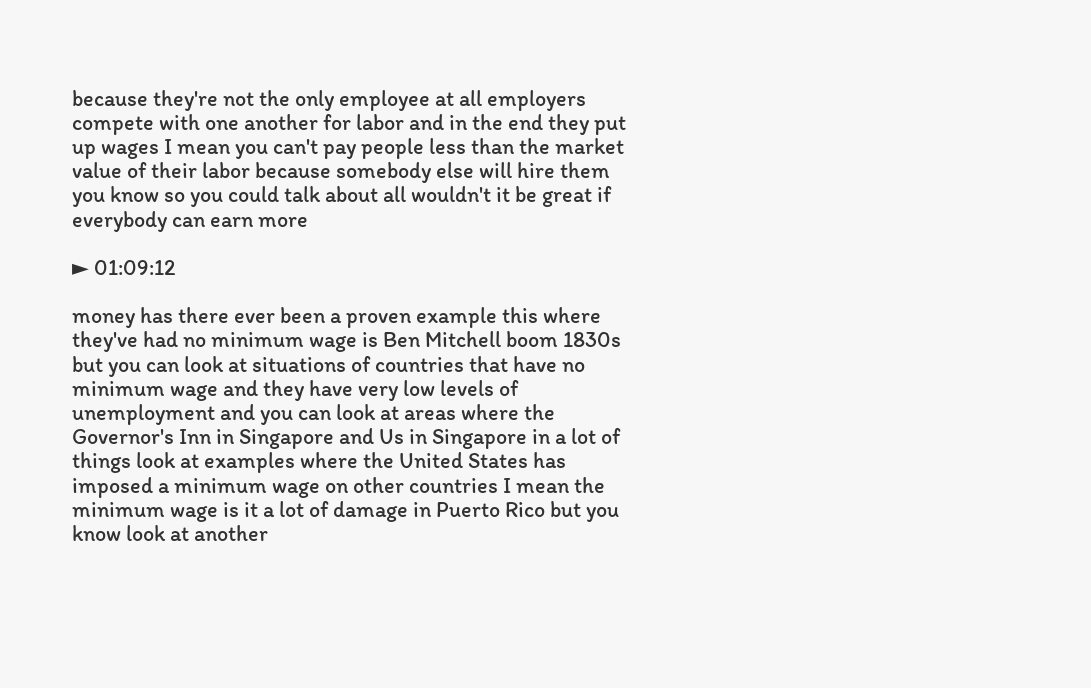because they're not the only employee at all employers compete with one another for labor and in the end they put up wages I mean you can't pay people less than the market value of their labor because somebody else will hire them you know so you could talk about all wouldn't it be great if everybody can earn more

► 01:09:12

money has there ever been a proven example this where they've had no minimum wage is Ben Mitchell boom 1830s but you can look at situations of countries that have no minimum wage and they have very low levels of unemployment and you can look at areas where the Governor's Inn in Singapore and Us in Singapore in a lot of things look at examples where the United States has imposed a minimum wage on other countries I mean the minimum wage is it a lot of damage in Puerto Rico but you know look at another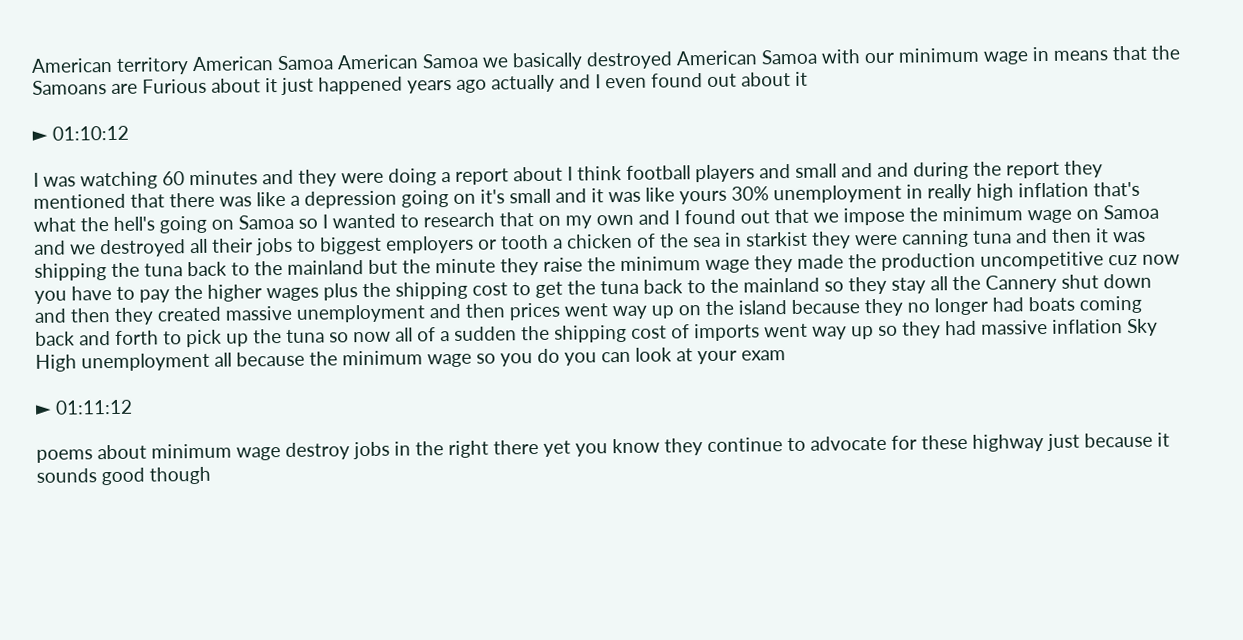American territory American Samoa American Samoa we basically destroyed American Samoa with our minimum wage in means that the Samoans are Furious about it just happened years ago actually and I even found out about it

► 01:10:12

I was watching 60 minutes and they were doing a report about I think football players and small and and during the report they mentioned that there was like a depression going on it's small and it was like yours 30% unemployment in really high inflation that's what the hell's going on Samoa so I wanted to research that on my own and I found out that we impose the minimum wage on Samoa and we destroyed all their jobs to biggest employers or tooth a chicken of the sea in starkist they were canning tuna and then it was shipping the tuna back to the mainland but the minute they raise the minimum wage they made the production uncompetitive cuz now you have to pay the higher wages plus the shipping cost to get the tuna back to the mainland so they stay all the Cannery shut down and then they created massive unemployment and then prices went way up on the island because they no longer had boats coming back and forth to pick up the tuna so now all of a sudden the shipping cost of imports went way up so they had massive inflation Sky High unemployment all because the minimum wage so you do you can look at your exam

► 01:11:12

poems about minimum wage destroy jobs in the right there yet you know they continue to advocate for these highway just because it sounds good though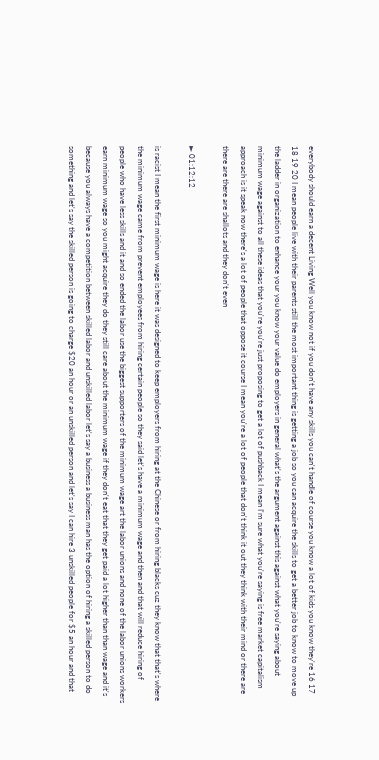everybody should earn a decent Living Well you know not if you don't have any skills you can't handle of course you know a lot of kids you know they're 16 17 18 19 20 I mean people live with their parents still the most important thing is getting a job so you can acquire the skills to get a better job to know to move up the ladder in organization to enhance your you know your value do employers in general what's the argument against this against what you're saying about minimum wage against to all these ideas that you're you're just proposing to get a lot of pushback I mean I'm sure what you're saying is free market capitalism approach is it speak now there's a lot of people that oppose it course I mean you're a lot of people that don't think it out they think with their mind or there are there are there are shallots and they don't even

► 01:12:12

is racist I mean the first minimum wage is here it was designed to keep employers from hiring at the Chinese or from hiring blacks cuz they know that that's where the minimum wage came from prevent employees from hiring certain people so they said let's have a minimum wage and then and that will reduce hiring of people who have less skills and it and so ended the labor use the biggest supporters of the minimum wage art the labor unions and none of the labor unions workers earn minimum wage so you might acquire they do they still care about the minimum wage if they don't eat that they get paid a lot higher than than wage and it's because you always have a competition between skilled labor and unskilled labor let's say a business a business man has the option of hiring a skilled person to do something and let's say the skilled person is going to charge $20 an hour or an unskilled person and let's say I can hire 3 unskilled people for $5 an hour and that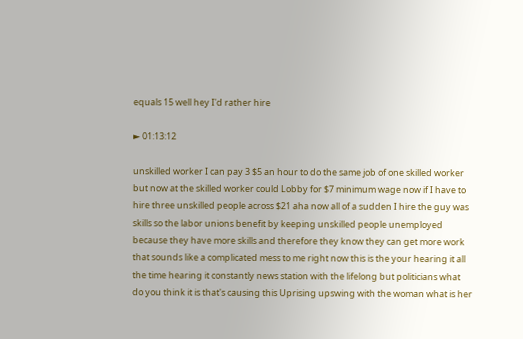equals 15 well hey I'd rather hire

► 01:13:12

unskilled worker I can pay 3 $5 an hour to do the same job of one skilled worker but now at the skilled worker could Lobby for $7 minimum wage now if I have to hire three unskilled people across $21 aha now all of a sudden I hire the guy was skills so the labor unions benefit by keeping unskilled people unemployed because they have more skills and therefore they know they can get more work that sounds like a complicated mess to me right now this is the your hearing it all the time hearing it constantly news station with the lifelong but politicians what do you think it is that's causing this Uprising upswing with the woman what is her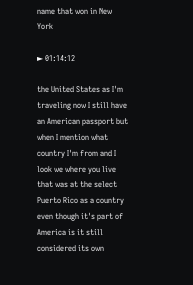name that won in New York

► 01:14:12

the United States as I'm traveling now I still have an American passport but when I mention what country I'm from and I look we where you live that was at the select Puerto Rico as a country even though it's part of America is it still considered its own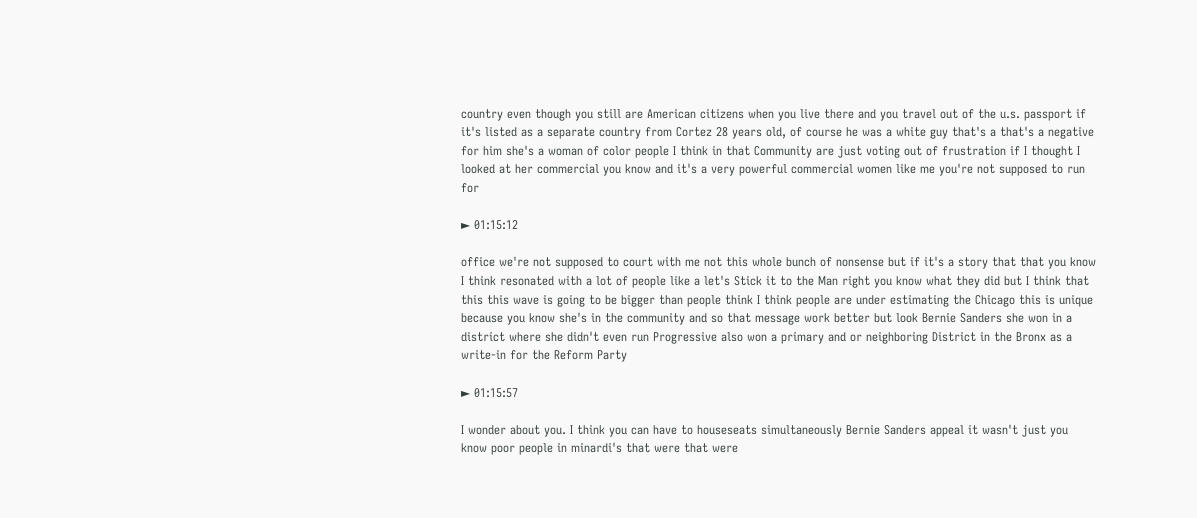country even though you still are American citizens when you live there and you travel out of the u.s. passport if it's listed as a separate country from Cortez 28 years old, of course he was a white guy that's a that's a negative for him she's a woman of color people I think in that Community are just voting out of frustration if I thought I looked at her commercial you know and it's a very powerful commercial women like me you're not supposed to run for

► 01:15:12

office we're not supposed to court with me not this whole bunch of nonsense but if it's a story that that you know I think resonated with a lot of people like a let's Stick it to the Man right you know what they did but I think that this this wave is going to be bigger than people think I think people are under estimating the Chicago this is unique because you know she's in the community and so that message work better but look Bernie Sanders she won in a district where she didn't even run Progressive also won a primary and or neighboring District in the Bronx as a write-in for the Reform Party

► 01:15:57

I wonder about you. I think you can have to houseseats simultaneously Bernie Sanders appeal it wasn't just you know poor people in minardi's that were that were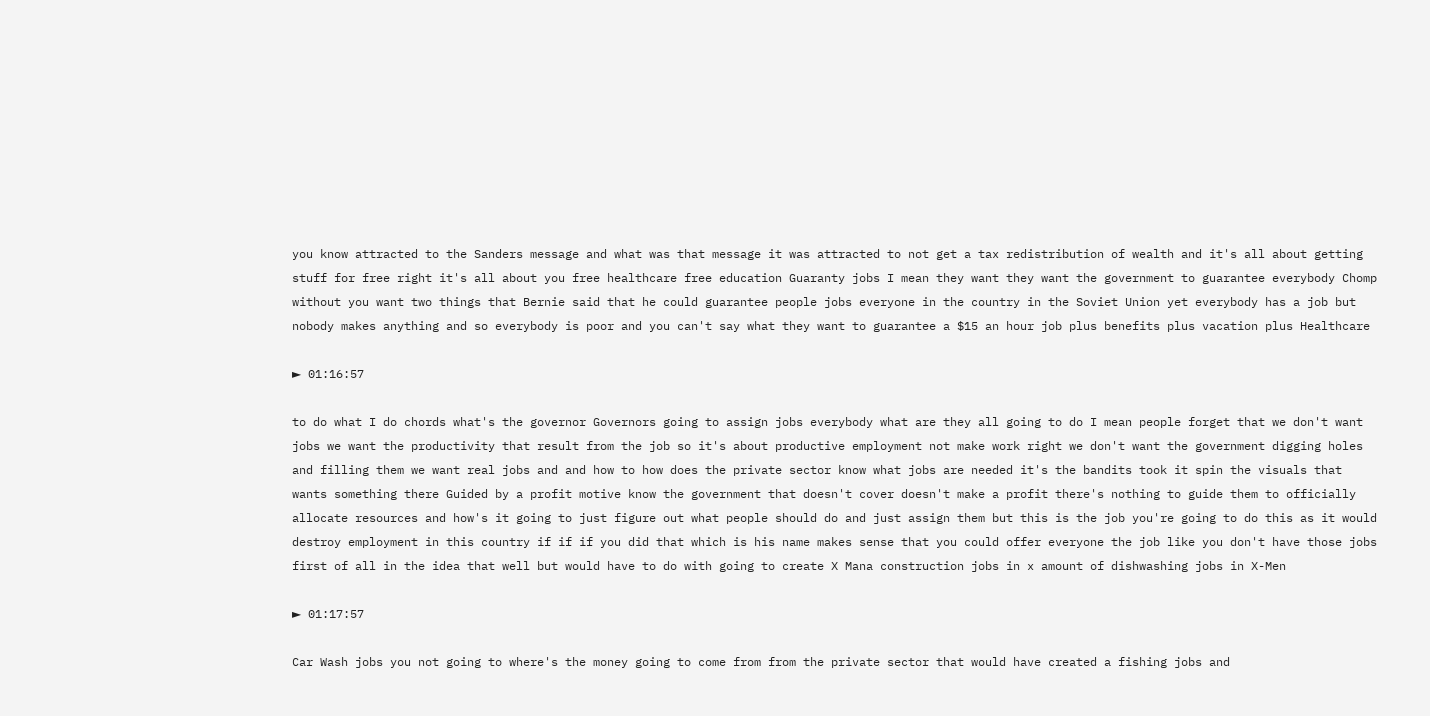you know attracted to the Sanders message and what was that message it was attracted to not get a tax redistribution of wealth and it's all about getting stuff for free right it's all about you free healthcare free education Guaranty jobs I mean they want they want the government to guarantee everybody Chomp without you want two things that Bernie said that he could guarantee people jobs everyone in the country in the Soviet Union yet everybody has a job but nobody makes anything and so everybody is poor and you can't say what they want to guarantee a $15 an hour job plus benefits plus vacation plus Healthcare

► 01:16:57

to do what I do chords what's the governor Governors going to assign jobs everybody what are they all going to do I mean people forget that we don't want jobs we want the productivity that result from the job so it's about productive employment not make work right we don't want the government digging holes and filling them we want real jobs and and how to how does the private sector know what jobs are needed it's the bandits took it spin the visuals that wants something there Guided by a profit motive know the government that doesn't cover doesn't make a profit there's nothing to guide them to officially allocate resources and how's it going to just figure out what people should do and just assign them but this is the job you're going to do this as it would destroy employment in this country if if if you did that which is his name makes sense that you could offer everyone the job like you don't have those jobs first of all in the idea that well but would have to do with going to create X Mana construction jobs in x amount of dishwashing jobs in X-Men

► 01:17:57

Car Wash jobs you not going to where's the money going to come from from the private sector that would have created a fishing jobs and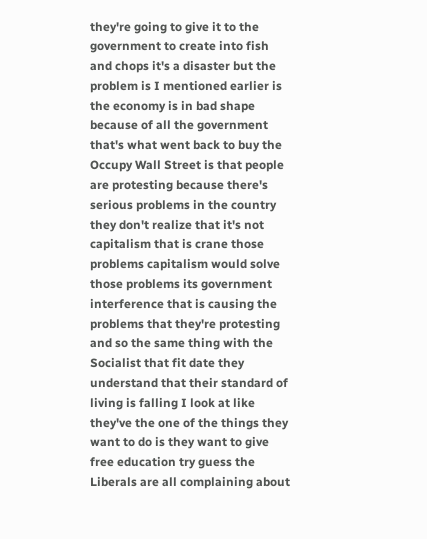they're going to give it to the government to create into fish and chops it's a disaster but the problem is I mentioned earlier is the economy is in bad shape because of all the government that's what went back to buy the Occupy Wall Street is that people are protesting because there's serious problems in the country they don't realize that it's not capitalism that is crane those problems capitalism would solve those problems its government interference that is causing the problems that they're protesting and so the same thing with the Socialist that fit date they understand that their standard of living is falling I look at like they've the one of the things they want to do is they want to give free education try guess the Liberals are all complaining about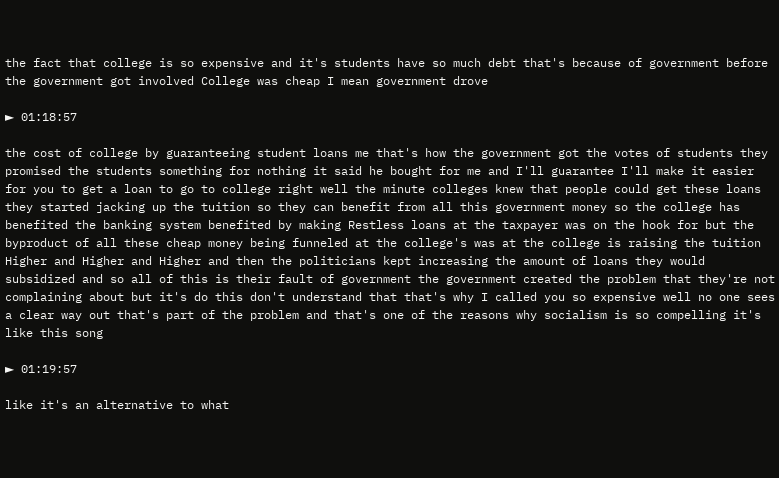the fact that college is so expensive and it's students have so much debt that's because of government before the government got involved College was cheap I mean government drove

► 01:18:57

the cost of college by guaranteeing student loans me that's how the government got the votes of students they promised the students something for nothing it said he bought for me and I'll guarantee I'll make it easier for you to get a loan to go to college right well the minute colleges knew that people could get these loans they started jacking up the tuition so they can benefit from all this government money so the college has benefited the banking system benefited by making Restless loans at the taxpayer was on the hook for but the byproduct of all these cheap money being funneled at the college's was at the college is raising the tuition Higher and Higher and Higher and then the politicians kept increasing the amount of loans they would subsidized and so all of this is their fault of government the government created the problem that they're not complaining about but it's do this don't understand that that's why I called you so expensive well no one sees a clear way out that's part of the problem and that's one of the reasons why socialism is so compelling it's like this song

► 01:19:57

like it's an alternative to what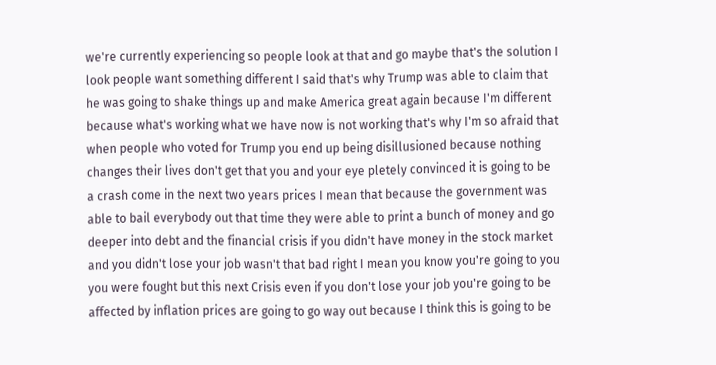we're currently experiencing so people look at that and go maybe that's the solution I look people want something different I said that's why Trump was able to claim that he was going to shake things up and make America great again because I'm different because what's working what we have now is not working that's why I'm so afraid that when people who voted for Trump you end up being disillusioned because nothing changes their lives don't get that you and your eye pletely convinced it is going to be a crash come in the next two years prices I mean that because the government was able to bail everybody out that time they were able to print a bunch of money and go deeper into debt and the financial crisis if you didn't have money in the stock market and you didn't lose your job wasn't that bad right I mean you know you're going to you you were fought but this next Crisis even if you don't lose your job you're going to be affected by inflation prices are going to go way out because I think this is going to be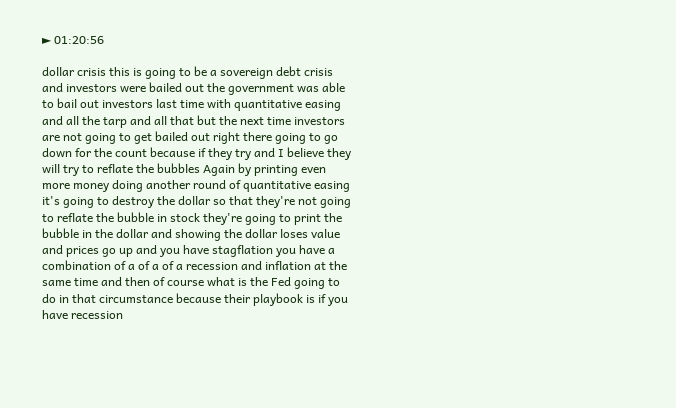► 01:20:56

dollar crisis this is going to be a sovereign debt crisis and investors were bailed out the government was able to bail out investors last time with quantitative easing and all the tarp and all that but the next time investors are not going to get bailed out right there going to go down for the count because if they try and I believe they will try to reflate the bubbles Again by printing even more money doing another round of quantitative easing it's going to destroy the dollar so that they're not going to reflate the bubble in stock they're going to print the bubble in the dollar and showing the dollar loses value and prices go up and you have stagflation you have a combination of a of a of a recession and inflation at the same time and then of course what is the Fed going to do in that circumstance because their playbook is if you have recession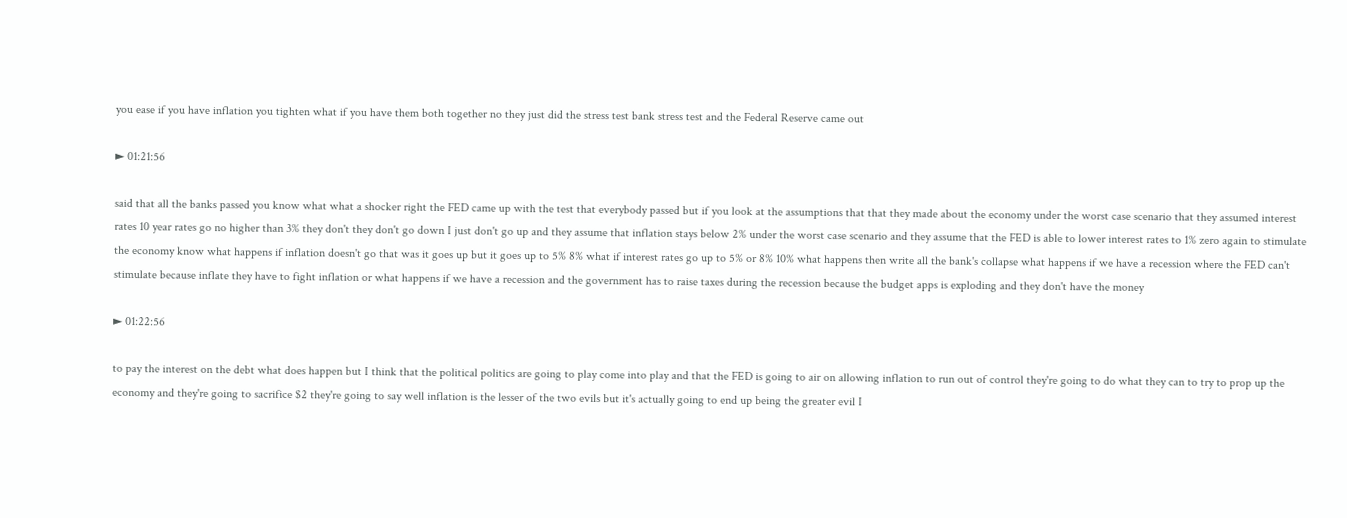you ease if you have inflation you tighten what if you have them both together no they just did the stress test bank stress test and the Federal Reserve came out

► 01:21:56

said that all the banks passed you know what what a shocker right the FED came up with the test that everybody passed but if you look at the assumptions that that they made about the economy under the worst case scenario that they assumed interest rates 10 year rates go no higher than 3% they don't they don't go down I just don't go up and they assume that inflation stays below 2% under the worst case scenario and they assume that the FED is able to lower interest rates to 1% zero again to stimulate the economy know what happens if inflation doesn't go that was it goes up but it goes up to 5% 8% what if interest rates go up to 5% or 8% 10% what happens then write all the bank's collapse what happens if we have a recession where the FED can't stimulate because inflate they have to fight inflation or what happens if we have a recession and the government has to raise taxes during the recession because the budget apps is exploding and they don't have the money

► 01:22:56

to pay the interest on the debt what does happen but I think that the political politics are going to play come into play and that the FED is going to air on allowing inflation to run out of control they're going to do what they can to try to prop up the economy and they're going to sacrifice $2 they're going to say well inflation is the lesser of the two evils but it's actually going to end up being the greater evil I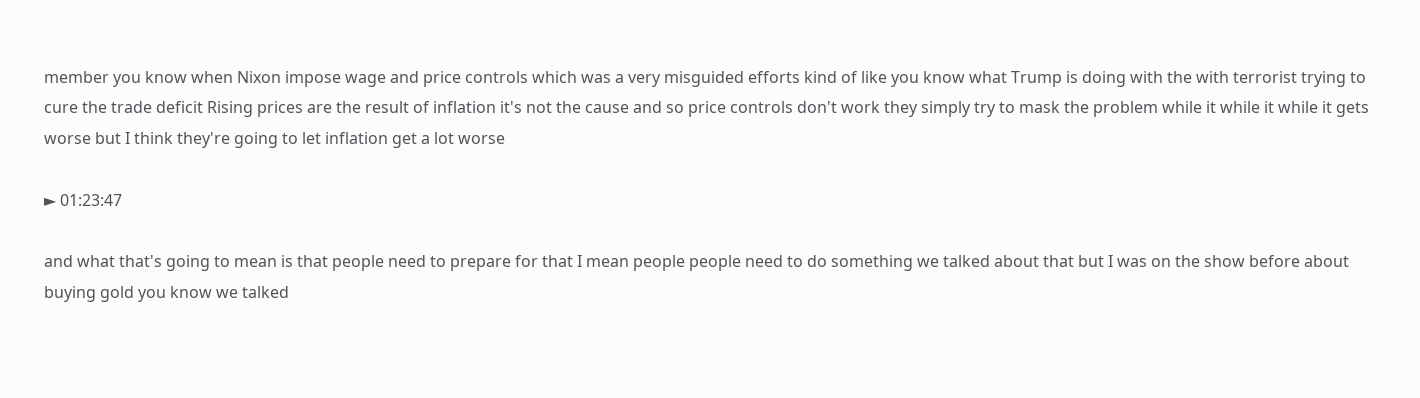member you know when Nixon impose wage and price controls which was a very misguided efforts kind of like you know what Trump is doing with the with terrorist trying to cure the trade deficit Rising prices are the result of inflation it's not the cause and so price controls don't work they simply try to mask the problem while it while it while it gets worse but I think they're going to let inflation get a lot worse

► 01:23:47

and what that's going to mean is that people need to prepare for that I mean people people need to do something we talked about that but I was on the show before about buying gold you know we talked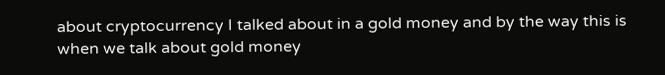about cryptocurrency I talked about in a gold money and by the way this is when we talk about gold money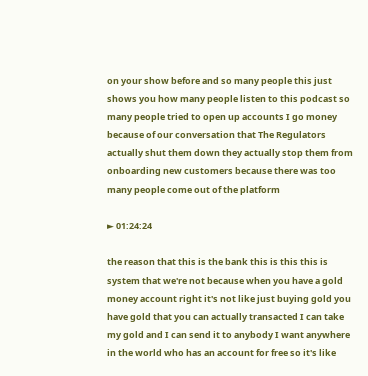on your show before and so many people this just shows you how many people listen to this podcast so many people tried to open up accounts I go money because of our conversation that The Regulators actually shut them down they actually stop them from onboarding new customers because there was too many people come out of the platform

► 01:24:24

the reason that this is the bank this is this this is system that we're not because when you have a gold money account right it's not like just buying gold you have gold that you can actually transacted I can take my gold and I can send it to anybody I want anywhere in the world who has an account for free so it's like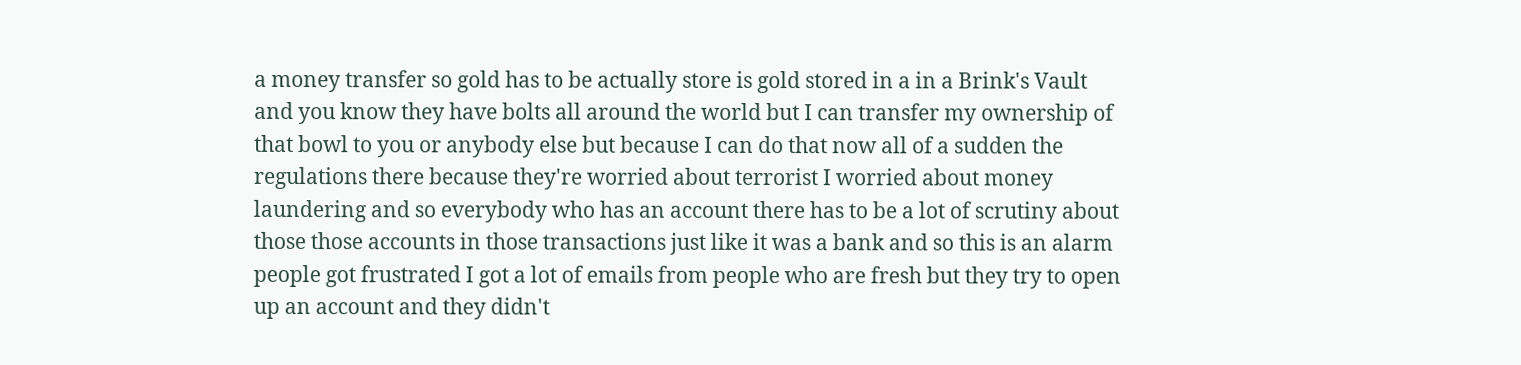a money transfer so gold has to be actually store is gold stored in a in a Brink's Vault and you know they have bolts all around the world but I can transfer my ownership of that bowl to you or anybody else but because I can do that now all of a sudden the regulations there because they're worried about terrorist I worried about money laundering and so everybody who has an account there has to be a lot of scrutiny about those those accounts in those transactions just like it was a bank and so this is an alarm people got frustrated I got a lot of emails from people who are fresh but they try to open up an account and they didn't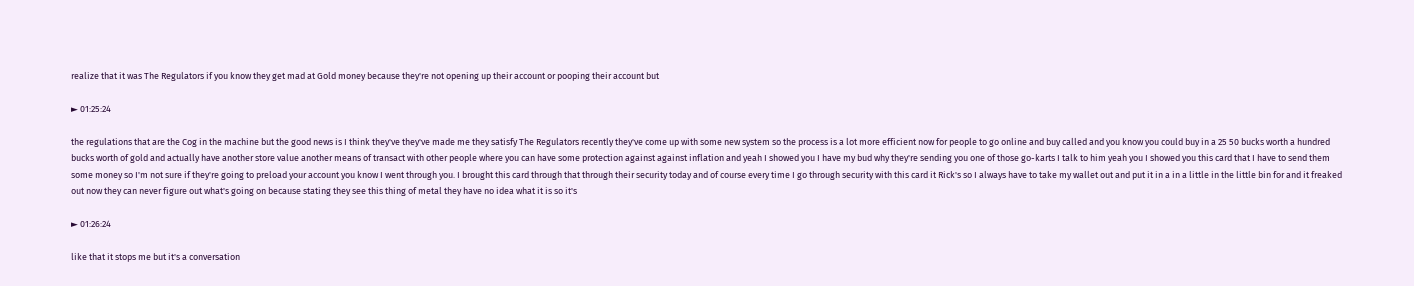realize that it was The Regulators if you know they get mad at Gold money because they're not opening up their account or pooping their account but

► 01:25:24

the regulations that are the Cog in the machine but the good news is I think they've they've made me they satisfy The Regulators recently they've come up with some new system so the process is a lot more efficient now for people to go online and buy called and you know you could buy in a 25 50 bucks worth a hundred bucks worth of gold and actually have another store value another means of transact with other people where you can have some protection against against inflation and yeah I showed you I have my bud why they're sending you one of those go-karts I talk to him yeah you I showed you this card that I have to send them some money so I'm not sure if they're going to preload your account you know I went through you. I brought this card through that through their security today and of course every time I go through security with this card it Rick's so I always have to take my wallet out and put it in a in a little in the little bin for and it freaked out now they can never figure out what's going on because stating they see this thing of metal they have no idea what it is so it's

► 01:26:24

like that it stops me but it's a conversation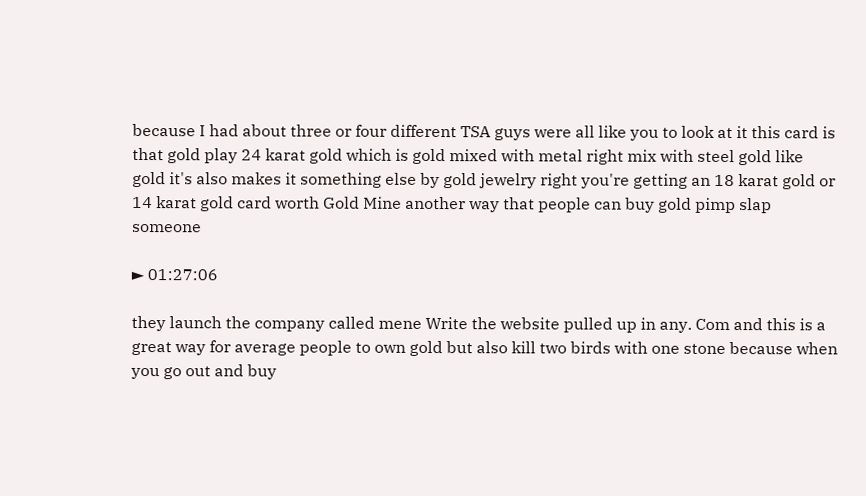because I had about three or four different TSA guys were all like you to look at it this card is that gold play 24 karat gold which is gold mixed with metal right mix with steel gold like gold it's also makes it something else by gold jewelry right you're getting an 18 karat gold or 14 karat gold card worth Gold Mine another way that people can buy gold pimp slap someone

► 01:27:06

they launch the company called mene Write the website pulled up in any. Com and this is a great way for average people to own gold but also kill two birds with one stone because when you go out and buy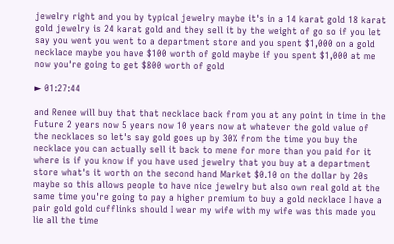jewelry right and you by typical jewelry maybe it's in a 14 karat gold 18 karat gold jewelry is 24 karat gold and they sell it by the weight of go so if you let say you went you went to a department store and you spent $1,000 on a gold necklace maybe you have $100 worth of gold maybe if you spent $1,000 at me now you're going to get $800 worth of gold

► 01:27:44

and Renee will buy that that necklace back from you at any point in time in the Future 2 years now 5 years now 10 years now at whatever the gold value of the necklaces so let's say gold goes up by 30% from the time you buy the necklace you can actually sell it back to mene for more than you paid for it where is if you know if you have used jewelry that you buy at a department store what's it worth on the second hand Market $0.10 on the dollar by 20s maybe so this allows people to have nice jewelry but also own real gold at the same time you're going to pay a higher premium to buy a gold necklace I have a pair gold gold cufflinks should I wear my wife with my wife was this made you lie all the time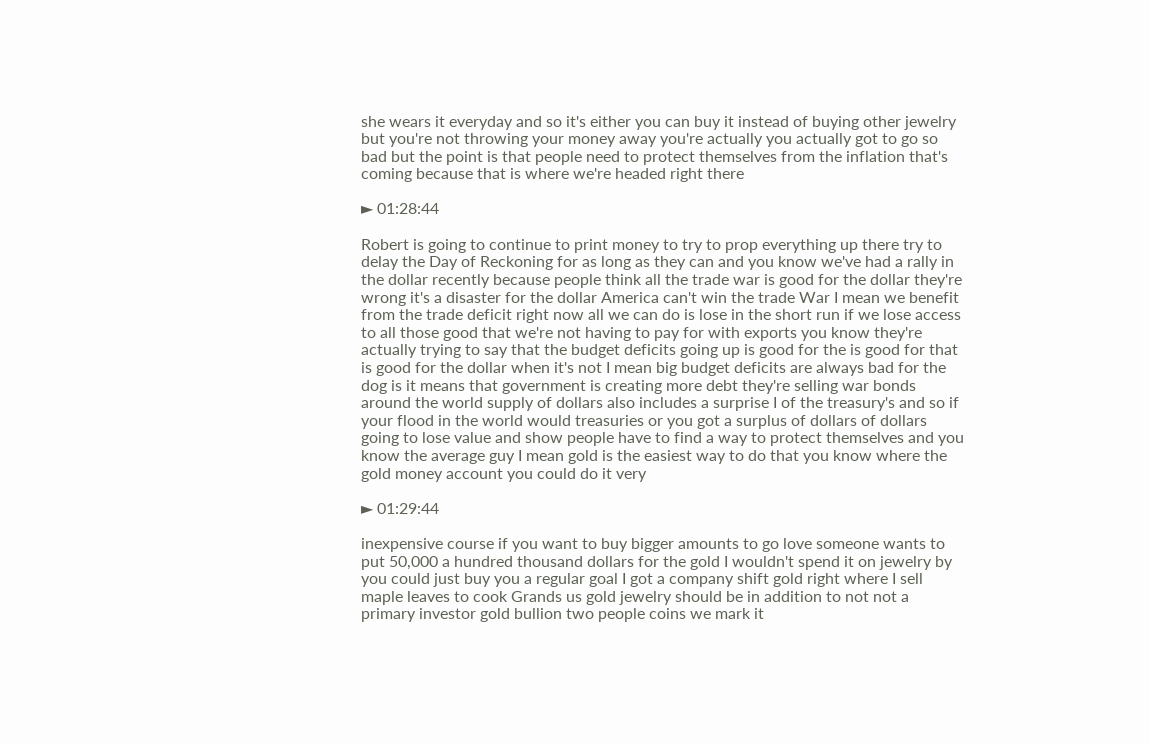she wears it everyday and so it's either you can buy it instead of buying other jewelry but you're not throwing your money away you're actually you actually got to go so bad but the point is that people need to protect themselves from the inflation that's coming because that is where we're headed right there

► 01:28:44

Robert is going to continue to print money to try to prop everything up there try to delay the Day of Reckoning for as long as they can and you know we've had a rally in the dollar recently because people think all the trade war is good for the dollar they're wrong it's a disaster for the dollar America can't win the trade War I mean we benefit from the trade deficit right now all we can do is lose in the short run if we lose access to all those good that we're not having to pay for with exports you know they're actually trying to say that the budget deficits going up is good for the is good for that is good for the dollar when it's not I mean big budget deficits are always bad for the dog is it means that government is creating more debt they're selling war bonds around the world supply of dollars also includes a surprise I of the treasury's and so if your flood in the world would treasuries or you got a surplus of dollars of dollars going to lose value and show people have to find a way to protect themselves and you know the average guy I mean gold is the easiest way to do that you know where the gold money account you could do it very

► 01:29:44

inexpensive course if you want to buy bigger amounts to go love someone wants to put 50,000 a hundred thousand dollars for the gold I wouldn't spend it on jewelry by you could just buy you a regular goal I got a company shift gold right where I sell maple leaves to cook Grands us gold jewelry should be in addition to not not a primary investor gold bullion two people coins we mark it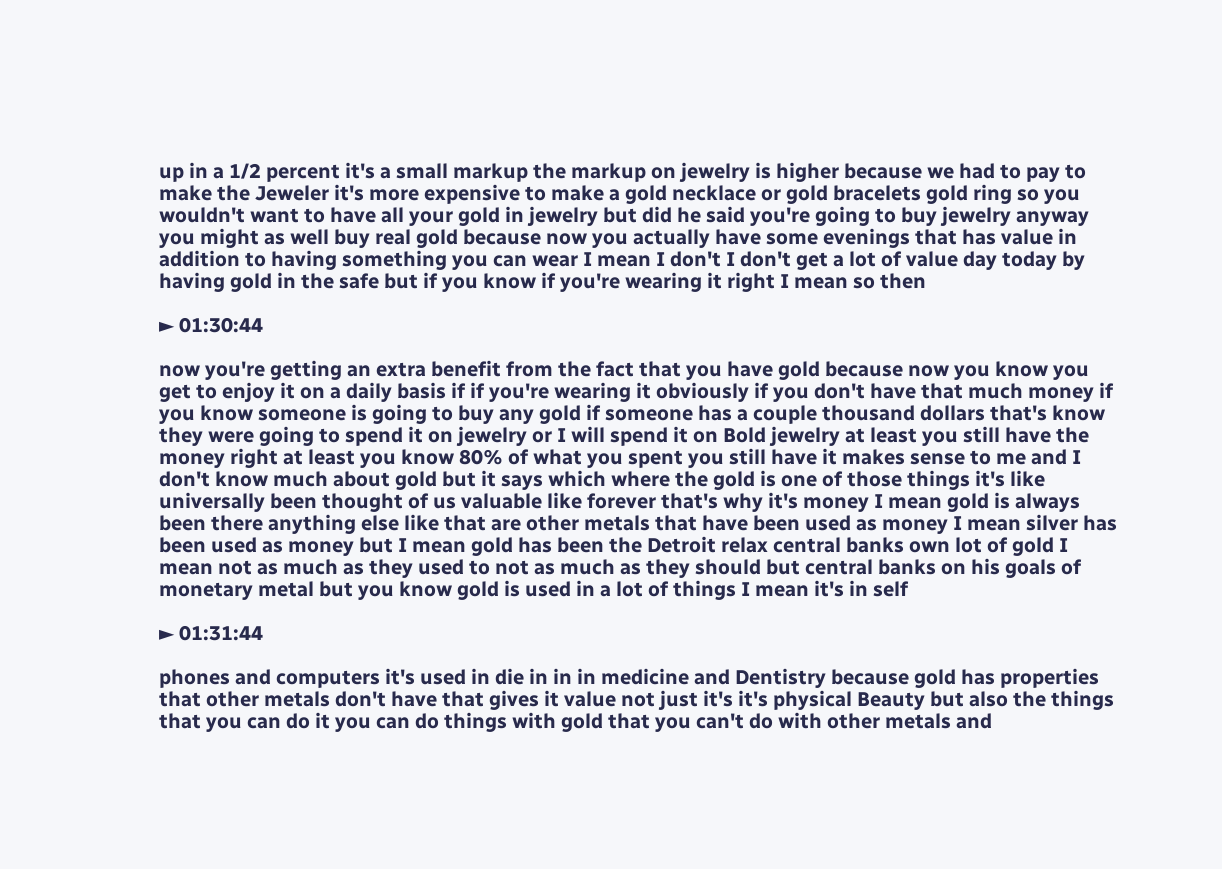up in a 1/2 percent it's a small markup the markup on jewelry is higher because we had to pay to make the Jeweler it's more expensive to make a gold necklace or gold bracelets gold ring so you wouldn't want to have all your gold in jewelry but did he said you're going to buy jewelry anyway you might as well buy real gold because now you actually have some evenings that has value in addition to having something you can wear I mean I don't I don't get a lot of value day today by having gold in the safe but if you know if you're wearing it right I mean so then

► 01:30:44

now you're getting an extra benefit from the fact that you have gold because now you know you get to enjoy it on a daily basis if if you're wearing it obviously if you don't have that much money if you know someone is going to buy any gold if someone has a couple thousand dollars that's know they were going to spend it on jewelry or I will spend it on Bold jewelry at least you still have the money right at least you know 80% of what you spent you still have it makes sense to me and I don't know much about gold but it says which where the gold is one of those things it's like universally been thought of us valuable like forever that's why it's money I mean gold is always been there anything else like that are other metals that have been used as money I mean silver has been used as money but I mean gold has been the Detroit relax central banks own lot of gold I mean not as much as they used to not as much as they should but central banks on his goals of monetary metal but you know gold is used in a lot of things I mean it's in self

► 01:31:44

phones and computers it's used in die in in in medicine and Dentistry because gold has properties that other metals don't have that gives it value not just it's it's physical Beauty but also the things that you can do it you can do things with gold that you can't do with other metals and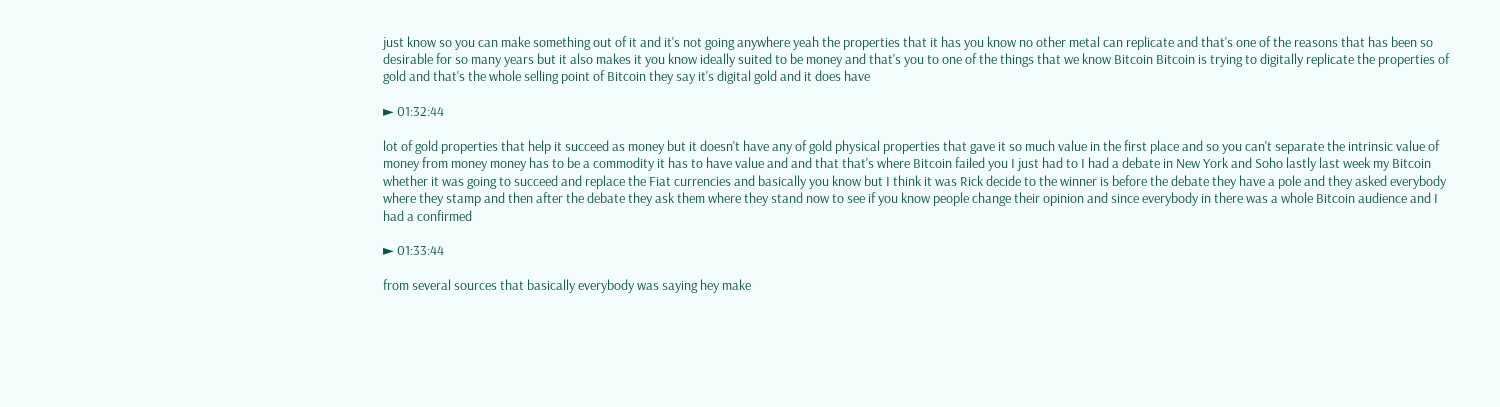just know so you can make something out of it and it's not going anywhere yeah the properties that it has you know no other metal can replicate and that's one of the reasons that has been so desirable for so many years but it also makes it you know ideally suited to be money and that's you to one of the things that we know Bitcoin Bitcoin is trying to digitally replicate the properties of gold and that's the whole selling point of Bitcoin they say it's digital gold and it does have

► 01:32:44

lot of gold properties that help it succeed as money but it doesn't have any of gold physical properties that gave it so much value in the first place and so you can't separate the intrinsic value of money from money money has to be a commodity it has to have value and and that that's where Bitcoin failed you I just had to I had a debate in New York and Soho lastly last week my Bitcoin whether it was going to succeed and replace the Fiat currencies and basically you know but I think it was Rick decide to the winner is before the debate they have a pole and they asked everybody where they stamp and then after the debate they ask them where they stand now to see if you know people change their opinion and since everybody in there was a whole Bitcoin audience and I had a confirmed

► 01:33:44

from several sources that basically everybody was saying hey make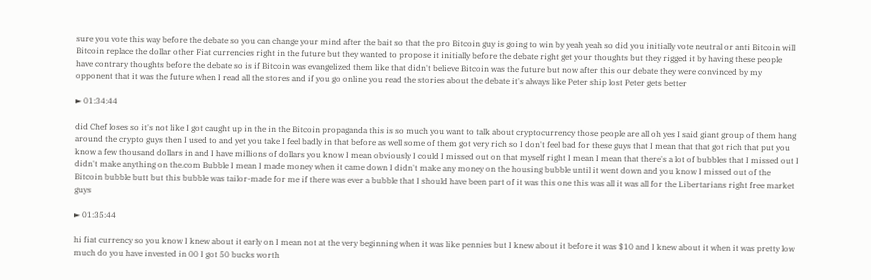sure you vote this way before the debate so you can change your mind after the bait so that the pro Bitcoin guy is going to win by yeah yeah so did you initially vote neutral or anti Bitcoin will Bitcoin replace the dollar other Fiat currencies right in the future but they wanted to propose it initially before the debate right get your thoughts but they rigged it by having these people have contrary thoughts before the debate so is if Bitcoin was evangelized them like that didn't believe Bitcoin was the future but now after this our debate they were convinced by my opponent that it was the future when I read all the stores and if you go online you read the stories about the debate it's always like Peter ship lost Peter gets better

► 01:34:44

did Chef loses so it's not like I got caught up in the in the Bitcoin propaganda this is so much you want to talk about cryptocurrency those people are all oh yes I said giant group of them hang around the crypto guys then I used to and yet you take I feel badly in that before as well some of them got very rich so I don't feel bad for these guys that I mean that that got rich that put you know a few thousand dollars in and I have millions of dollars you know I mean obviously I could I missed out on that myself right I mean I mean that there's a lot of bubbles that I missed out I didn't make anything on the.com Bubble I mean I made money when it came down I didn't make any money on the housing bubble until it went down and you know I missed out of the Bitcoin bubble butt but this bubble was tailor-made for me if there was ever a bubble that I should have been part of it was this one this was all it was all for the Libertarians right free market guys

► 01:35:44

hi fiat currency so you know I knew about it early on I mean not at the very beginning when it was like pennies but I knew about it before it was $10 and I knew about it when it was pretty low much do you have invested in 00 I got 50 bucks worth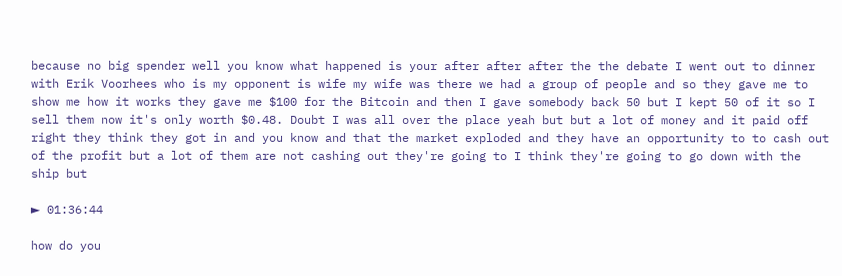because no big spender well you know what happened is your after after after the the debate I went out to dinner with Erik Voorhees who is my opponent is wife my wife was there we had a group of people and so they gave me to show me how it works they gave me $100 for the Bitcoin and then I gave somebody back 50 but I kept 50 of it so I sell them now it's only worth $0.48. Doubt I was all over the place yeah but but a lot of money and it paid off right they think they got in and you know and that the market exploded and they have an opportunity to to cash out of the profit but a lot of them are not cashing out they're going to I think they're going to go down with the ship but

► 01:36:44

how do you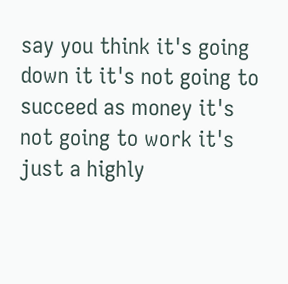say you think it's going down it it's not going to succeed as money it's not going to work it's just a highly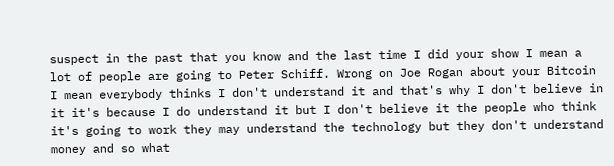suspect in the past that you know and the last time I did your show I mean a lot of people are going to Peter Schiff. Wrong on Joe Rogan about your Bitcoin I mean everybody thinks I don't understand it and that's why I don't believe in it it's because I do understand it but I don't believe it the people who think it's going to work they may understand the technology but they don't understand money and so what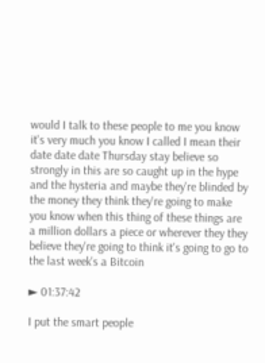would I talk to these people to me you know it's very much you know I called I mean their date date date Thursday stay believe so strongly in this are so caught up in the hype and the hysteria and maybe they're blinded by the money they think they're going to make you know when this thing of these things are a million dollars a piece or wherever they they believe they're going to think it's going to go to the last week's a Bitcoin

► 01:37:42

I put the smart people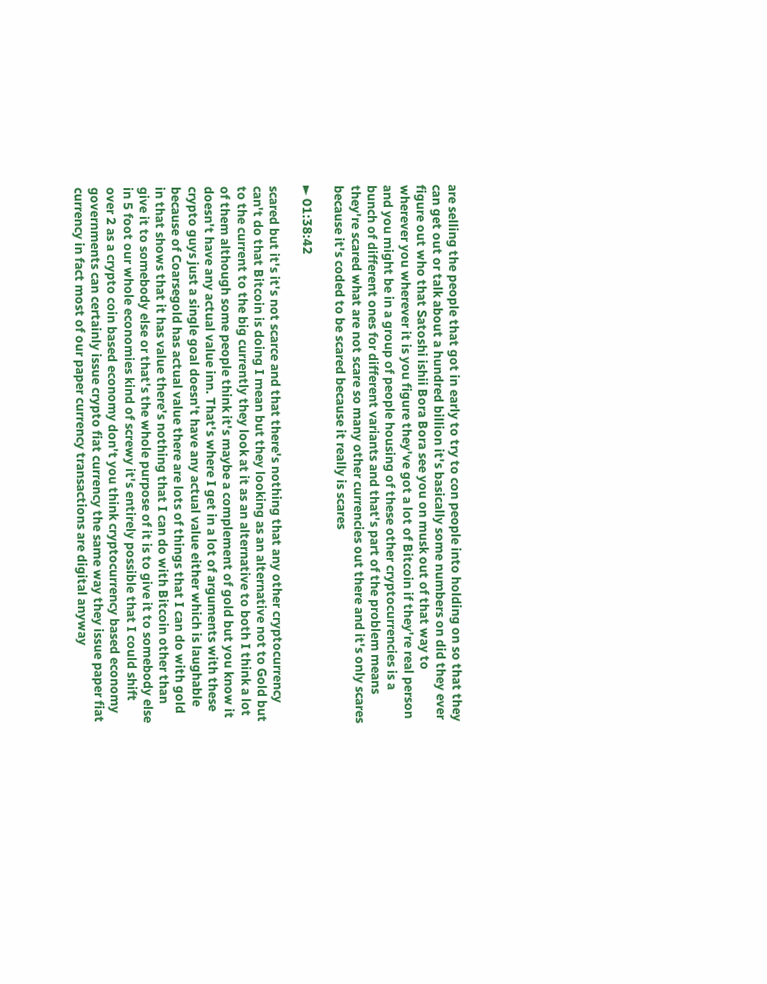are selling the people that got in early to try to con people into holding on so that they can get out or talk about a hundred billion it's basically some numbers on did they ever figure out who that Satoshi ishii Bora Bora see you on musk out of that way to wherever you wherever it is you figure they've got a lot of Bitcoin if they're real person and you might be in a group of people housing of these other cryptocurrencies is a bunch of different ones for different variants and that's part of the problem means they're scared what are not scare so many other currencies out there and it's only scares because it's coded to be scared because it really is scares

► 01:38:42

scared but it's it's not scarce and that there's nothing that any other cryptocurrency can't do that Bitcoin is doing I mean but they looking as an alternative not to Gold but to the current to the big currently they look at it as an alternative to both I think a lot of them although some people think it's maybe a complement of gold but you know it doesn't have any actual value inn. That's where I get in a lot of arguments with these crypto guys just a single goal doesn't have any actual value either which is laughable because of Coarsegold has actual value there are lots of things that I can do with gold in that shows that it has value there's nothing that I can do with Bitcoin other than give it to somebody else or that's the whole purpose of it is to give it to somebody else in 5 foot our whole economies kind of screwy it's entirely possible that I could shift over 2 as a crypto coin based economy don't you think cryptocurrency based economy governments can certainly issue crypto fiat currency the same way they issue paper fiat currency in fact most of our paper currency transactions are digital anyway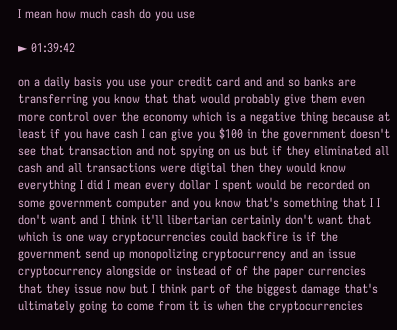I mean how much cash do you use

► 01:39:42

on a daily basis you use your credit card and and so banks are transferring you know that that would probably give them even more control over the economy which is a negative thing because at least if you have cash I can give you $100 in the government doesn't see that transaction and not spying on us but if they eliminated all cash and all transactions were digital then they would know everything I did I mean every dollar I spent would be recorded on some government computer and you know that's something that I I don't want and I think it'll libertarian certainly don't want that which is one way cryptocurrencies could backfire is if the government send up monopolizing cryptocurrency and an issue cryptocurrency alongside or instead of of the paper currencies that they issue now but I think part of the biggest damage that's ultimately going to come from it is when the cryptocurrencies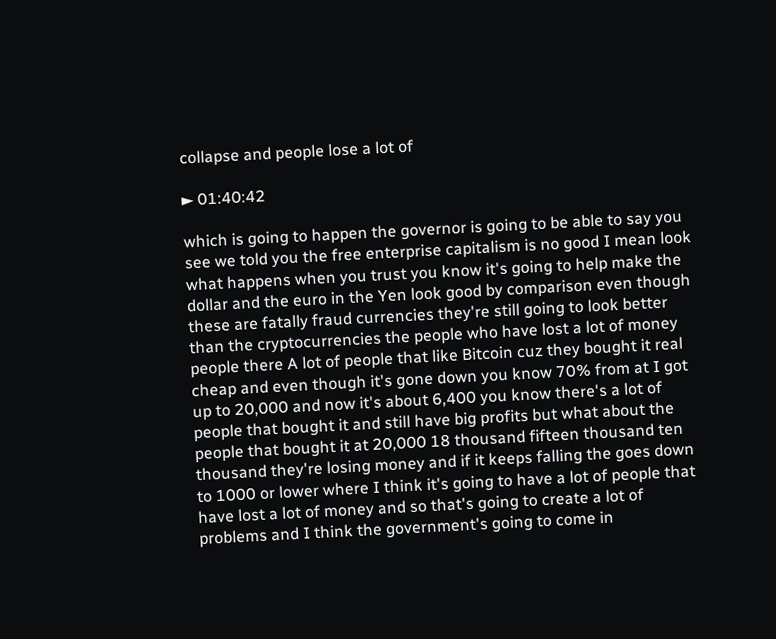collapse and people lose a lot of

► 01:40:42

which is going to happen the governor is going to be able to say you see we told you the free enterprise capitalism is no good I mean look what happens when you trust you know it's going to help make the dollar and the euro in the Yen look good by comparison even though these are fatally fraud currencies they're still going to look better than the cryptocurrencies the people who have lost a lot of money people there A lot of people that like Bitcoin cuz they bought it real cheap and even though it's gone down you know 70% from at I got up to 20,000 and now it's about 6,400 you know there's a lot of people that bought it and still have big profits but what about the people that bought it at 20,000 18 thousand fifteen thousand ten thousand they're losing money and if it keeps falling the goes down to 1000 or lower where I think it's going to have a lot of people that have lost a lot of money and so that's going to create a lot of problems and I think the government's going to come in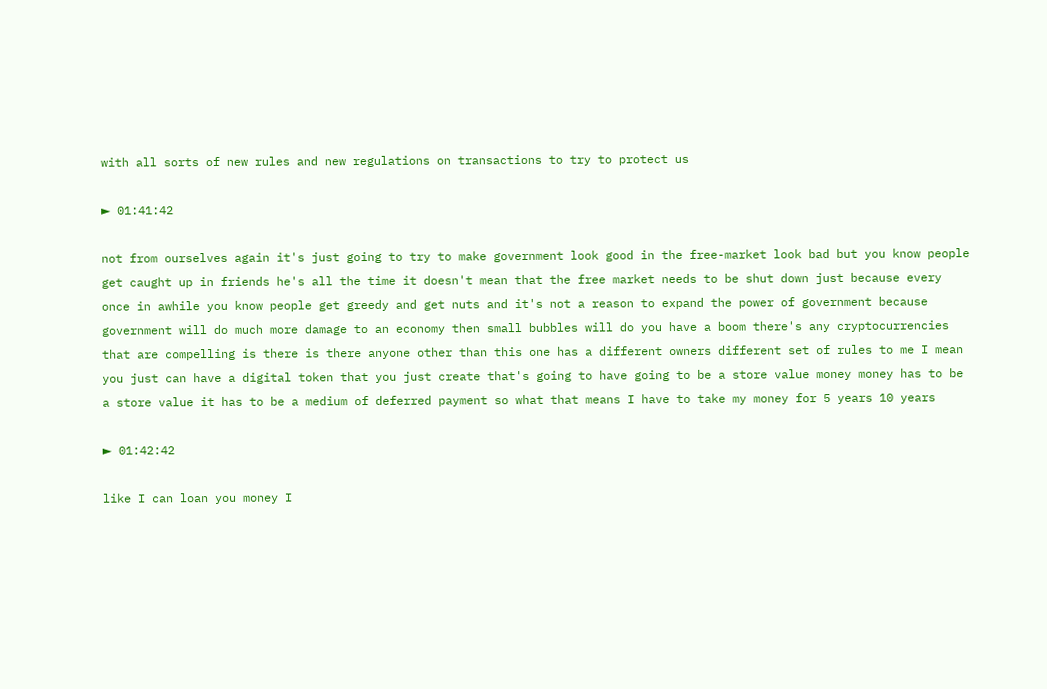with all sorts of new rules and new regulations on transactions to try to protect us

► 01:41:42

not from ourselves again it's just going to try to make government look good in the free-market look bad but you know people get caught up in friends he's all the time it doesn't mean that the free market needs to be shut down just because every once in awhile you know people get greedy and get nuts and it's not a reason to expand the power of government because government will do much more damage to an economy then small bubbles will do you have a boom there's any cryptocurrencies that are compelling is there is there anyone other than this one has a different owners different set of rules to me I mean you just can have a digital token that you just create that's going to have going to be a store value money money has to be a store value it has to be a medium of deferred payment so what that means I have to take my money for 5 years 10 years

► 01:42:42

like I can loan you money I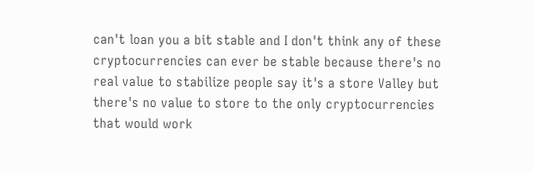can't loan you a bit stable and I don't think any of these cryptocurrencies can ever be stable because there's no real value to stabilize people say it's a store Valley but there's no value to store to the only cryptocurrencies that would work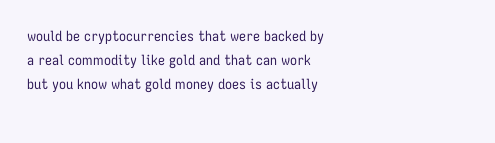would be cryptocurrencies that were backed by a real commodity like gold and that can work but you know what gold money does is actually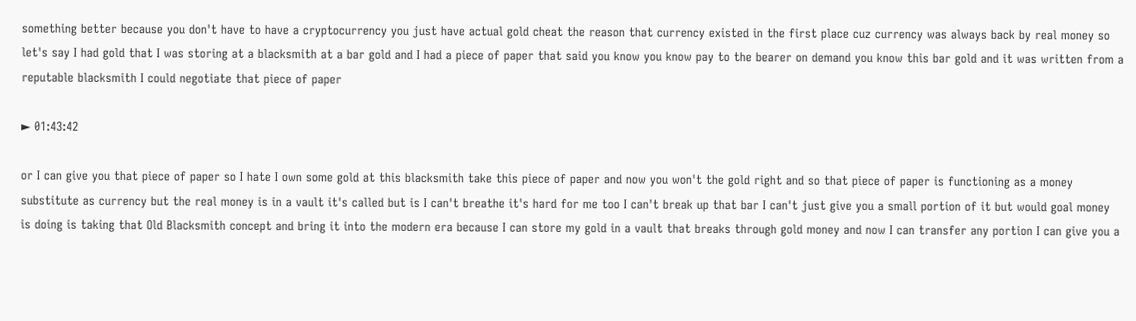something better because you don't have to have a cryptocurrency you just have actual gold cheat the reason that currency existed in the first place cuz currency was always back by real money so let's say I had gold that I was storing at a blacksmith at a bar gold and I had a piece of paper that said you know you know pay to the bearer on demand you know this bar gold and it was written from a reputable blacksmith I could negotiate that piece of paper

► 01:43:42

or I can give you that piece of paper so I hate I own some gold at this blacksmith take this piece of paper and now you won't the gold right and so that piece of paper is functioning as a money substitute as currency but the real money is in a vault it's called but is I can't breathe it's hard for me too I can't break up that bar I can't just give you a small portion of it but would goal money is doing is taking that Old Blacksmith concept and bring it into the modern era because I can store my gold in a vault that breaks through gold money and now I can transfer any portion I can give you a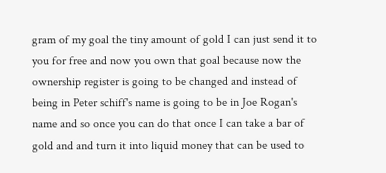gram of my goal the tiny amount of gold I can just send it to you for free and now you own that goal because now the ownership register is going to be changed and instead of being in Peter schiff's name is going to be in Joe Rogan's name and so once you can do that once I can take a bar of gold and and turn it into liquid money that can be used to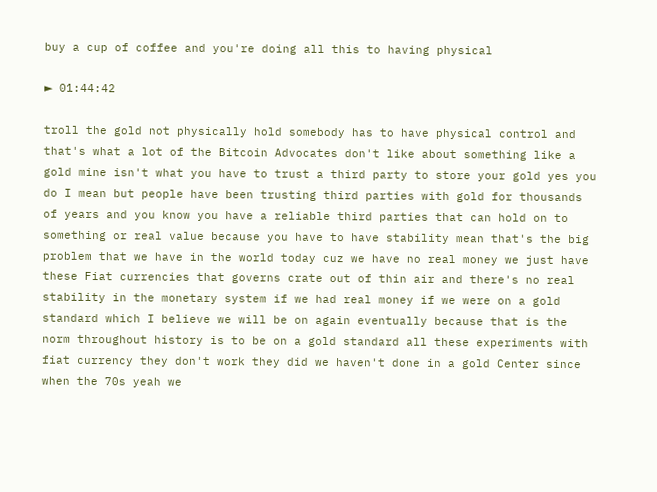buy a cup of coffee and you're doing all this to having physical

► 01:44:42

troll the gold not physically hold somebody has to have physical control and that's what a lot of the Bitcoin Advocates don't like about something like a gold mine isn't what you have to trust a third party to store your gold yes you do I mean but people have been trusting third parties with gold for thousands of years and you know you have a reliable third parties that can hold on to something or real value because you have to have stability mean that's the big problem that we have in the world today cuz we have no real money we just have these Fiat currencies that governs crate out of thin air and there's no real stability in the monetary system if we had real money if we were on a gold standard which I believe we will be on again eventually because that is the norm throughout history is to be on a gold standard all these experiments with fiat currency they don't work they did we haven't done in a gold Center since when the 70s yeah we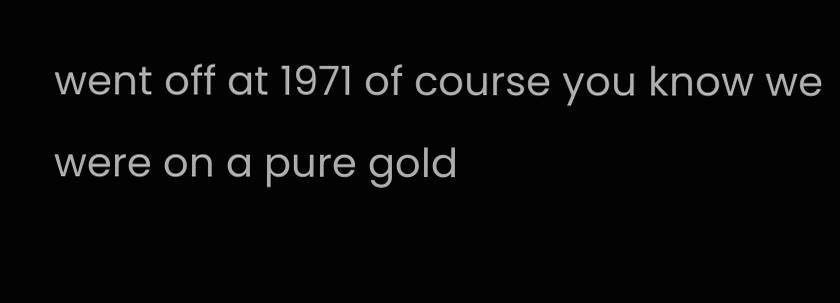went off at 1971 of course you know we were on a pure gold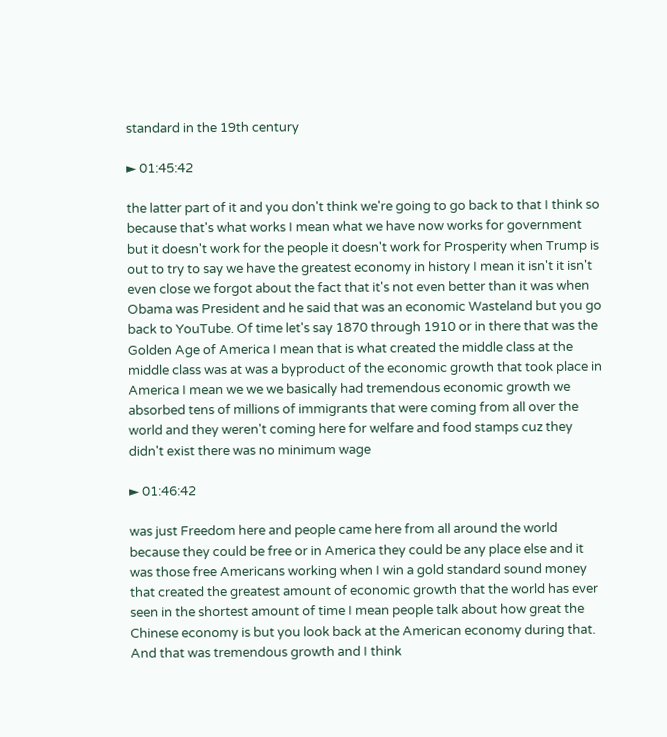standard in the 19th century

► 01:45:42

the latter part of it and you don't think we're going to go back to that I think so because that's what works I mean what we have now works for government but it doesn't work for the people it doesn't work for Prosperity when Trump is out to try to say we have the greatest economy in history I mean it isn't it isn't even close we forgot about the fact that it's not even better than it was when Obama was President and he said that was an economic Wasteland but you go back to YouTube. Of time let's say 1870 through 1910 or in there that was the Golden Age of America I mean that is what created the middle class at the middle class was at was a byproduct of the economic growth that took place in America I mean we we we basically had tremendous economic growth we absorbed tens of millions of immigrants that were coming from all over the world and they weren't coming here for welfare and food stamps cuz they didn't exist there was no minimum wage

► 01:46:42

was just Freedom here and people came here from all around the world because they could be free or in America they could be any place else and it was those free Americans working when I win a gold standard sound money that created the greatest amount of economic growth that the world has ever seen in the shortest amount of time I mean people talk about how great the Chinese economy is but you look back at the American economy during that. And that was tremendous growth and I think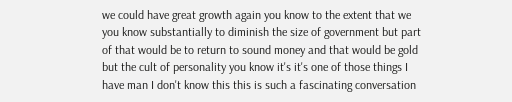we could have great growth again you know to the extent that we you know substantially to diminish the size of government but part of that would be to return to sound money and that would be gold but the cult of personality you know it's it's one of those things I have man I don't know this this is such a fascinating conversation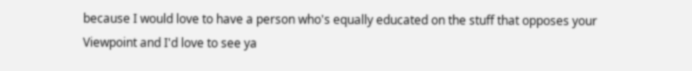because I would love to have a person who's equally educated on the stuff that opposes your Viewpoint and I'd love to see ya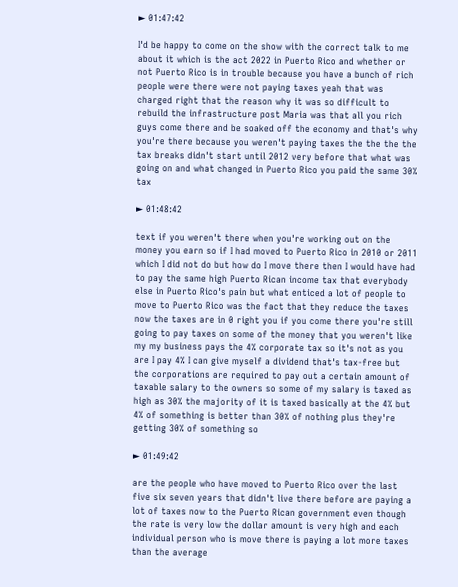► 01:47:42

I'd be happy to come on the show with the correct talk to me about it which is the act 2022 in Puerto Rico and whether or not Puerto Rico is in trouble because you have a bunch of rich people were there were not paying taxes yeah that was charged right that the reason why it was so difficult to rebuild the infrastructure post Maria was that all you rich guys come there and be soaked off the economy and that's why you're there because you weren't paying taxes the the the the tax breaks didn't start until 2012 very before that what was going on and what changed in Puerto Rico you paid the same 30% tax

► 01:48:42

text if you weren't there when you're working out on the money you earn so if I had moved to Puerto Rico in 2010 or 2011 which I did not do but how do I move there then I would have had to pay the same high Puerto Rican income tax that everybody else in Puerto Rico's pain but what enticed a lot of people to move to Puerto Rico was the fact that they reduce the taxes now the taxes are in 0 right you if you come there you're still going to pay taxes on some of the money that you weren't like my my business pays the 4% corporate tax so it's not as you are I pay 4% I can give myself a dividend that's tax-free but the corporations are required to pay out a certain amount of taxable salary to the owners so some of my salary is taxed as high as 30% the majority of it is taxed basically at the 4% but 4% of something is better than 30% of nothing plus they're getting 30% of something so

► 01:49:42

are the people who have moved to Puerto Rico over the last five six seven years that didn't live there before are paying a lot of taxes now to the Puerto Rican government even though the rate is very low the dollar amount is very high and each individual person who is move there is paying a lot more taxes than the average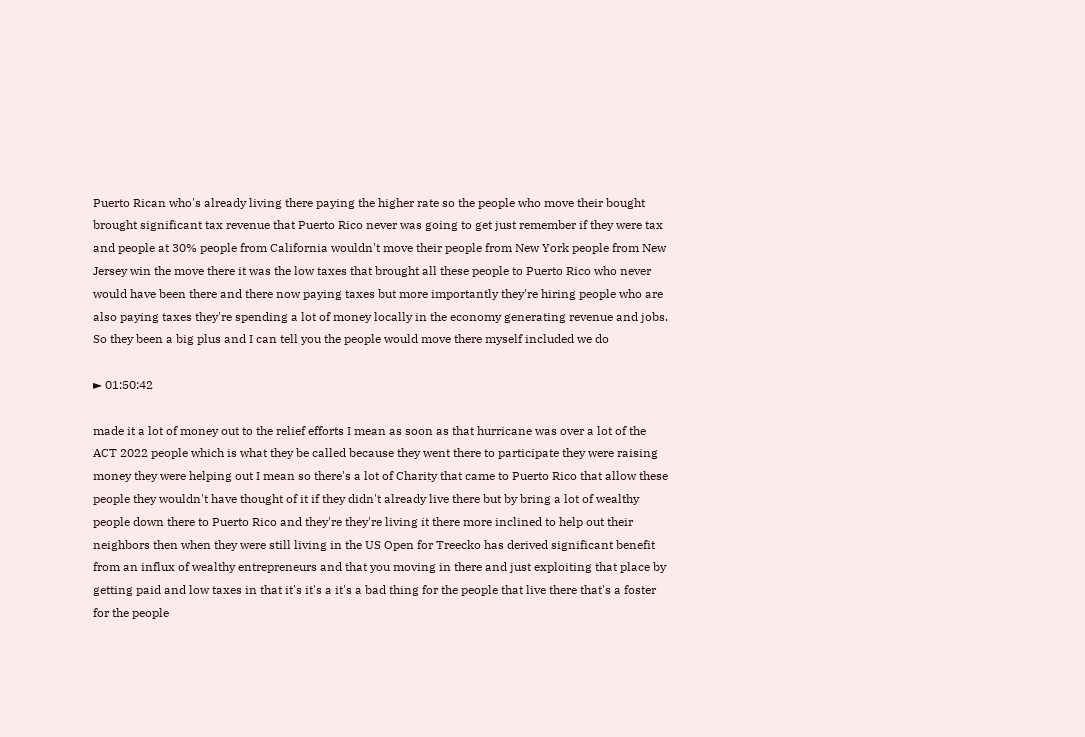Puerto Rican who's already living there paying the higher rate so the people who move their bought brought significant tax revenue that Puerto Rico never was going to get just remember if they were tax and people at 30% people from California wouldn't move their people from New York people from New Jersey win the move there it was the low taxes that brought all these people to Puerto Rico who never would have been there and there now paying taxes but more importantly they're hiring people who are also paying taxes they're spending a lot of money locally in the economy generating revenue and jobs. So they been a big plus and I can tell you the people would move there myself included we do

► 01:50:42

made it a lot of money out to the relief efforts I mean as soon as that hurricane was over a lot of the ACT 2022 people which is what they be called because they went there to participate they were raising money they were helping out I mean so there's a lot of Charity that came to Puerto Rico that allow these people they wouldn't have thought of it if they didn't already live there but by bring a lot of wealthy people down there to Puerto Rico and they're they're living it there more inclined to help out their neighbors then when they were still living in the US Open for Treecko has derived significant benefit from an influx of wealthy entrepreneurs and that you moving in there and just exploiting that place by getting paid and low taxes in that it's it's a it's a bad thing for the people that live there that's a foster for the people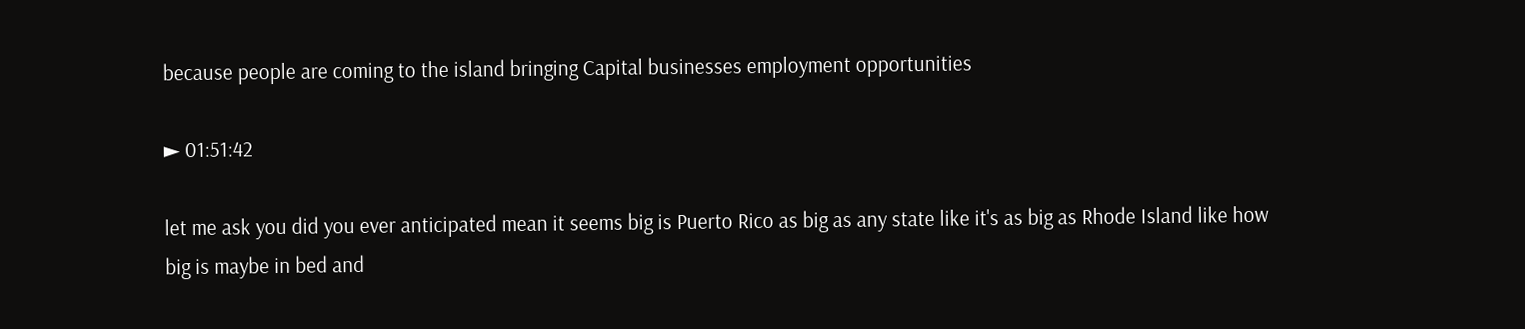because people are coming to the island bringing Capital businesses employment opportunities

► 01:51:42

let me ask you did you ever anticipated mean it seems big is Puerto Rico as big as any state like it's as big as Rhode Island like how big is maybe in bed and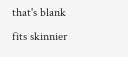that's blank fits skinnier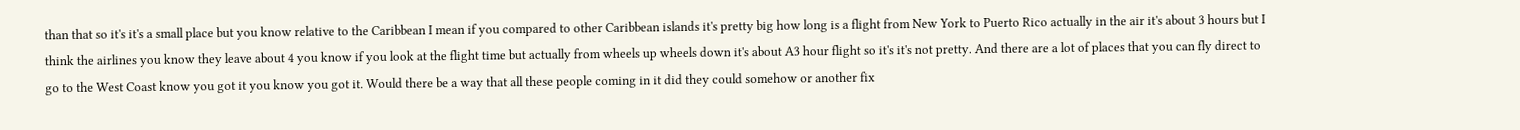than that so it's it's a small place but you know relative to the Caribbean I mean if you compared to other Caribbean islands it's pretty big how long is a flight from New York to Puerto Rico actually in the air it's about 3 hours but I think the airlines you know they leave about 4 you know if you look at the flight time but actually from wheels up wheels down it's about A3 hour flight so it's it's not pretty. And there are a lot of places that you can fly direct to go to the West Coast know you got it you know you got it. Would there be a way that all these people coming in it did they could somehow or another fix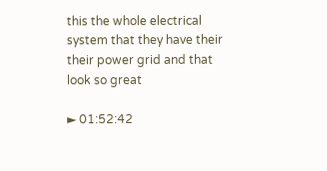this the whole electrical system that they have their their power grid and that look so great

► 01:52:42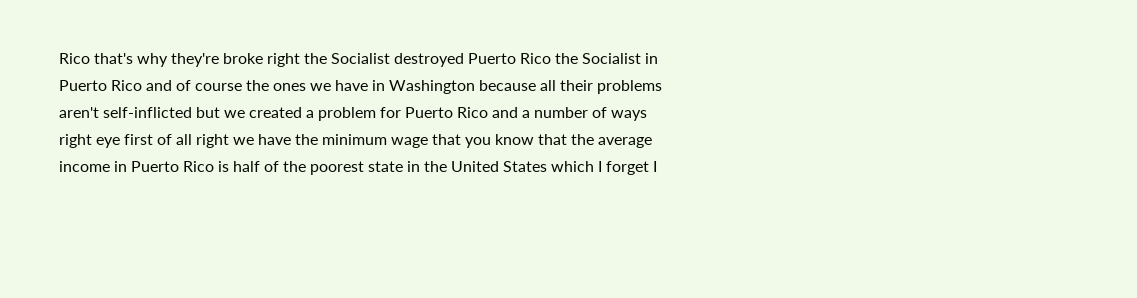Rico that's why they're broke right the Socialist destroyed Puerto Rico the Socialist in Puerto Rico and of course the ones we have in Washington because all their problems aren't self-inflicted but we created a problem for Puerto Rico and a number of ways right eye first of all right we have the minimum wage that you know that the average income in Puerto Rico is half of the poorest state in the United States which I forget I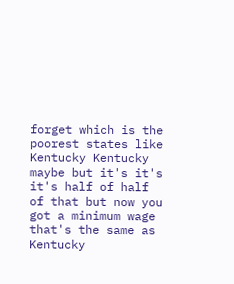forget which is the poorest states like Kentucky Kentucky maybe but it's it's it's half of half of that but now you got a minimum wage that's the same as Kentucky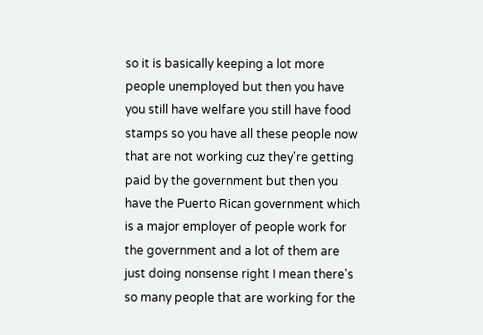so it is basically keeping a lot more people unemployed but then you have you still have welfare you still have food stamps so you have all these people now that are not working cuz they're getting paid by the government but then you have the Puerto Rican government which is a major employer of people work for the government and a lot of them are just doing nonsense right I mean there's so many people that are working for the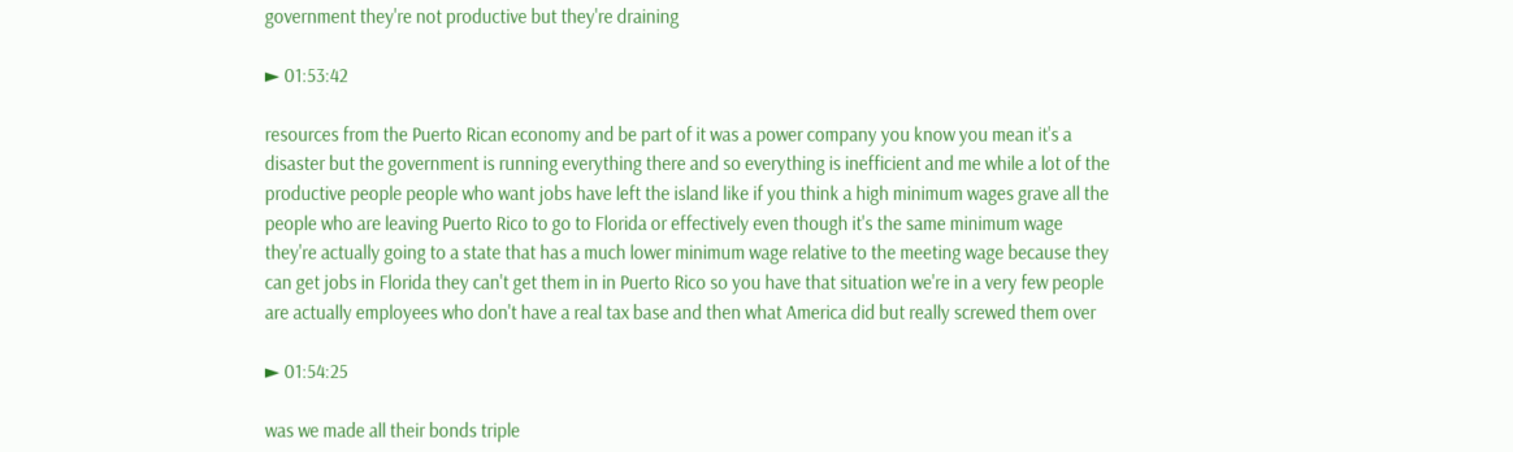government they're not productive but they're draining

► 01:53:42

resources from the Puerto Rican economy and be part of it was a power company you know you mean it's a disaster but the government is running everything there and so everything is inefficient and me while a lot of the productive people people who want jobs have left the island like if you think a high minimum wages grave all the people who are leaving Puerto Rico to go to Florida or effectively even though it's the same minimum wage they're actually going to a state that has a much lower minimum wage relative to the meeting wage because they can get jobs in Florida they can't get them in in Puerto Rico so you have that situation we're in a very few people are actually employees who don't have a real tax base and then what America did but really screwed them over

► 01:54:25

was we made all their bonds triple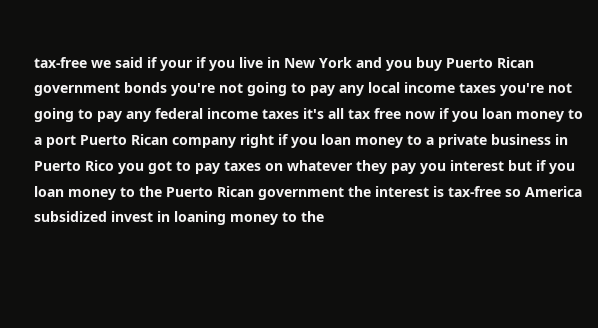tax-free we said if your if you live in New York and you buy Puerto Rican government bonds you're not going to pay any local income taxes you're not going to pay any federal income taxes it's all tax free now if you loan money to a port Puerto Rican company right if you loan money to a private business in Puerto Rico you got to pay taxes on whatever they pay you interest but if you loan money to the Puerto Rican government the interest is tax-free so America subsidized invest in loaning money to the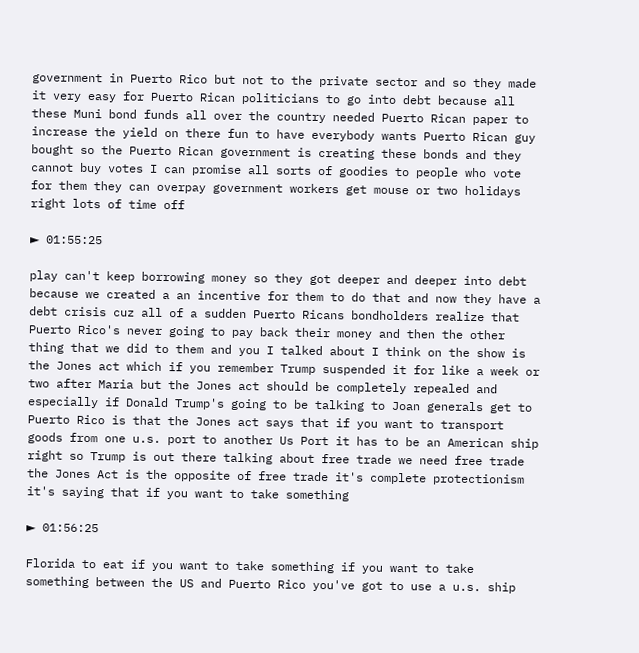government in Puerto Rico but not to the private sector and so they made it very easy for Puerto Rican politicians to go into debt because all these Muni bond funds all over the country needed Puerto Rican paper to increase the yield on there fun to have everybody wants Puerto Rican guy bought so the Puerto Rican government is creating these bonds and they cannot buy votes I can promise all sorts of goodies to people who vote for them they can overpay government workers get mouse or two holidays right lots of time off

► 01:55:25

play can't keep borrowing money so they got deeper and deeper into debt because we created a an incentive for them to do that and now they have a debt crisis cuz all of a sudden Puerto Ricans bondholders realize that Puerto Rico's never going to pay back their money and then the other thing that we did to them and you I talked about I think on the show is the Jones act which if you remember Trump suspended it for like a week or two after Maria but the Jones act should be completely repealed and especially if Donald Trump's going to be talking to Joan generals get to Puerto Rico is that the Jones act says that if you want to transport goods from one u.s. port to another Us Port it has to be an American ship right so Trump is out there talking about free trade we need free trade the Jones Act is the opposite of free trade it's complete protectionism it's saying that if you want to take something

► 01:56:25

Florida to eat if you want to take something if you want to take something between the US and Puerto Rico you've got to use a u.s. ship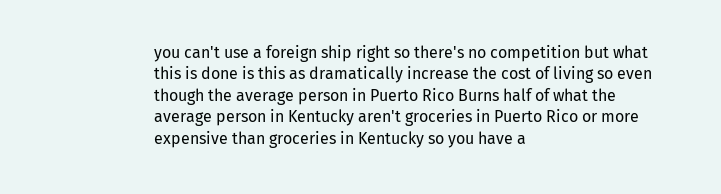you can't use a foreign ship right so there's no competition but what this is done is this as dramatically increase the cost of living so even though the average person in Puerto Rico Burns half of what the average person in Kentucky aren't groceries in Puerto Rico or more expensive than groceries in Kentucky so you have a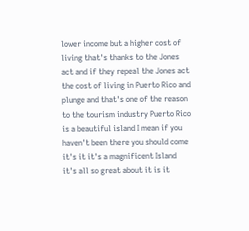lower income but a higher cost of living that's thanks to the Jones act and if they repeal the Jones act the cost of living in Puerto Rico and plunge and that's one of the reason to the tourism industry Puerto Rico is a beautiful island I mean if you haven't been there you should come it's it it's a magnificent Island it's all so great about it is it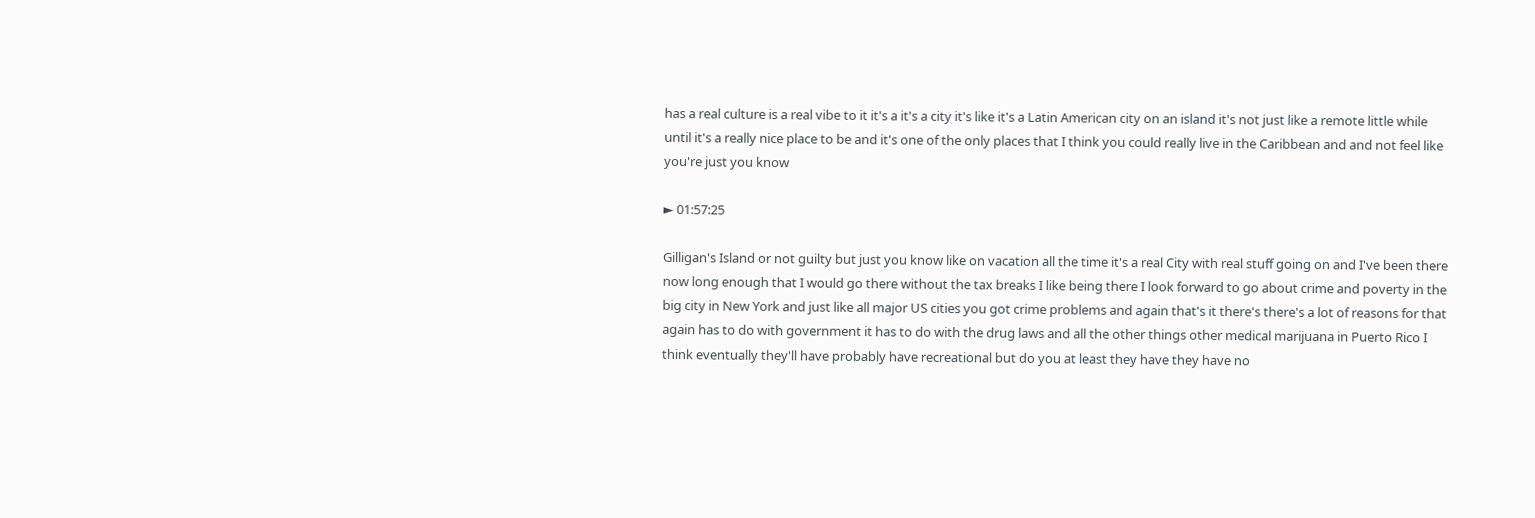has a real culture is a real vibe to it it's a it's a city it's like it's a Latin American city on an island it's not just like a remote little while until it's a really nice place to be and it's one of the only places that I think you could really live in the Caribbean and and not feel like you're just you know

► 01:57:25

Gilligan's Island or not guilty but just you know like on vacation all the time it's a real City with real stuff going on and I've been there now long enough that I would go there without the tax breaks I like being there I look forward to go about crime and poverty in the big city in New York and just like all major US cities you got crime problems and again that's it there's there's a lot of reasons for that again has to do with government it has to do with the drug laws and all the other things other medical marijuana in Puerto Rico I think eventually they'll have probably have recreational but do you at least they have they have no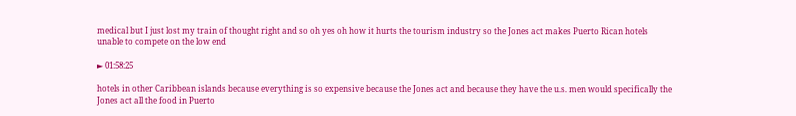medical but I just lost my train of thought right and so oh yes oh how it hurts the tourism industry so the Jones act makes Puerto Rican hotels unable to compete on the low end

► 01:58:25

hotels in other Caribbean islands because everything is so expensive because the Jones act and because they have the u.s. men would specifically the Jones act all the food in Puerto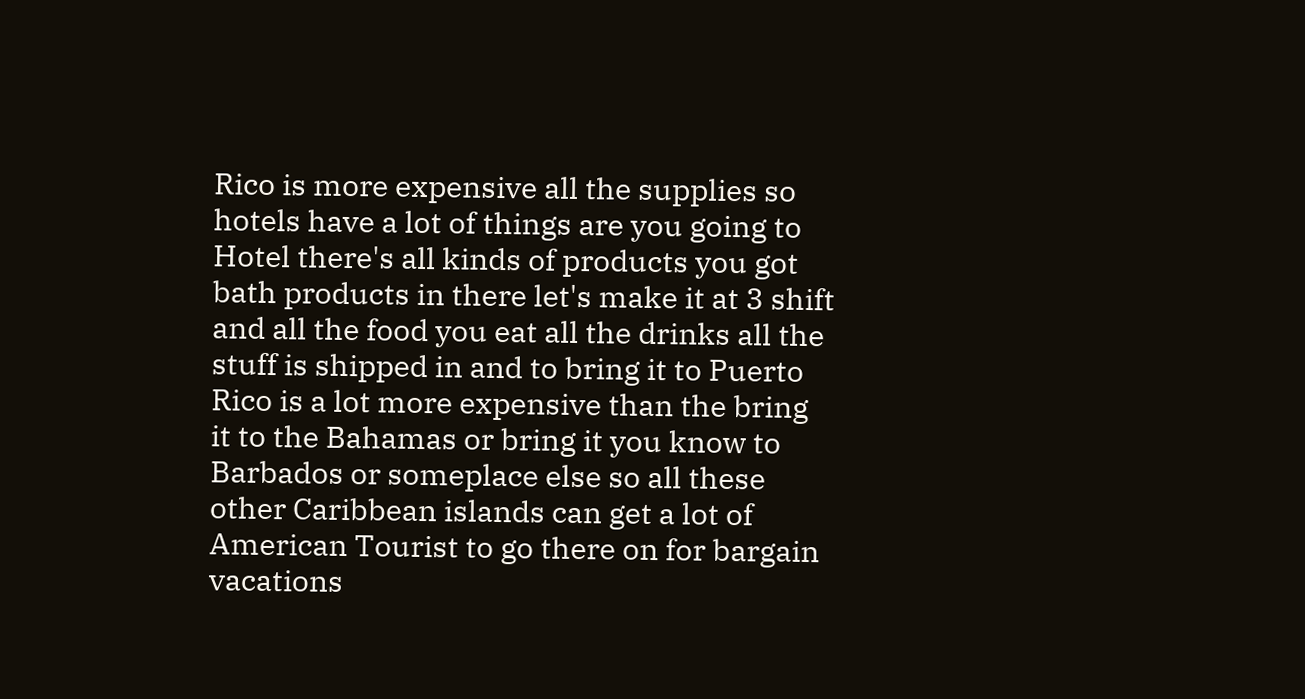Rico is more expensive all the supplies so hotels have a lot of things are you going to Hotel there's all kinds of products you got bath products in there let's make it at 3 shift and all the food you eat all the drinks all the stuff is shipped in and to bring it to Puerto Rico is a lot more expensive than the bring it to the Bahamas or bring it you know to Barbados or someplace else so all these other Caribbean islands can get a lot of American Tourist to go there on for bargain vacations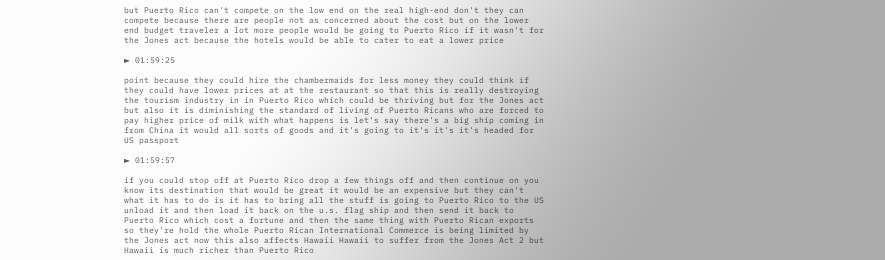but Puerto Rico can't compete on the low end on the real high-end don't they can compete because there are people not as concerned about the cost but on the lower end budget traveler a lot more people would be going to Puerto Rico if it wasn't for the Jones act because the hotels would be able to cater to eat a lower price

► 01:59:25

point because they could hire the chambermaids for less money they could think if they could have lower prices at at the restaurant so that this is really destroying the tourism industry in in Puerto Rico which could be thriving but for the Jones act but also it is diminishing the standard of living of Puerto Ricans who are forced to pay higher price of milk with what happens is let's say there's a big ship coming in from China it would all sorts of goods and it's going to it's it's it's headed for US passport

► 01:59:57

if you could stop off at Puerto Rico drop a few things off and then continue on you know its destination that would be great it would be an expensive but they can't what it has to do is it has to bring all the stuff is going to Puerto Rico to the US unload it and then load it back on the u.s. flag ship and then send it back to Puerto Rico which cost a fortune and then the same thing with Puerto Rican exports so they're hold the whole Puerto Rican International Commerce is being limited by the Jones act now this also affects Hawaii Hawaii to suffer from the Jones Act 2 but Hawaii is much richer than Puerto Rico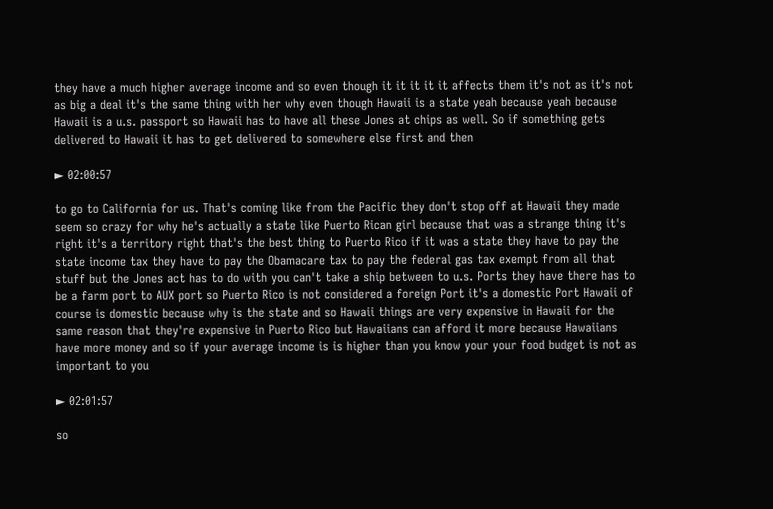they have a much higher average income and so even though it it it it it affects them it's not as it's not as big a deal it's the same thing with her why even though Hawaii is a state yeah because yeah because Hawaii is a u.s. passport so Hawaii has to have all these Jones at chips as well. So if something gets delivered to Hawaii it has to get delivered to somewhere else first and then

► 02:00:57

to go to California for us. That's coming like from the Pacific they don't stop off at Hawaii they made seem so crazy for why he's actually a state like Puerto Rican girl because that was a strange thing it's right it's a territory right that's the best thing to Puerto Rico if it was a state they have to pay the state income tax they have to pay the Obamacare tax to pay the federal gas tax exempt from all that stuff but the Jones act has to do with you can't take a ship between to u.s. Ports they have there has to be a farm port to AUX port so Puerto Rico is not considered a foreign Port it's a domestic Port Hawaii of course is domestic because why is the state and so Hawaii things are very expensive in Hawaii for the same reason that they're expensive in Puerto Rico but Hawaiians can afford it more because Hawaiians have more money and so if your average income is is higher than you know your your food budget is not as important to you

► 02:01:57

so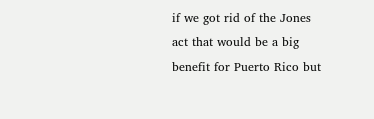if we got rid of the Jones act that would be a big benefit for Puerto Rico but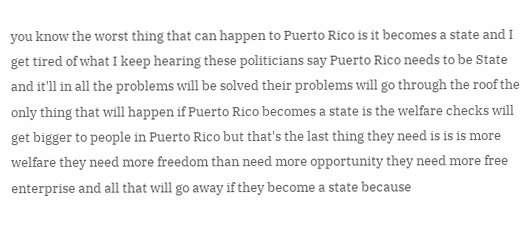you know the worst thing that can happen to Puerto Rico is it becomes a state and I get tired of what I keep hearing these politicians say Puerto Rico needs to be State and it'll in all the problems will be solved their problems will go through the roof the only thing that will happen if Puerto Rico becomes a state is the welfare checks will get bigger to people in Puerto Rico but that's the last thing they need is is is more welfare they need more freedom than need more opportunity they need more free enterprise and all that will go away if they become a state because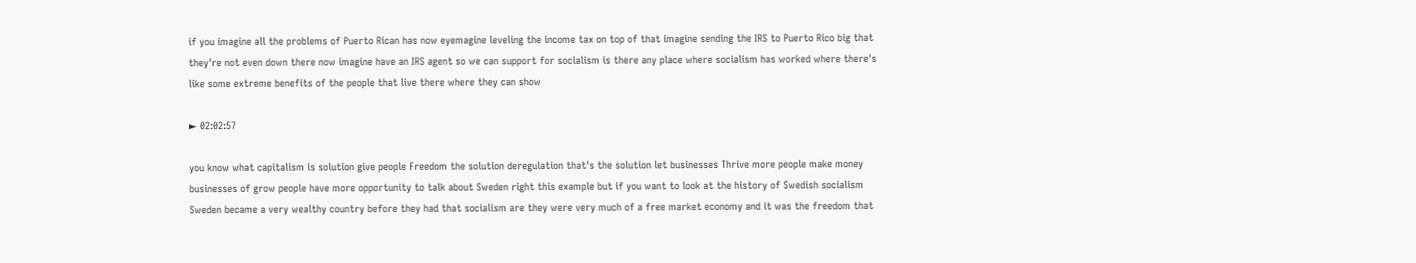if you imagine all the problems of Puerto Rican has now eyemagine leveling the income tax on top of that imagine sending the IRS to Puerto Rico big that they're not even down there now imagine have an IRS agent so we can support for socialism is there any place where socialism has worked where there's like some extreme benefits of the people that live there where they can show

► 02:02:57

you know what capitalism is solution give people Freedom the solution deregulation that's the solution let businesses Thrive more people make money businesses of grow people have more opportunity to talk about Sweden right this example but if you want to look at the history of Swedish socialism Sweden became a very wealthy country before they had that socialism are they were very much of a free market economy and it was the freedom that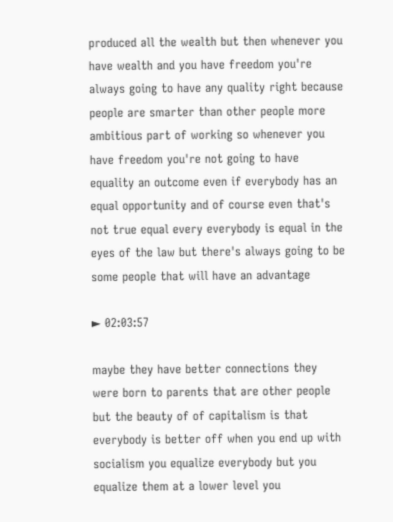produced all the wealth but then whenever you have wealth and you have freedom you're always going to have any quality right because people are smarter than other people more ambitious part of working so whenever you have freedom you're not going to have equality an outcome even if everybody has an equal opportunity and of course even that's not true equal every everybody is equal in the eyes of the law but there's always going to be some people that will have an advantage

► 02:03:57

maybe they have better connections they were born to parents that are other people but the beauty of of capitalism is that everybody is better off when you end up with socialism you equalize everybody but you equalize them at a lower level you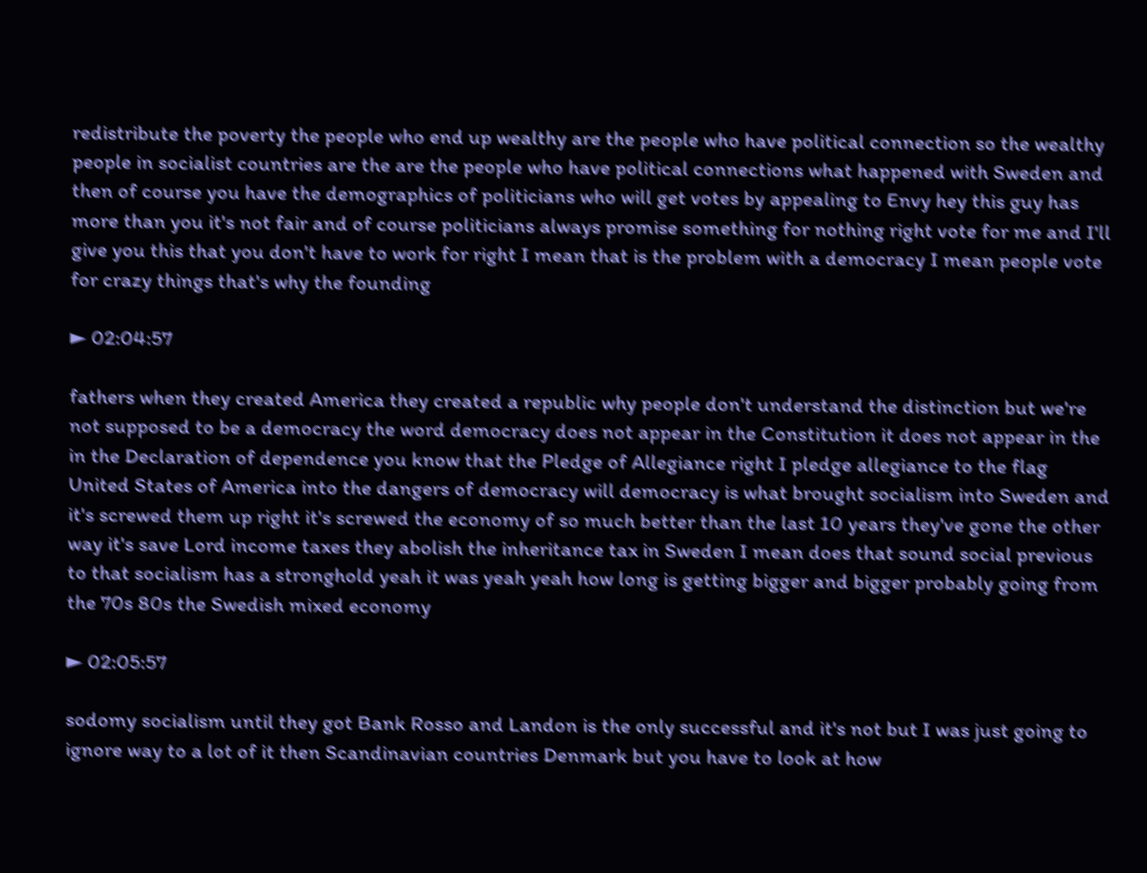redistribute the poverty the people who end up wealthy are the people who have political connection so the wealthy people in socialist countries are the are the people who have political connections what happened with Sweden and then of course you have the demographics of politicians who will get votes by appealing to Envy hey this guy has more than you it's not fair and of course politicians always promise something for nothing right vote for me and I'll give you this that you don't have to work for right I mean that is the problem with a democracy I mean people vote for crazy things that's why the founding

► 02:04:57

fathers when they created America they created a republic why people don't understand the distinction but we're not supposed to be a democracy the word democracy does not appear in the Constitution it does not appear in the in the Declaration of dependence you know that the Pledge of Allegiance right I pledge allegiance to the flag United States of America into the dangers of democracy will democracy is what brought socialism into Sweden and it's screwed them up right it's screwed the economy of so much better than the last 10 years they've gone the other way it's save Lord income taxes they abolish the inheritance tax in Sweden I mean does that sound social previous to that socialism has a stronghold yeah it was yeah yeah how long is getting bigger and bigger probably going from the 70s 80s the Swedish mixed economy

► 02:05:57

sodomy socialism until they got Bank Rosso and Landon is the only successful and it's not but I was just going to ignore way to a lot of it then Scandinavian countries Denmark but you have to look at how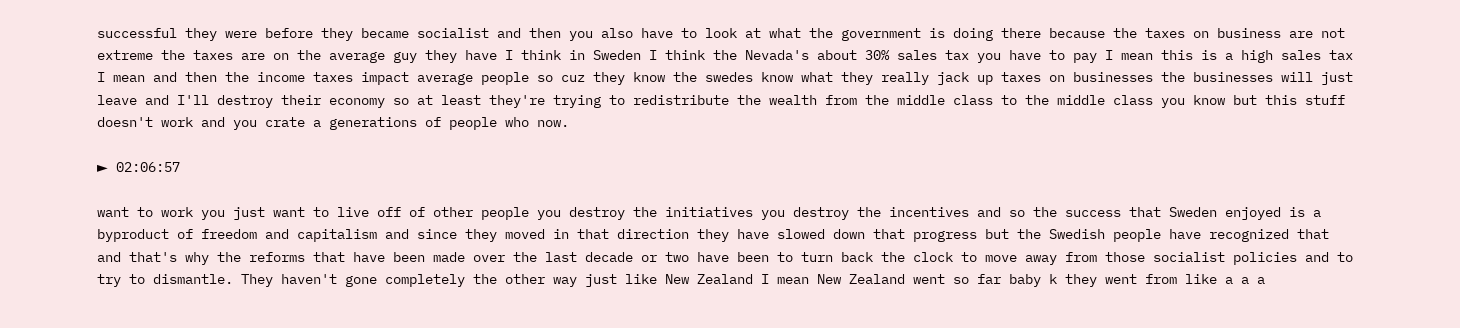successful they were before they became socialist and then you also have to look at what the government is doing there because the taxes on business are not extreme the taxes are on the average guy they have I think in Sweden I think the Nevada's about 30% sales tax you have to pay I mean this is a high sales tax I mean and then the income taxes impact average people so cuz they know the swedes know what they really jack up taxes on businesses the businesses will just leave and I'll destroy their economy so at least they're trying to redistribute the wealth from the middle class to the middle class you know but this stuff doesn't work and you crate a generations of people who now.

► 02:06:57

want to work you just want to live off of other people you destroy the initiatives you destroy the incentives and so the success that Sweden enjoyed is a byproduct of freedom and capitalism and since they moved in that direction they have slowed down that progress but the Swedish people have recognized that and that's why the reforms that have been made over the last decade or two have been to turn back the clock to move away from those socialist policies and to try to dismantle. They haven't gone completely the other way just like New Zealand I mean New Zealand went so far baby k they went from like a a a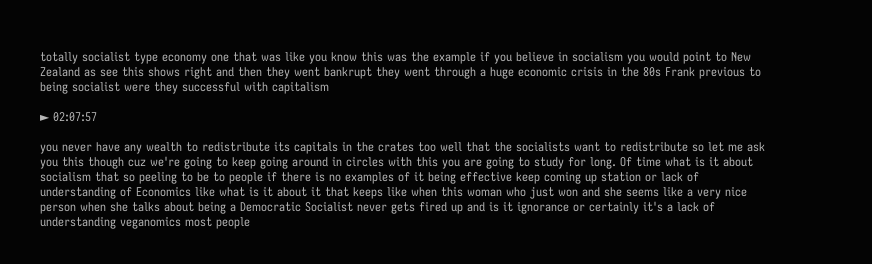totally socialist type economy one that was like you know this was the example if you believe in socialism you would point to New Zealand as see this shows right and then they went bankrupt they went through a huge economic crisis in the 80s Frank previous to being socialist were they successful with capitalism

► 02:07:57

you never have any wealth to redistribute its capitals in the crates too well that the socialists want to redistribute so let me ask you this though cuz we're going to keep going around in circles with this you are going to study for long. Of time what is it about socialism that so peeling to be to people if there is no examples of it being effective keep coming up station or lack of understanding of Economics like what is it about it that keeps like when this woman who just won and she seems like a very nice person when she talks about being a Democratic Socialist never gets fired up and is it ignorance or certainly it's a lack of understanding veganomics most people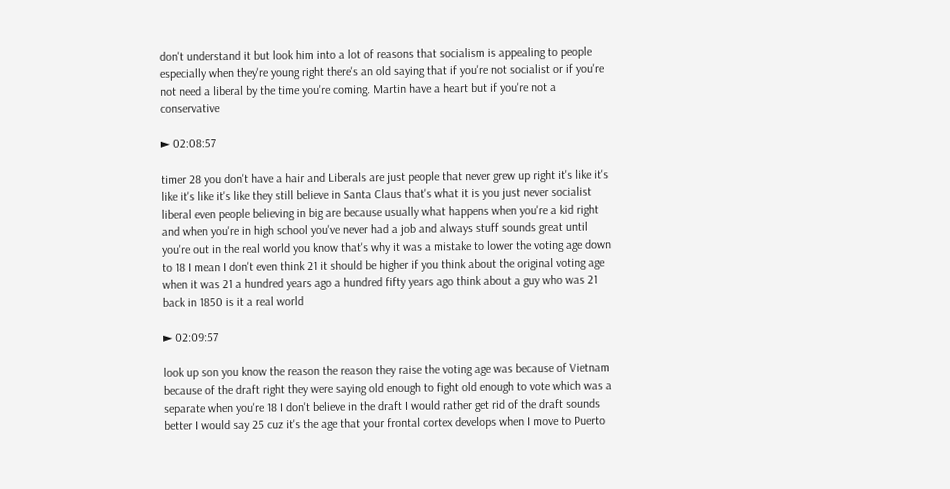don't understand it but look him into a lot of reasons that socialism is appealing to people especially when they're young right there's an old saying that if you're not socialist or if you're not need a liberal by the time you're coming. Martin have a heart but if you're not a conservative

► 02:08:57

timer 28 you don't have a hair and Liberals are just people that never grew up right it's like it's like it's like it's like they still believe in Santa Claus that's what it is you just never socialist liberal even people believing in big are because usually what happens when you're a kid right and when you're in high school you've never had a job and always stuff sounds great until you're out in the real world you know that's why it was a mistake to lower the voting age down to 18 I mean I don't even think 21 it should be higher if you think about the original voting age when it was 21 a hundred years ago a hundred fifty years ago think about a guy who was 21 back in 1850 is it a real world

► 02:09:57

look up son you know the reason the reason they raise the voting age was because of Vietnam because of the draft right they were saying old enough to fight old enough to vote which was a separate when you're 18 I don't believe in the draft I would rather get rid of the draft sounds better I would say 25 cuz it's the age that your frontal cortex develops when I move to Puerto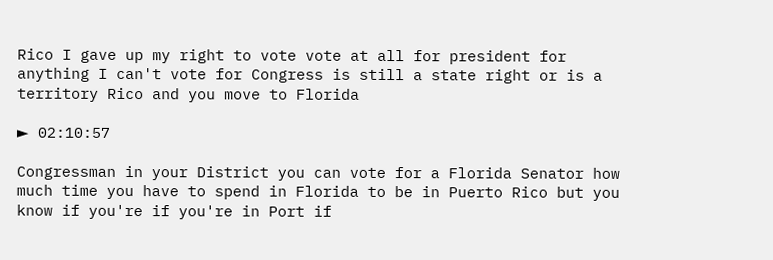Rico I gave up my right to vote vote at all for president for anything I can't vote for Congress is still a state right or is a territory Rico and you move to Florida

► 02:10:57

Congressman in your District you can vote for a Florida Senator how much time you have to spend in Florida to be in Puerto Rico but you know if you're if you're in Port if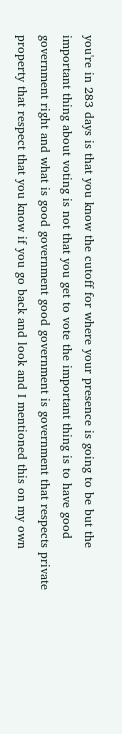you're in 283 days is that you know the cutoff for where your presence is going to be but the important thing about voting is not that you get to vote the important thing is to have good government right and what is good government good government is government that respects private property that respect that you know if you go back and look and I mentioned this on my own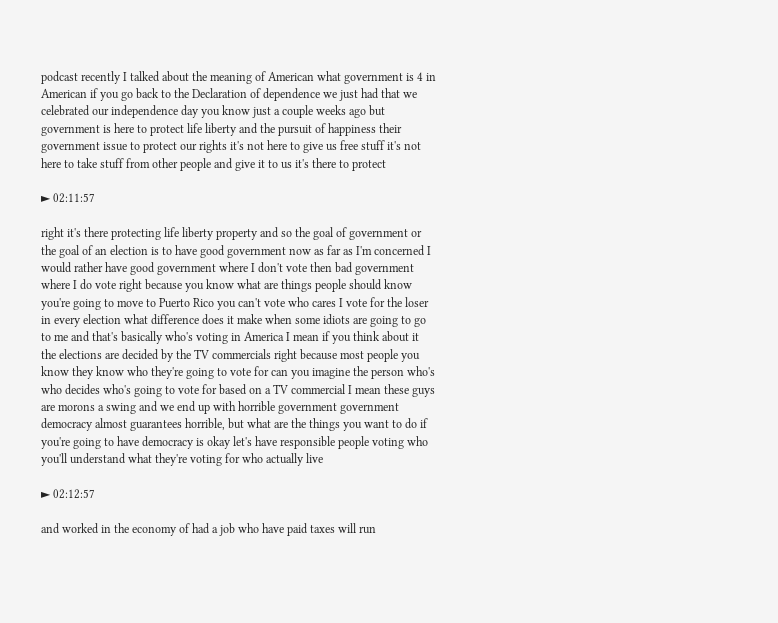podcast recently I talked about the meaning of American what government is 4 in American if you go back to the Declaration of dependence we just had that we celebrated our independence day you know just a couple weeks ago but government is here to protect life liberty and the pursuit of happiness their government issue to protect our rights it's not here to give us free stuff it's not here to take stuff from other people and give it to us it's there to protect

► 02:11:57

right it's there protecting life liberty property and so the goal of government or the goal of an election is to have good government now as far as I'm concerned I would rather have good government where I don't vote then bad government where I do vote right because you know what are things people should know you're going to move to Puerto Rico you can't vote who cares I vote for the loser in every election what difference does it make when some idiots are going to go to me and that's basically who's voting in America I mean if you think about it the elections are decided by the TV commercials right because most people you know they know who they're going to vote for can you imagine the person who's who decides who's going to vote for based on a TV commercial I mean these guys are morons a swing and we end up with horrible government government democracy almost guarantees horrible, but what are the things you want to do if you're going to have democracy is okay let's have responsible people voting who you'll understand what they're voting for who actually live

► 02:12:57

and worked in the economy of had a job who have paid taxes will run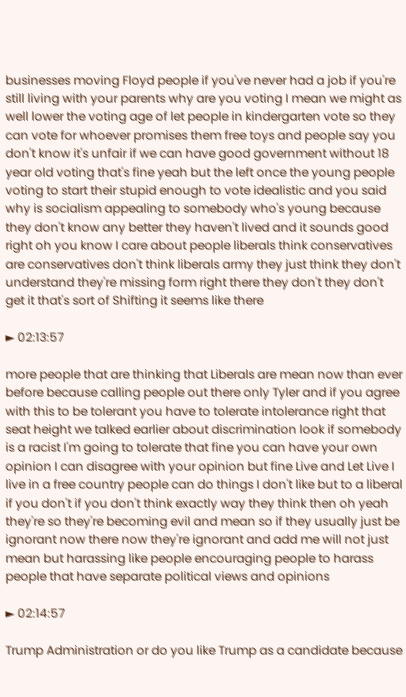businesses moving Floyd people if you've never had a job if you're still living with your parents why are you voting I mean we might as well lower the voting age of let people in kindergarten vote so they can vote for whoever promises them free toys and people say you don't know it's unfair if we can have good government without 18 year old voting that's fine yeah but the left once the young people voting to start their stupid enough to vote idealistic and you said why is socialism appealing to somebody who's young because they don't know any better they haven't lived and it sounds good right oh you know I care about people liberals think conservatives are conservatives don't think liberals army they just think they don't understand they're missing form right there they don't they don't get it that's sort of Shifting it seems like there

► 02:13:57

more people that are thinking that Liberals are mean now than ever before because calling people out there only Tyler and if you agree with this to be tolerant you have to tolerate intolerance right that seat height we talked earlier about discrimination look if somebody is a racist I'm going to tolerate that fine you can have your own opinion I can disagree with your opinion but fine Live and Let Live I live in a free country people can do things I don't like but to a liberal if you don't if you don't think exactly way they think then oh yeah they're so they're becoming evil and mean so if they usually just be ignorant now there now they're ignorant and add me will not just mean but harassing like people encouraging people to harass people that have separate political views and opinions

► 02:14:57

Trump Administration or do you like Trump as a candidate because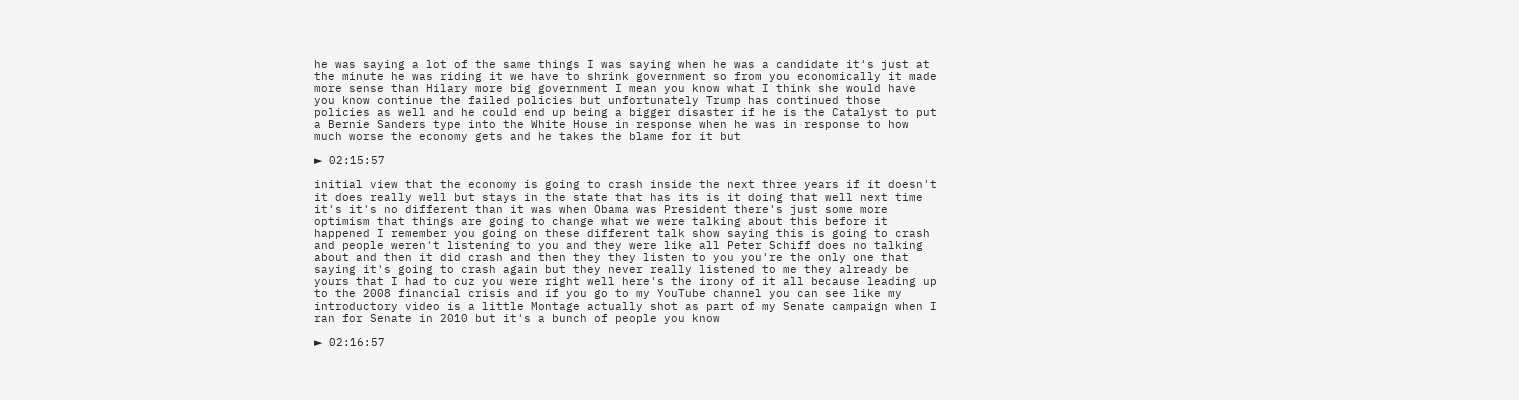he was saying a lot of the same things I was saying when he was a candidate it's just at the minute he was riding it we have to shrink government so from you economically it made more sense than Hilary more big government I mean you know what I think she would have you know continue the failed policies but unfortunately Trump has continued those policies as well and he could end up being a bigger disaster if he is the Catalyst to put a Bernie Sanders type into the White House in response when he was in response to how much worse the economy gets and he takes the blame for it but

► 02:15:57

initial view that the economy is going to crash inside the next three years if it doesn't it does really well but stays in the state that has its is it doing that well next time it's it's no different than it was when Obama was President there's just some more optimism that things are going to change what we were talking about this before it happened I remember you going on these different talk show saying this is going to crash and people weren't listening to you and they were like all Peter Schiff does no talking about and then it did crash and then they they listen to you you're the only one that saying it's going to crash again but they never really listened to me they already be yours that I had to cuz you were right well here's the irony of it all because leading up to the 2008 financial crisis and if you go to my YouTube channel you can see like my introductory video is a little Montage actually shot as part of my Senate campaign when I ran for Senate in 2010 but it's a bunch of people you know

► 02:16:57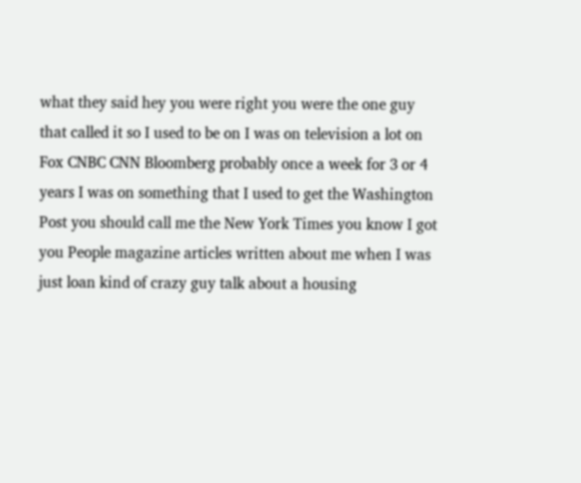what they said hey you were right you were the one guy that called it so I used to be on I was on television a lot on Fox CNBC CNN Bloomberg probably once a week for 3 or 4 years I was on something that I used to get the Washington Post you should call me the New York Times you know I got you People magazine articles written about me when I was just loan kind of crazy guy talk about a housing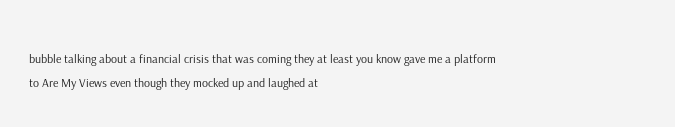bubble talking about a financial crisis that was coming they at least you know gave me a platform to Are My Views even though they mocked up and laughed at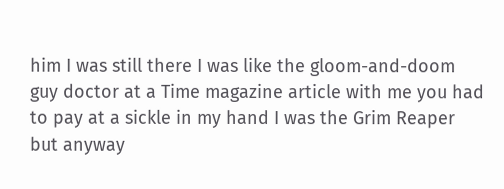him I was still there I was like the gloom-and-doom guy doctor at a Time magazine article with me you had to pay at a sickle in my hand I was the Grim Reaper but anyway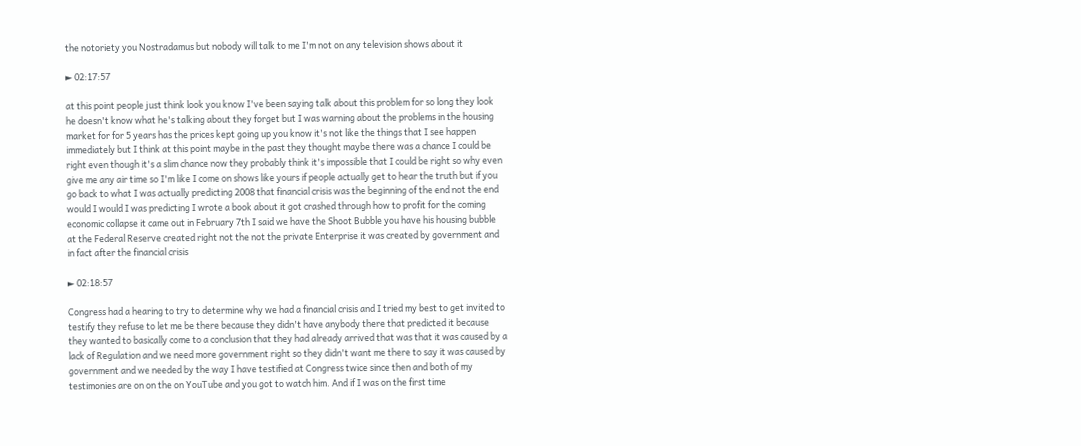the notoriety you Nostradamus but nobody will talk to me I'm not on any television shows about it

► 02:17:57

at this point people just think look you know I've been saying talk about this problem for so long they look he doesn't know what he's talking about they forget but I was warning about the problems in the housing market for for 5 years has the prices kept going up you know it's not like the things that I see happen immediately but I think at this point maybe in the past they thought maybe there was a chance I could be right even though it's a slim chance now they probably think it's impossible that I could be right so why even give me any air time so I'm like I come on shows like yours if people actually get to hear the truth but if you go back to what I was actually predicting 2008 that financial crisis was the beginning of the end not the end would I would I was predicting I wrote a book about it got crashed through how to profit for the coming economic collapse it came out in February 7th I said we have the Shoot Bubble you have his housing bubble at the Federal Reserve created right not the not the private Enterprise it was created by government and in fact after the financial crisis

► 02:18:57

Congress had a hearing to try to determine why we had a financial crisis and I tried my best to get invited to testify they refuse to let me be there because they didn't have anybody there that predicted it because they wanted to basically come to a conclusion that they had already arrived that was that it was caused by a lack of Regulation and we need more government right so they didn't want me there to say it was caused by government and we needed by the way I have testified at Congress twice since then and both of my testimonies are on on the on YouTube and you got to watch him. And if I was on the first time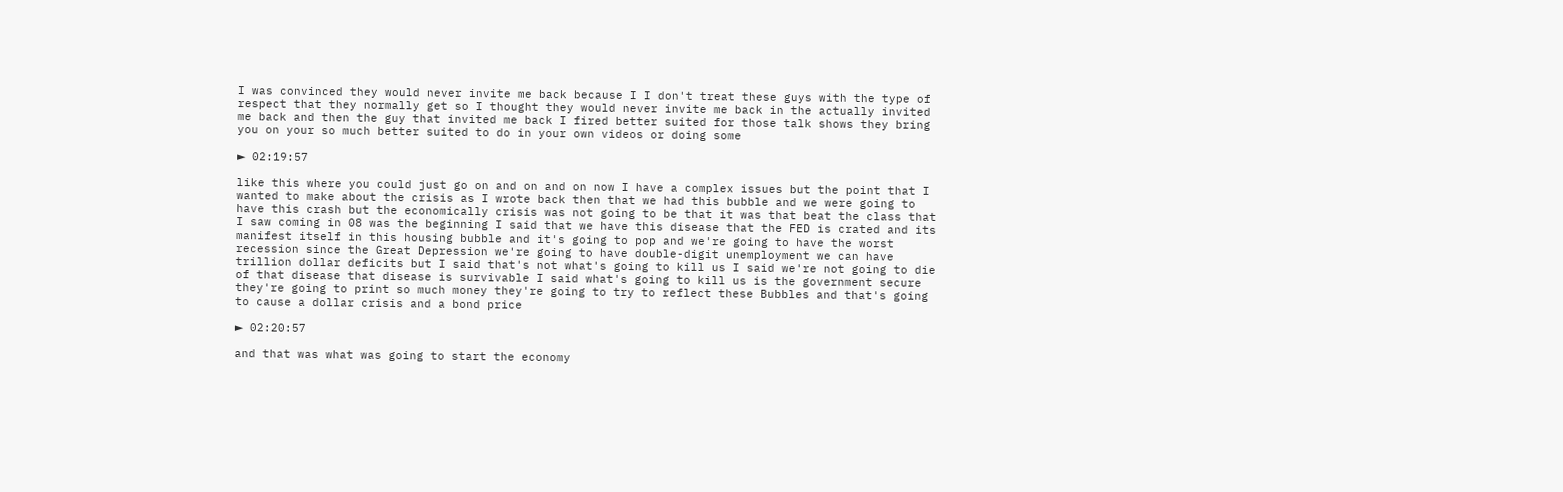I was convinced they would never invite me back because I I don't treat these guys with the type of respect that they normally get so I thought they would never invite me back in the actually invited me back and then the guy that invited me back I fired better suited for those talk shows they bring you on your so much better suited to do in your own videos or doing some

► 02:19:57

like this where you could just go on and on and on now I have a complex issues but the point that I wanted to make about the crisis as I wrote back then that we had this bubble and we were going to have this crash but the economically crisis was not going to be that it was that beat the class that I saw coming in 08 was the beginning I said that we have this disease that the FED is crated and its manifest itself in this housing bubble and it's going to pop and we're going to have the worst recession since the Great Depression we're going to have double-digit unemployment we can have trillion dollar deficits but I said that's not what's going to kill us I said we're not going to die of that disease that disease is survivable I said what's going to kill us is the government secure they're going to print so much money they're going to try to reflect these Bubbles and that's going to cause a dollar crisis and a bond price

► 02:20:57

and that was what was going to start the economy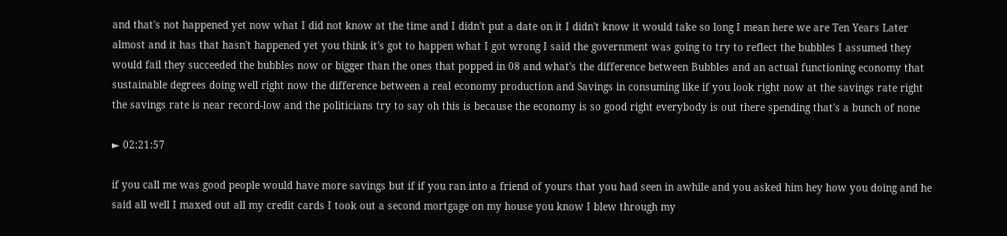and that's not happened yet now what I did not know at the time and I didn't put a date on it I didn't know it would take so long I mean here we are Ten Years Later almost and it has that hasn't happened yet you think it's got to happen what I got wrong I said the government was going to try to reflect the bubbles I assumed they would fail they succeeded the bubbles now or bigger than the ones that popped in 08 and what's the difference between Bubbles and an actual functioning economy that sustainable degrees doing well right now the difference between a real economy production and Savings in consuming like if you look right now at the savings rate right the savings rate is near record-low and the politicians try to say oh this is because the economy is so good right everybody is out there spending that's a bunch of none

► 02:21:57

if you call me was good people would have more savings but if if you ran into a friend of yours that you had seen in awhile and you asked him hey how you doing and he said all well I maxed out all my credit cards I took out a second mortgage on my house you know I blew through my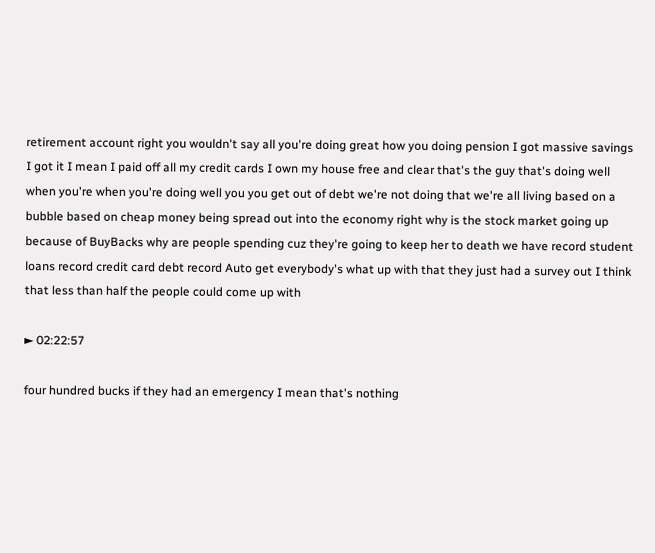retirement account right you wouldn't say all you're doing great how you doing pension I got massive savings I got it I mean I paid off all my credit cards I own my house free and clear that's the guy that's doing well when you're when you're doing well you you get out of debt we're not doing that we're all living based on a bubble based on cheap money being spread out into the economy right why is the stock market going up because of BuyBacks why are people spending cuz they're going to keep her to death we have record student loans record credit card debt record Auto get everybody's what up with that they just had a survey out I think that less than half the people could come up with

► 02:22:57

four hundred bucks if they had an emergency I mean that's nothing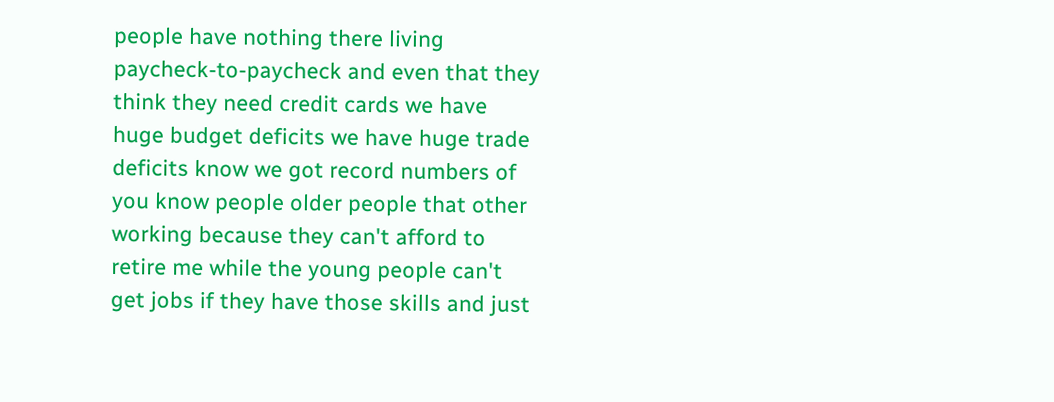people have nothing there living paycheck-to-paycheck and even that they think they need credit cards we have huge budget deficits we have huge trade deficits know we got record numbers of you know people older people that other working because they can't afford to retire me while the young people can't get jobs if they have those skills and just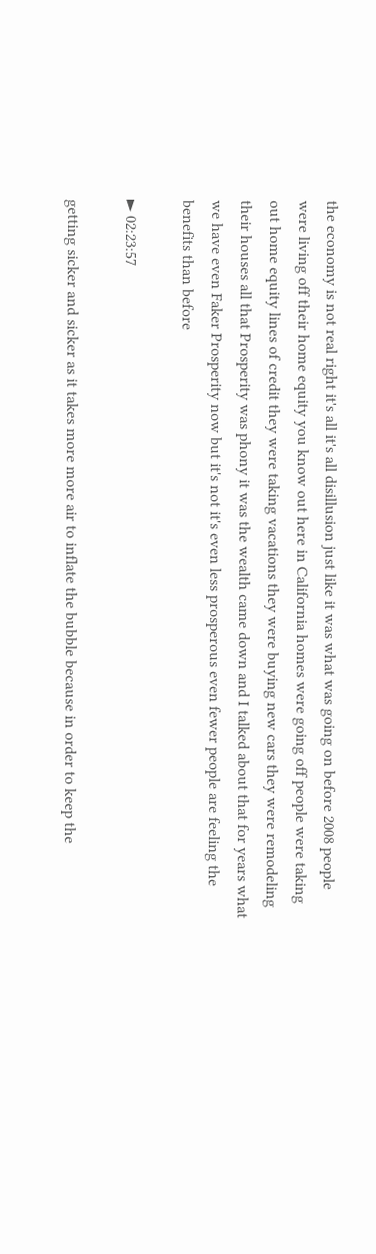the economy is not real right it's all it's all disillusion just like it was what was going on before 2008 people were living off their home equity you know out here in California homes were going off people were taking out home equity lines of credit they were taking vacations they were buying new cars they were remodeling their houses all that Prosperity was phony it was the wealth came down and I talked about that for years what we have even Faker Prosperity now but it's not it's even less prosperous even fewer people are feeling the benefits than before

► 02:23:57

getting sicker and sicker as it takes more more air to inflate the bubble because in order to keep the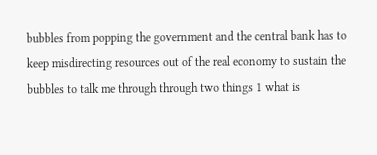bubbles from popping the government and the central bank has to keep misdirecting resources out of the real economy to sustain the bubbles to talk me through through two things 1 what is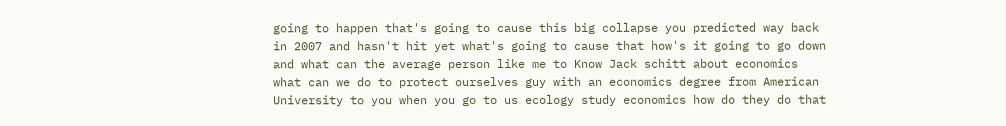going to happen that's going to cause this big collapse you predicted way back in 2007 and hasn't hit yet what's going to cause that how's it going to go down and what can the average person like me to Know Jack schitt about economics what can we do to protect ourselves guy with an economics degree from American University to you when you go to us ecology study economics how do they do that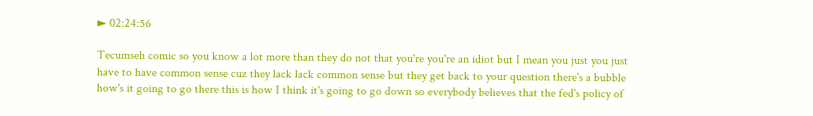► 02:24:56

Tecumseh comic so you know a lot more than they do not that you're you're an idiot but I mean you just you just have to have common sense cuz they lack lack common sense but they get back to your question there's a bubble how's it going to go there this is how I think it's going to go down so everybody believes that the fed's policy of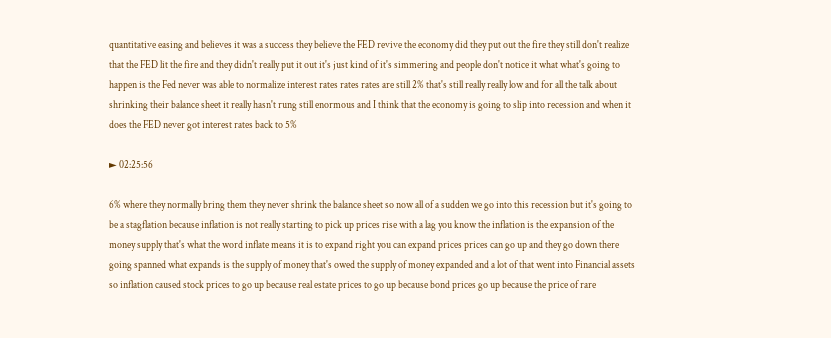quantitative easing and believes it was a success they believe the FED revive the economy did they put out the fire they still don't realize that the FED lit the fire and they didn't really put it out it's just kind of it's simmering and people don't notice it what what's going to happen is the Fed never was able to normalize interest rates rates rates are still 2% that's still really really low and for all the talk about shrinking their balance sheet it really hasn't rung still enormous and I think that the economy is going to slip into recession and when it does the FED never got interest rates back to 5%

► 02:25:56

6% where they normally bring them they never shrink the balance sheet so now all of a sudden we go into this recession but it's going to be a stagflation because inflation is not really starting to pick up prices rise with a lag you know the inflation is the expansion of the money supply that's what the word inflate means it is to expand right you can expand prices prices can go up and they go down there going spanned what expands is the supply of money that's owed the supply of money expanded and a lot of that went into Financial assets so inflation caused stock prices to go up because real estate prices to go up because bond prices go up because the price of rare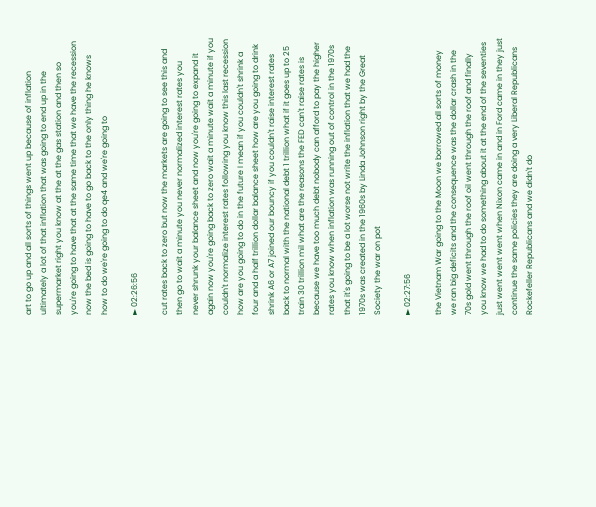art to go up and all sorts of things went up because of inflation ultimately a lot of that inflation that was going to end up in the supermarket right you know at the at the gas station and then so you're going to have that at the same time that we have the recession now the bed is going to have to go back to the only thing he knows how to do we're going to do qe4 and we're going to

► 02:26:56

cut rates back to zero but now the markets are going to see this and then go to wait a minute you never normalized interest rates you never shrunk your balance sheet and now you're going to expand it again now you're going back to zero wait a minute wait a minute if you couldn't normalize interest rates following you know this last recession how are you going to do in the future I mean if you couldn't shrink a four and a half trillion dollar balance sheet how are you going to drink shrink A6 or A7 joined our bouncy if you couldn't raise interest rates back to normal with the national debt 1 trillion what if it goes up to 25 train 30 trillion mil what are the reasons the FED can't raise rates is because we have too much debt nobody can afford to pay the higher rates you know when inflation was running out of control in the 1970s that it's going to be a lot worse not write the inflation that we had the 1970s was created in the 1960s by Linda Johnson right by the Great Society the war on pot

► 02:27:56

the Vietnam War going to the Moon we borrowed all sorts of money we ran big deficits and the consequence was the dollar crash in the 70s gold went through the roof oil went through the roof and finally you know we had to do something about it at the end of the seventies just went went went when Nixon came in and in Ford came in they just continue the same policies they are doing a very Liberal Republicans Rockefeller Republicans and we didn't do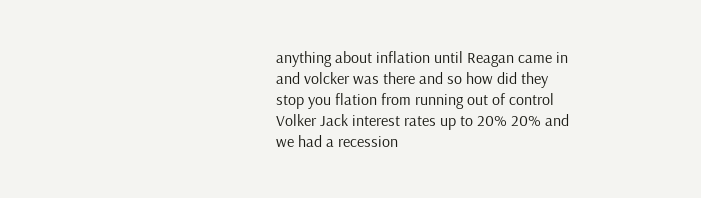anything about inflation until Reagan came in and volcker was there and so how did they stop you flation from running out of control Volker Jack interest rates up to 20% 20% and we had a recession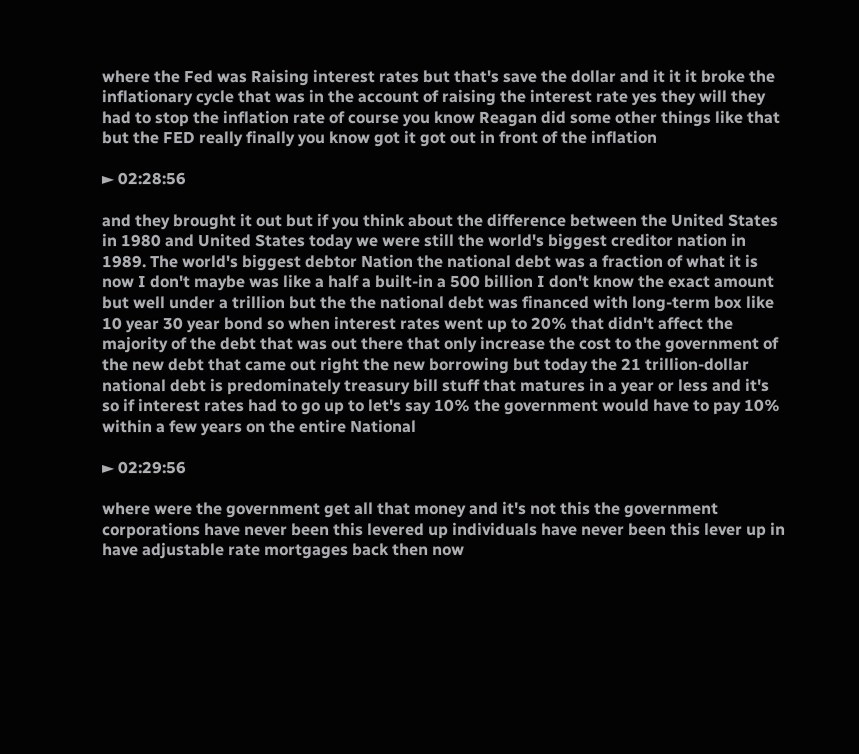where the Fed was Raising interest rates but that's save the dollar and it it it broke the inflationary cycle that was in the account of raising the interest rate yes they will they had to stop the inflation rate of course you know Reagan did some other things like that but the FED really finally you know got it got out in front of the inflation

► 02:28:56

and they brought it out but if you think about the difference between the United States in 1980 and United States today we were still the world's biggest creditor nation in 1989. The world's biggest debtor Nation the national debt was a fraction of what it is now I don't maybe was like a half a built-in a 500 billion I don't know the exact amount but well under a trillion but the the national debt was financed with long-term box like 10 year 30 year bond so when interest rates went up to 20% that didn't affect the majority of the debt that was out there that only increase the cost to the government of the new debt that came out right the new borrowing but today the 21 trillion-dollar national debt is predominately treasury bill stuff that matures in a year or less and it's so if interest rates had to go up to let's say 10% the government would have to pay 10% within a few years on the entire National

► 02:29:56

where were the government get all that money and it's not this the government corporations have never been this levered up individuals have never been this lever up in have adjustable rate mortgages back then now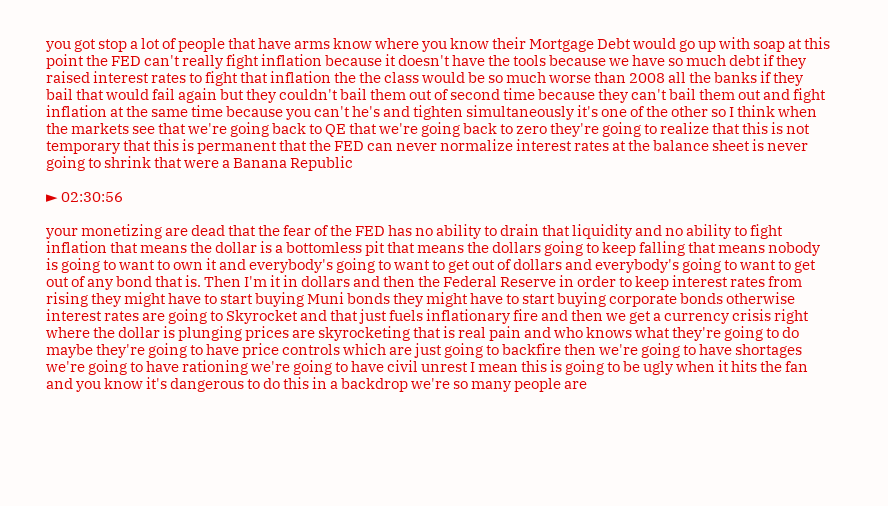you got stop a lot of people that have arms know where you know their Mortgage Debt would go up with soap at this point the FED can't really fight inflation because it doesn't have the tools because we have so much debt if they raised interest rates to fight that inflation the the class would be so much worse than 2008 all the banks if they bail that would fail again but they couldn't bail them out of second time because they can't bail them out and fight inflation at the same time because you can't he's and tighten simultaneously it's one of the other so I think when the markets see that we're going back to QE that we're going back to zero they're going to realize that this is not temporary that this is permanent that the FED can never normalize interest rates at the balance sheet is never going to shrink that were a Banana Republic

► 02:30:56

your monetizing are dead that the fear of the FED has no ability to drain that liquidity and no ability to fight inflation that means the dollar is a bottomless pit that means the dollars going to keep falling that means nobody is going to want to own it and everybody's going to want to get out of dollars and everybody's going to want to get out of any bond that is. Then I'm it in dollars and then the Federal Reserve in order to keep interest rates from rising they might have to start buying Muni bonds they might have to start buying corporate bonds otherwise interest rates are going to Skyrocket and that just fuels inflationary fire and then we get a currency crisis right where the dollar is plunging prices are skyrocketing that is real pain and who knows what they're going to do maybe they're going to have price controls which are just going to backfire then we're going to have shortages we're going to have rationing we're going to have civil unrest I mean this is going to be ugly when it hits the fan and you know it's dangerous to do this in a backdrop we're so many people are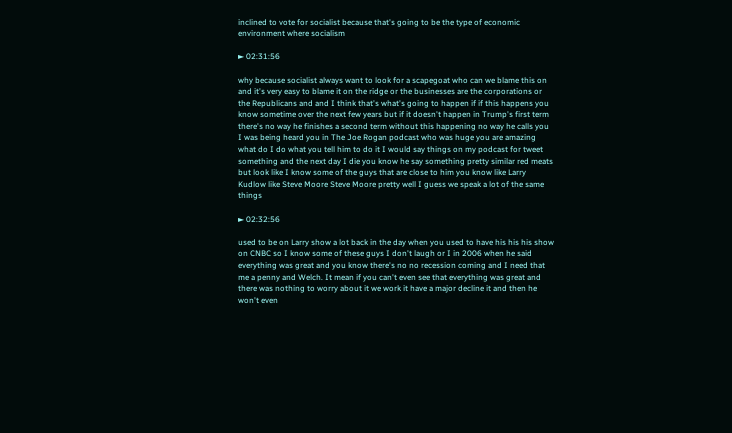inclined to vote for socialist because that's going to be the type of economic environment where socialism

► 02:31:56

why because socialist always want to look for a scapegoat who can we blame this on and it's very easy to blame it on the ridge or the businesses are the corporations or the Republicans and and I think that's what's going to happen if if this happens you know sometime over the next few years but if it doesn't happen in Trump's first term there's no way he finishes a second term without this happening no way he calls you I was being heard you in The Joe Rogan podcast who was huge you are amazing what do I do what you tell him to do it I would say things on my podcast for tweet something and the next day I die you know he say something pretty similar red meats but look like I know some of the guys that are close to him you know like Larry Kudlow like Steve Moore Steve Moore pretty well I guess we speak a lot of the same things

► 02:32:56

used to be on Larry show a lot back in the day when you used to have his his his show on CNBC so I know some of these guys I don't laugh or I in 2006 when he said everything was great and you know there's no no recession coming and I need that me a penny and Welch. It mean if you can't even see that everything was great and there was nothing to worry about it we work it have a major decline it and then he won't even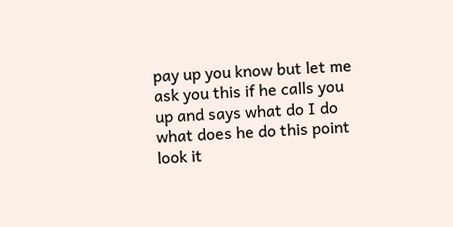pay up you know but let me ask you this if he calls you up and says what do I do what does he do this point look it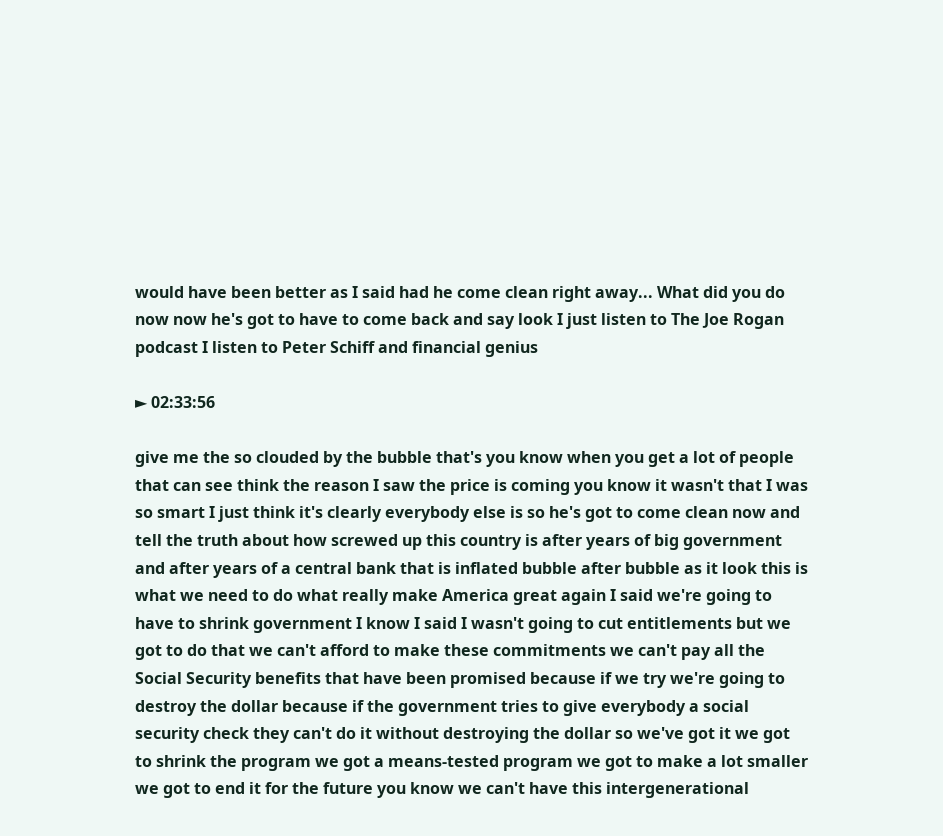would have been better as I said had he come clean right away... What did you do now now he's got to have to come back and say look I just listen to The Joe Rogan podcast I listen to Peter Schiff and financial genius

► 02:33:56

give me the so clouded by the bubble that's you know when you get a lot of people that can see think the reason I saw the price is coming you know it wasn't that I was so smart I just think it's clearly everybody else is so he's got to come clean now and tell the truth about how screwed up this country is after years of big government and after years of a central bank that is inflated bubble after bubble as it look this is what we need to do what really make America great again I said we're going to have to shrink government I know I said I wasn't going to cut entitlements but we got to do that we can't afford to make these commitments we can't pay all the Social Security benefits that have been promised because if we try we're going to destroy the dollar because if the government tries to give everybody a social security check they can't do it without destroying the dollar so we've got it we got to shrink the program we got a means-tested program we got to make a lot smaller we got to end it for the future you know we can't have this intergenerational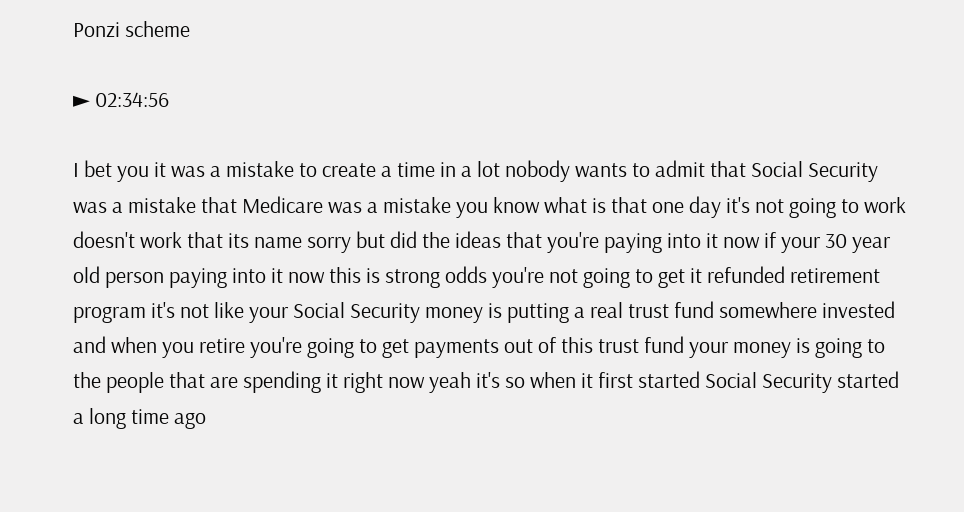Ponzi scheme

► 02:34:56

I bet you it was a mistake to create a time in a lot nobody wants to admit that Social Security was a mistake that Medicare was a mistake you know what is that one day it's not going to work doesn't work that its name sorry but did the ideas that you're paying into it now if your 30 year old person paying into it now this is strong odds you're not going to get it refunded retirement program it's not like your Social Security money is putting a real trust fund somewhere invested and when you retire you're going to get payments out of this trust fund your money is going to the people that are spending it right now yeah it's so when it first started Social Security started a long time ago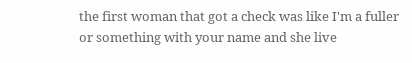the first woman that got a check was like I'm a fuller or something with your name and she live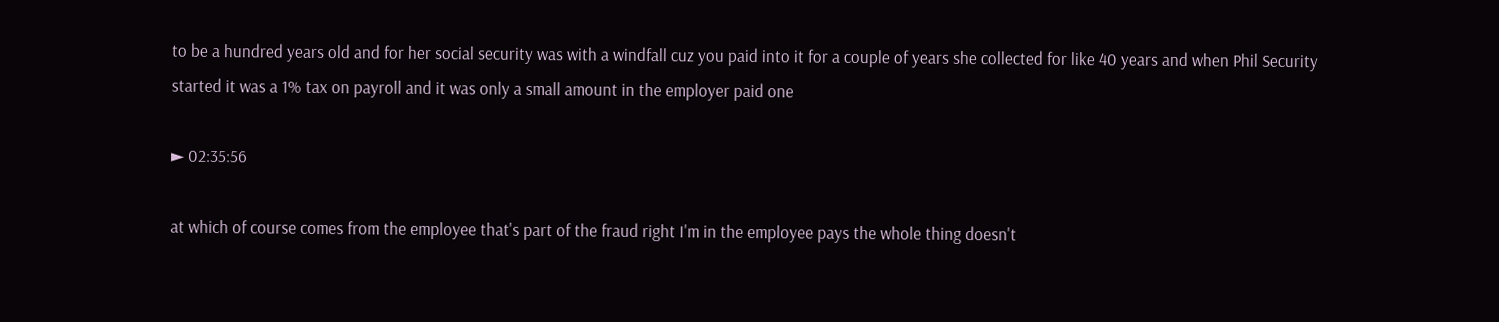to be a hundred years old and for her social security was with a windfall cuz you paid into it for a couple of years she collected for like 40 years and when Phil Security started it was a 1% tax on payroll and it was only a small amount in the employer paid one

► 02:35:56

at which of course comes from the employee that's part of the fraud right I'm in the employee pays the whole thing doesn't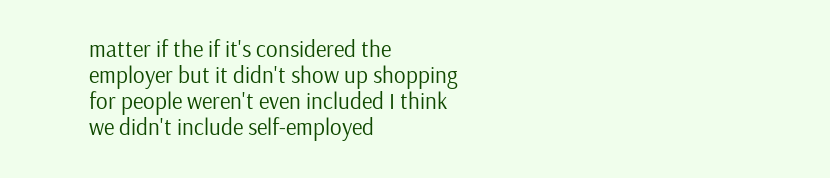matter if the if it's considered the employer but it didn't show up shopping for people weren't even included I think we didn't include self-employed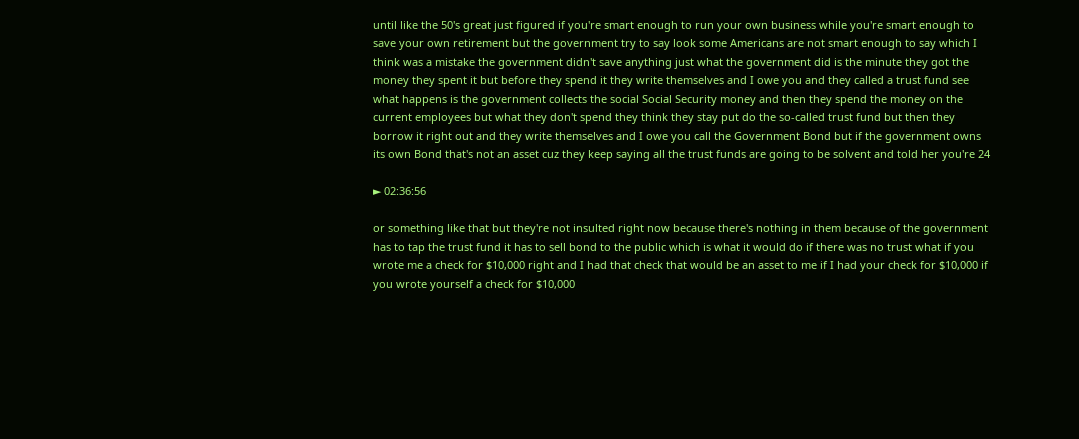until like the 50's great just figured if you're smart enough to run your own business while you're smart enough to save your own retirement but the government try to say look some Americans are not smart enough to say which I think was a mistake the government didn't save anything just what the government did is the minute they got the money they spent it but before they spend it they write themselves and I owe you and they called a trust fund see what happens is the government collects the social Social Security money and then they spend the money on the current employees but what they don't spend they think they stay put do the so-called trust fund but then they borrow it right out and they write themselves and I owe you call the Government Bond but if the government owns its own Bond that's not an asset cuz they keep saying all the trust funds are going to be solvent and told her you're 24

► 02:36:56

or something like that but they're not insulted right now because there's nothing in them because of the government has to tap the trust fund it has to sell bond to the public which is what it would do if there was no trust what if you wrote me a check for $10,000 right and I had that check that would be an asset to me if I had your check for $10,000 if you wrote yourself a check for $10,000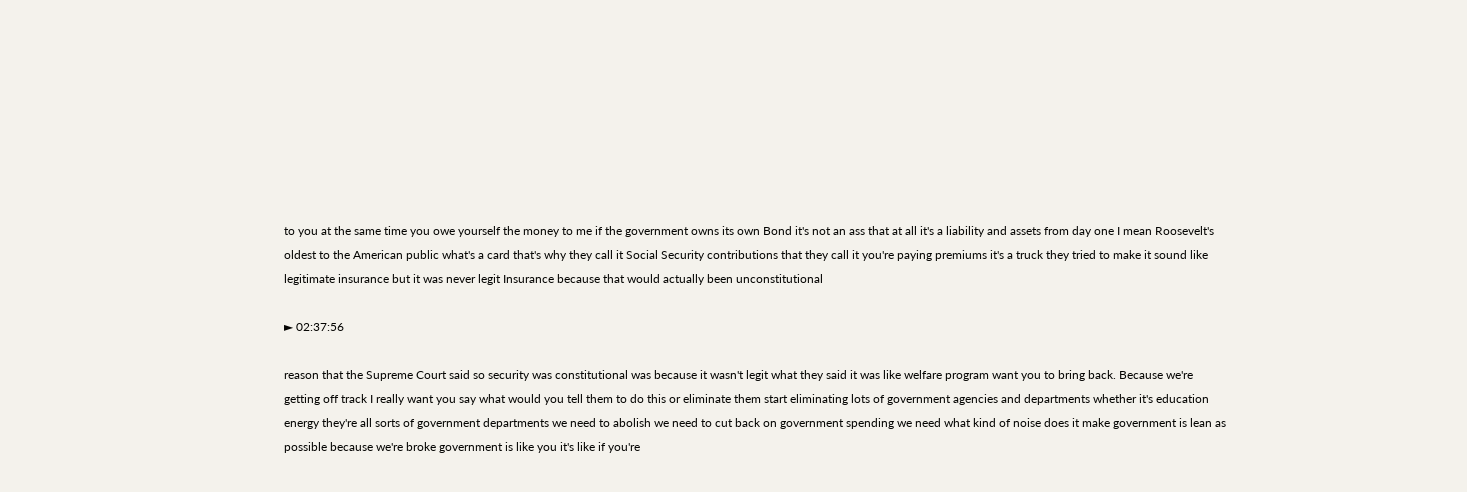to you at the same time you owe yourself the money to me if the government owns its own Bond it's not an ass that at all it's a liability and assets from day one I mean Roosevelt's oldest to the American public what's a card that's why they call it Social Security contributions that they call it you're paying premiums it's a truck they tried to make it sound like legitimate insurance but it was never legit Insurance because that would actually been unconstitutional

► 02:37:56

reason that the Supreme Court said so security was constitutional was because it wasn't legit what they said it was like welfare program want you to bring back. Because we're getting off track I really want you say what would you tell them to do this or eliminate them start eliminating lots of government agencies and departments whether it's education energy they're all sorts of government departments we need to abolish we need to cut back on government spending we need what kind of noise does it make government is lean as possible because we're broke government is like you it's like if you're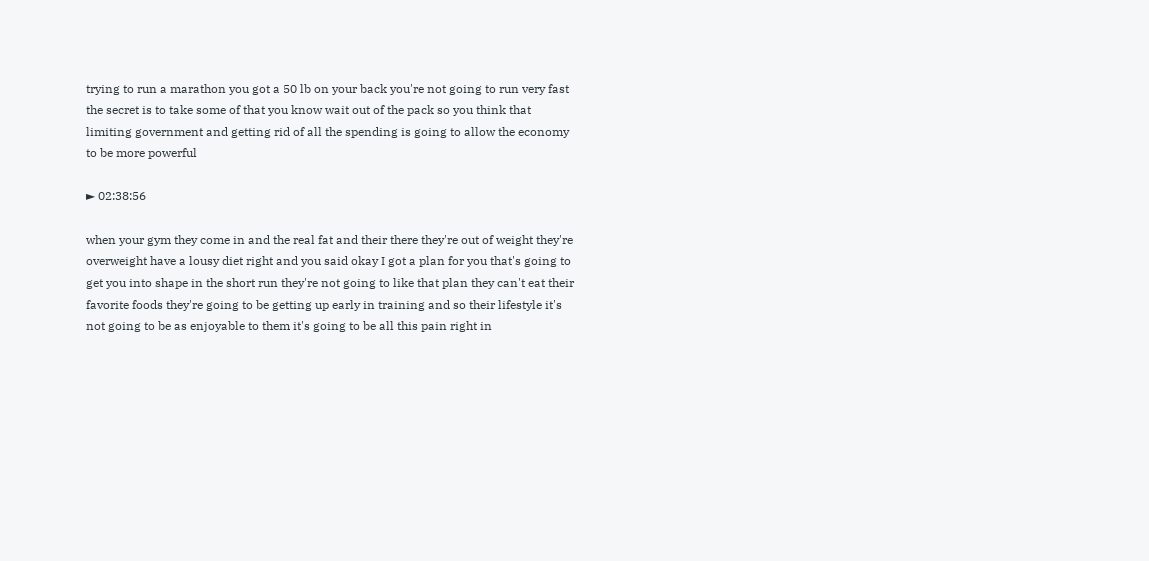trying to run a marathon you got a 50 lb on your back you're not going to run very fast the secret is to take some of that you know wait out of the pack so you think that limiting government and getting rid of all the spending is going to allow the economy to be more powerful

► 02:38:56

when your gym they come in and the real fat and their there they're out of weight they're overweight have a lousy diet right and you said okay I got a plan for you that's going to get you into shape in the short run they're not going to like that plan they can't eat their favorite foods they're going to be getting up early in training and so their lifestyle it's not going to be as enjoyable to them it's going to be all this pain right in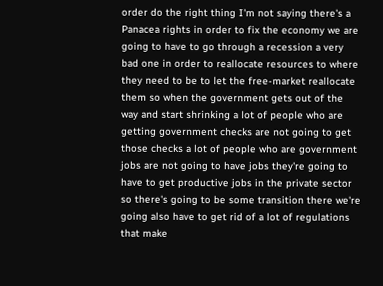order do the right thing I'm not saying there's a Panacea rights in order to fix the economy we are going to have to go through a recession a very bad one in order to reallocate resources to where they need to be to let the free-market reallocate them so when the government gets out of the way and start shrinking a lot of people who are getting government checks are not going to get those checks a lot of people who are government jobs are not going to have jobs they're going to have to get productive jobs in the private sector so there's going to be some transition there we're going also have to get rid of a lot of regulations that make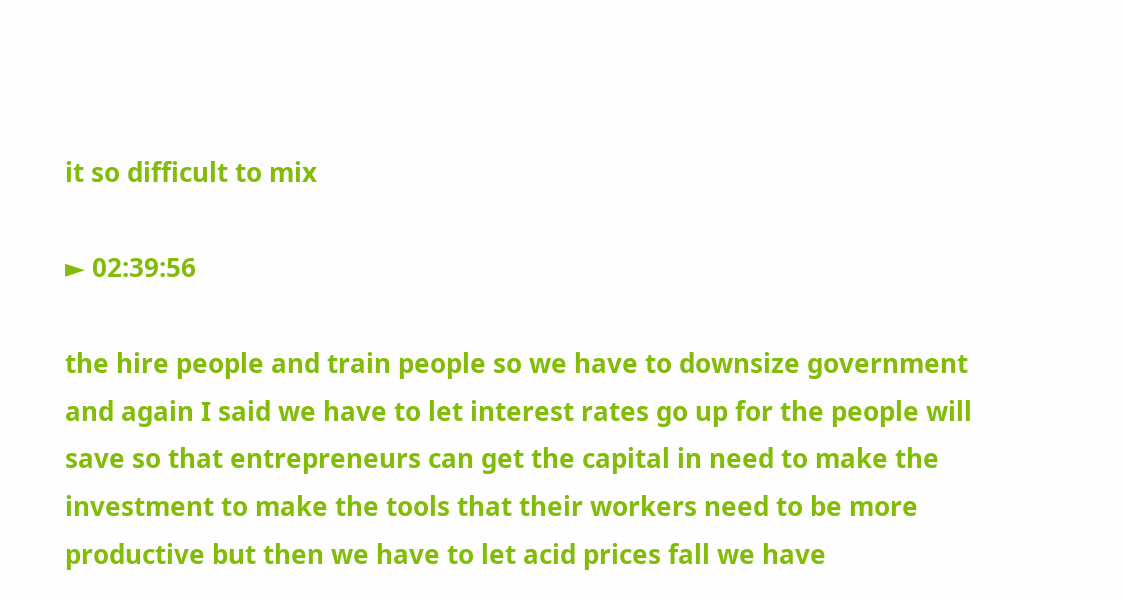it so difficult to mix

► 02:39:56

the hire people and train people so we have to downsize government and again I said we have to let interest rates go up for the people will save so that entrepreneurs can get the capital in need to make the investment to make the tools that their workers need to be more productive but then we have to let acid prices fall we have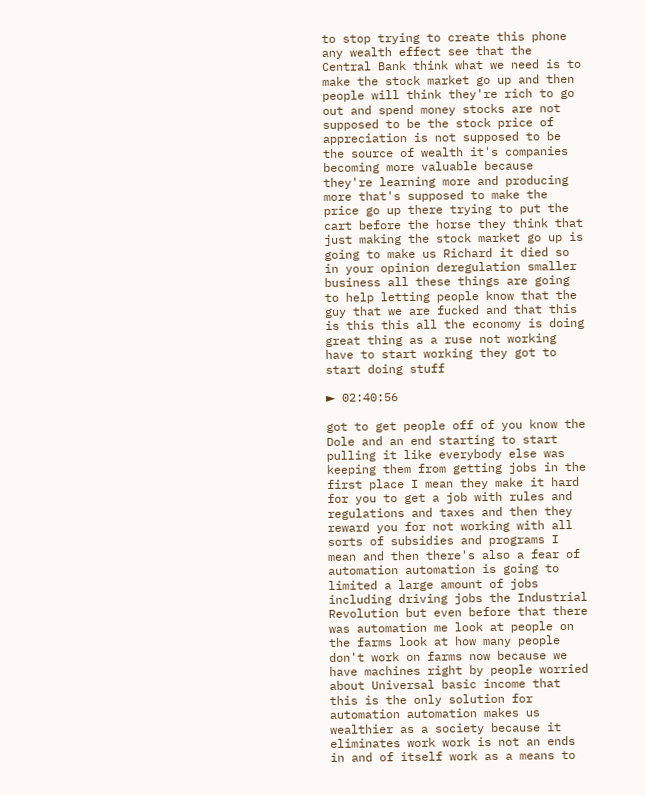to stop trying to create this phone any wealth effect see that the Central Bank think what we need is to make the stock market go up and then people will think they're rich to go out and spend money stocks are not supposed to be the stock price of appreciation is not supposed to be the source of wealth it's companies becoming more valuable because they're learning more and producing more that's supposed to make the price go up there trying to put the cart before the horse they think that just making the stock market go up is going to make us Richard it died so in your opinion deregulation smaller business all these things are going to help letting people know that the guy that we are fucked and that this is this this all the economy is doing great thing as a ruse not working have to start working they got to start doing stuff

► 02:40:56

got to get people off of you know the Dole and an end starting to start pulling it like everybody else was keeping them from getting jobs in the first place I mean they make it hard for you to get a job with rules and regulations and taxes and then they reward you for not working with all sorts of subsidies and programs I mean and then there's also a fear of automation automation is going to limited a large amount of jobs including driving jobs the Industrial Revolution but even before that there was automation me look at people on the farms look at how many people don't work on farms now because we have machines right by people worried about Universal basic income that this is the only solution for automation automation makes us wealthier as a society because it eliminates work work is not an ends in and of itself work as a means to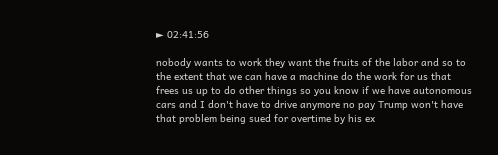► 02:41:56

nobody wants to work they want the fruits of the labor and so to the extent that we can have a machine do the work for us that frees us up to do other things so you know if we have autonomous cars and I don't have to drive anymore no pay Trump won't have that problem being sued for overtime by his ex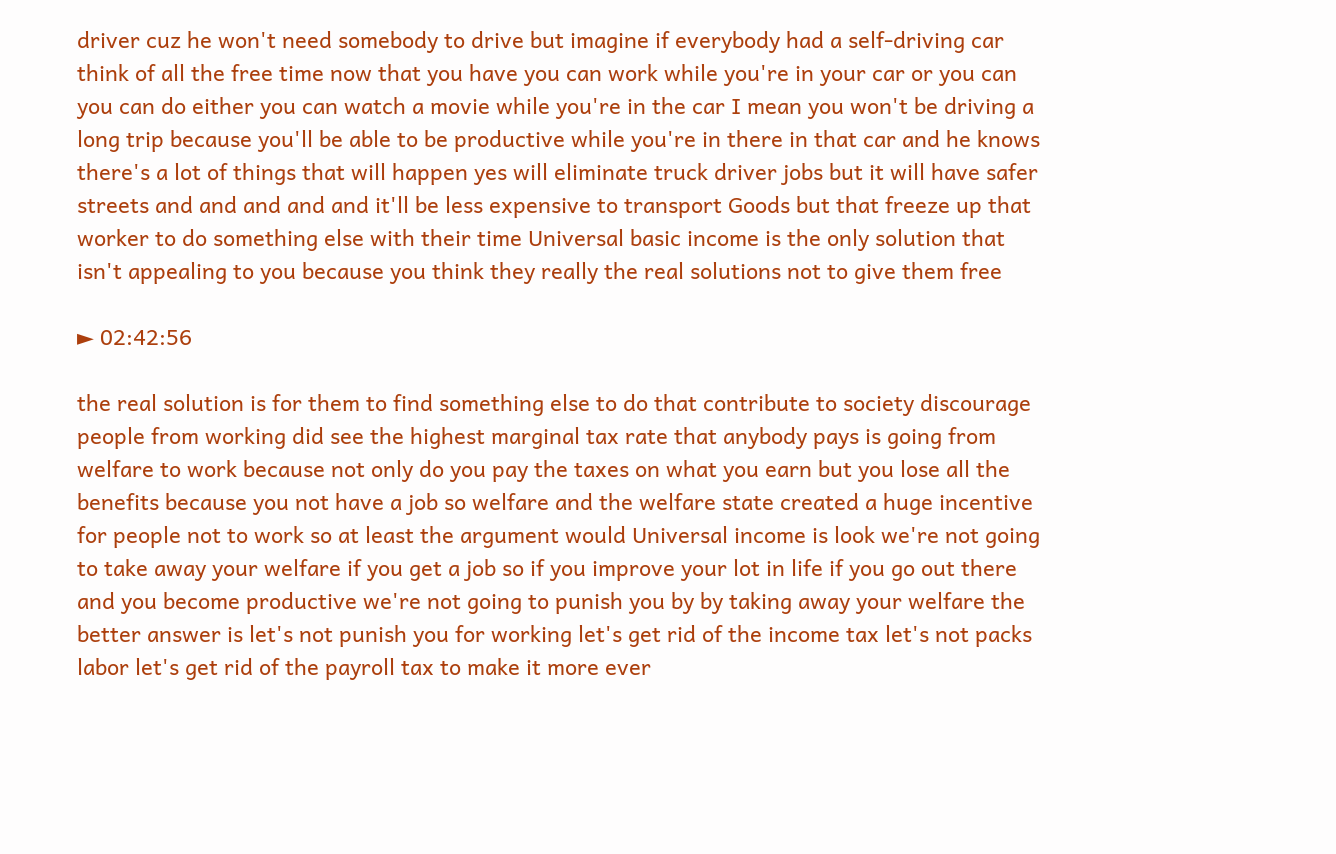driver cuz he won't need somebody to drive but imagine if everybody had a self-driving car think of all the free time now that you have you can work while you're in your car or you can you can do either you can watch a movie while you're in the car I mean you won't be driving a long trip because you'll be able to be productive while you're in there in that car and he knows there's a lot of things that will happen yes will eliminate truck driver jobs but it will have safer streets and and and and and it'll be less expensive to transport Goods but that freeze up that worker to do something else with their time Universal basic income is the only solution that isn't appealing to you because you think they really the real solutions not to give them free

► 02:42:56

the real solution is for them to find something else to do that contribute to society discourage people from working did see the highest marginal tax rate that anybody pays is going from welfare to work because not only do you pay the taxes on what you earn but you lose all the benefits because you not have a job so welfare and the welfare state created a huge incentive for people not to work so at least the argument would Universal income is look we're not going to take away your welfare if you get a job so if you improve your lot in life if you go out there and you become productive we're not going to punish you by by taking away your welfare the better answer is let's not punish you for working let's get rid of the income tax let's not packs labor let's get rid of the payroll tax to make it more ever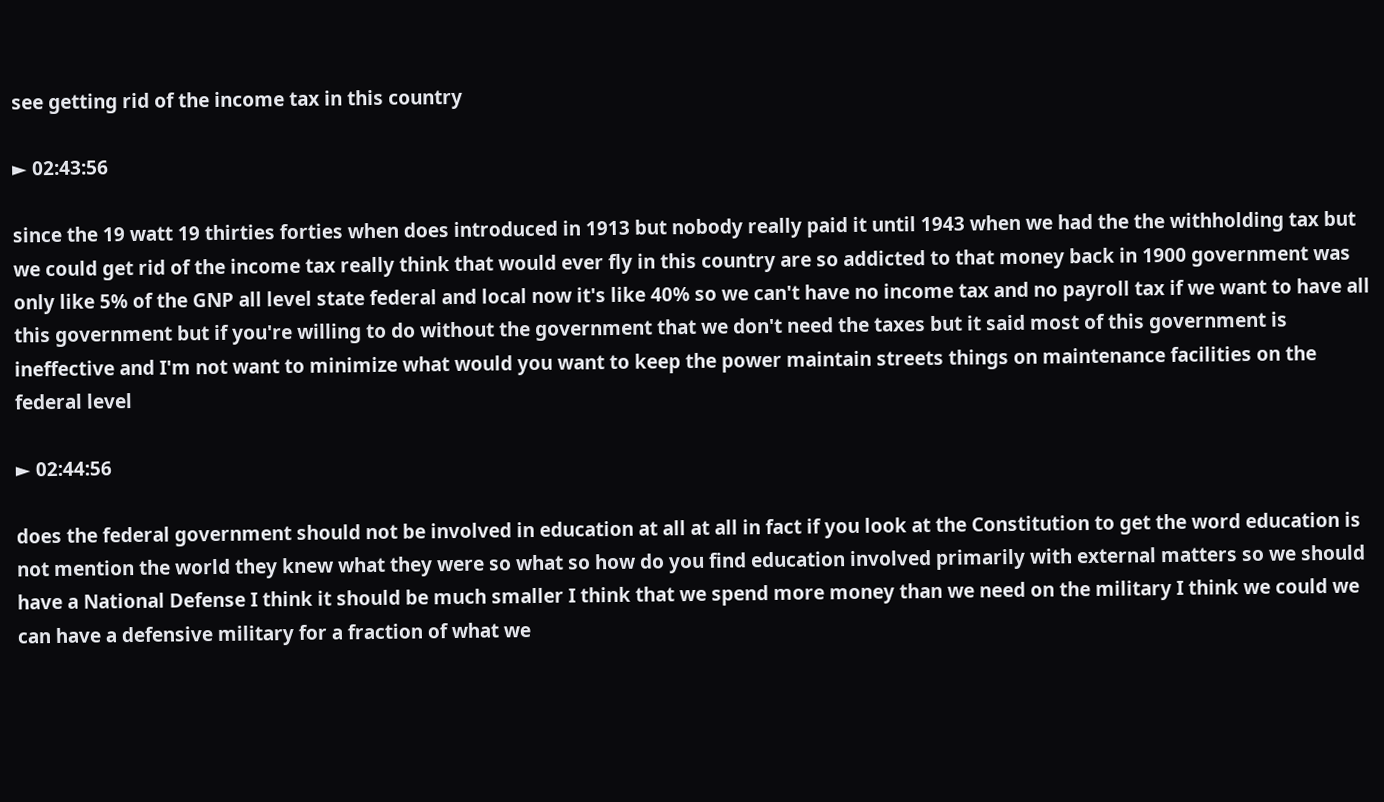see getting rid of the income tax in this country

► 02:43:56

since the 19 watt 19 thirties forties when does introduced in 1913 but nobody really paid it until 1943 when we had the the withholding tax but we could get rid of the income tax really think that would ever fly in this country are so addicted to that money back in 1900 government was only like 5% of the GNP all level state federal and local now it's like 40% so we can't have no income tax and no payroll tax if we want to have all this government but if you're willing to do without the government that we don't need the taxes but it said most of this government is ineffective and I'm not want to minimize what would you want to keep the power maintain streets things on maintenance facilities on the federal level

► 02:44:56

does the federal government should not be involved in education at all at all in fact if you look at the Constitution to get the word education is not mention the world they knew what they were so what so how do you find education involved primarily with external matters so we should have a National Defense I think it should be much smaller I think that we spend more money than we need on the military I think we could we can have a defensive military for a fraction of what we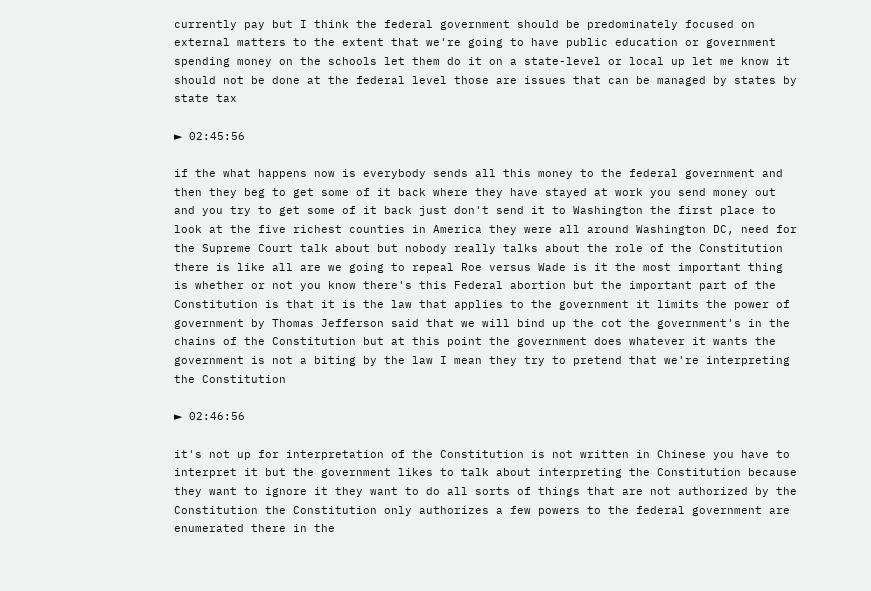currently pay but I think the federal government should be predominately focused on external matters to the extent that we're going to have public education or government spending money on the schools let them do it on a state-level or local up let me know it should not be done at the federal level those are issues that can be managed by states by state tax

► 02:45:56

if the what happens now is everybody sends all this money to the federal government and then they beg to get some of it back where they have stayed at work you send money out and you try to get some of it back just don't send it to Washington the first place to look at the five richest counties in America they were all around Washington DC, need for the Supreme Court talk about but nobody really talks about the role of the Constitution there is like all are we going to repeal Roe versus Wade is it the most important thing is whether or not you know there's this Federal abortion but the important part of the Constitution is that it is the law that applies to the government it limits the power of government by Thomas Jefferson said that we will bind up the cot the government's in the chains of the Constitution but at this point the government does whatever it wants the government is not a biting by the law I mean they try to pretend that we're interpreting the Constitution

► 02:46:56

it's not up for interpretation of the Constitution is not written in Chinese you have to interpret it but the government likes to talk about interpreting the Constitution because they want to ignore it they want to do all sorts of things that are not authorized by the Constitution the Constitution only authorizes a few powers to the federal government are enumerated there in the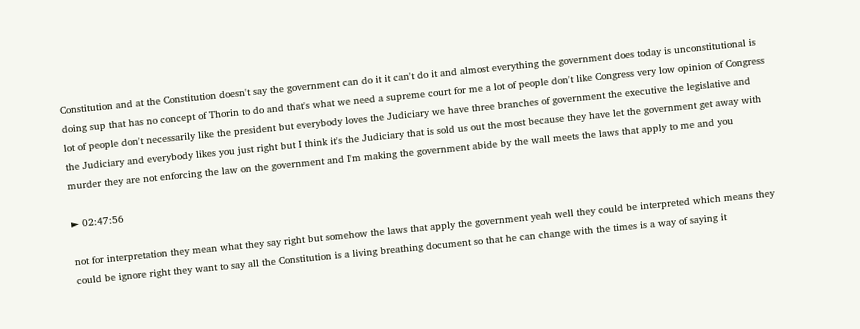Constitution and at the Constitution doesn't say the government can do it it can't do it and almost everything the government does today is unconstitutional is doing sup that has no concept of Thorin to do and that's what we need a supreme court for me a lot of people don't like Congress very low opinion of Congress lot of people don't necessarily like the president but everybody loves the Judiciary we have three branches of government the executive the legislative and the Judiciary and everybody likes you just right but I think it's the Judiciary that is sold us out the most because they have let the government get away with murder they are not enforcing the law on the government and I'm making the government abide by the wall meets the laws that apply to me and you

► 02:47:56

not for interpretation they mean what they say right but somehow the laws that apply the government yeah well they could be interpreted which means they could be ignore right they want to say all the Constitution is a living breathing document so that he can change with the times is a way of saying it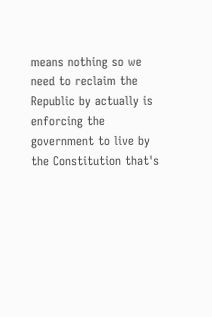means nothing so we need to reclaim the Republic by actually is enforcing the government to live by the Constitution that's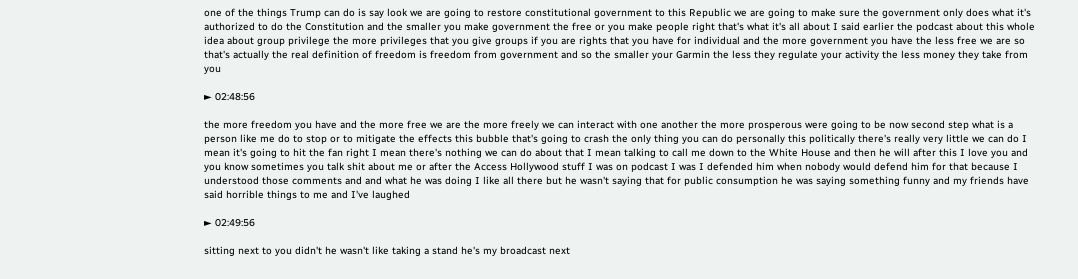one of the things Trump can do is say look we are going to restore constitutional government to this Republic we are going to make sure the government only does what it's authorized to do the Constitution and the smaller you make government the free or you make people right that's what it's all about I said earlier the podcast about this whole idea about group privilege the more privileges that you give groups if you are rights that you have for individual and the more government you have the less free we are so that's actually the real definition of freedom is freedom from government and so the smaller your Garmin the less they regulate your activity the less money they take from you

► 02:48:56

the more freedom you have and the more free we are the more freely we can interact with one another the more prosperous were going to be now second step what is a person like me do to stop or to mitigate the effects this bubble that's going to crash the only thing you can do personally this politically there's really very little we can do I mean it's going to hit the fan right I mean there's nothing we can do about that I mean talking to call me down to the White House and then he will after this I love you and you know sometimes you talk shit about me or after the Access Hollywood stuff I was on podcast I was I defended him when nobody would defend him for that because I understood those comments and and what he was doing I like all there but he wasn't saying that for public consumption he was saying something funny and my friends have said horrible things to me and I've laughed

► 02:49:56

sitting next to you didn't he wasn't like taking a stand he's my broadcast next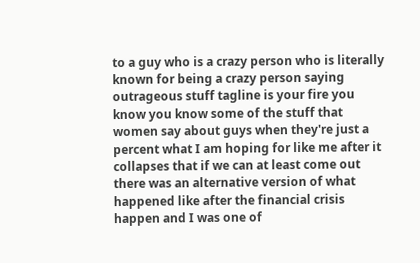to a guy who is a crazy person who is literally known for being a crazy person saying outrageous stuff tagline is your fire you know you know some of the stuff that women say about guys when they're just a percent what I am hoping for like me after it collapses that if we can at least come out there was an alternative version of what happened like after the financial crisis happen and I was one of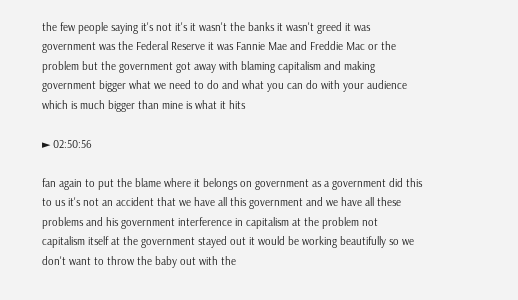the few people saying it's not it's it wasn't the banks it wasn't greed it was government was the Federal Reserve it was Fannie Mae and Freddie Mac or the problem but the government got away with blaming capitalism and making government bigger what we need to do and what you can do with your audience which is much bigger than mine is what it hits

► 02:50:56

fan again to put the blame where it belongs on government as a government did this to us it's not an accident that we have all this government and we have all these problems and his government interference in capitalism at the problem not capitalism itself at the government stayed out it would be working beautifully so we don't want to throw the baby out with the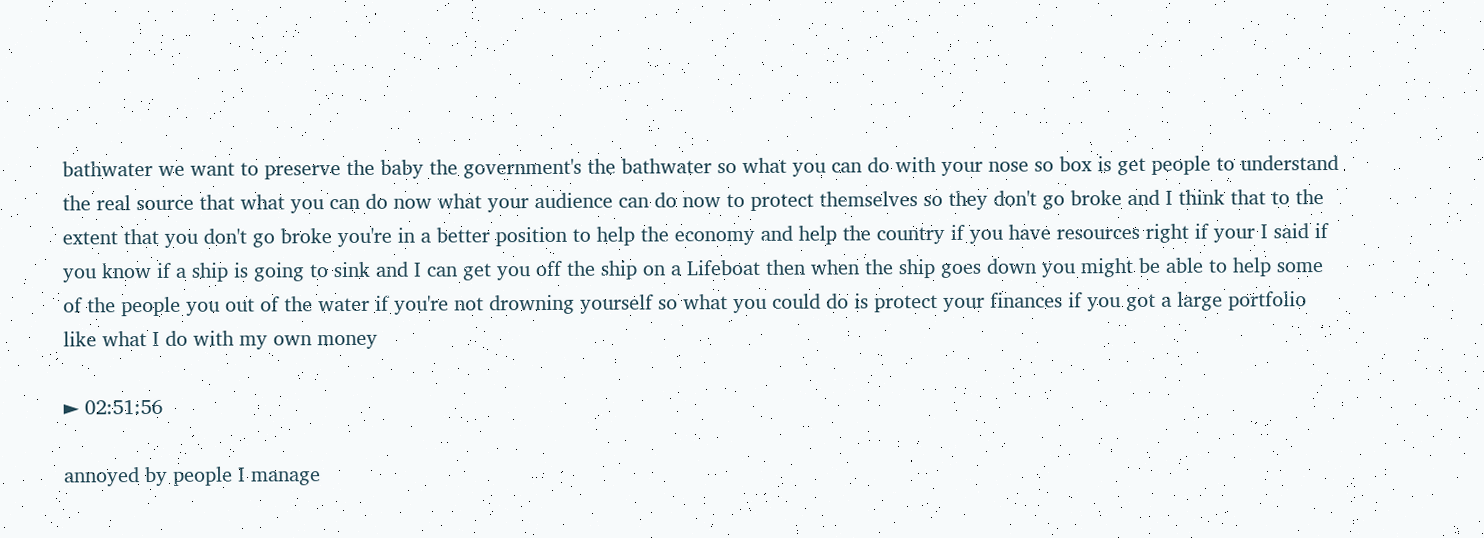bathwater we want to preserve the baby the government's the bathwater so what you can do with your nose so box is get people to understand the real source that what you can do now what your audience can do now to protect themselves so they don't go broke and I think that to the extent that you don't go broke you're in a better position to help the economy and help the country if you have resources right if your I said if you know if a ship is going to sink and I can get you off the ship on a Lifeboat then when the ship goes down you might be able to help some of the people you out of the water if you're not drowning yourself so what you could do is protect your finances if you got a large portfolio like what I do with my own money

► 02:51:56

annoyed by people I manage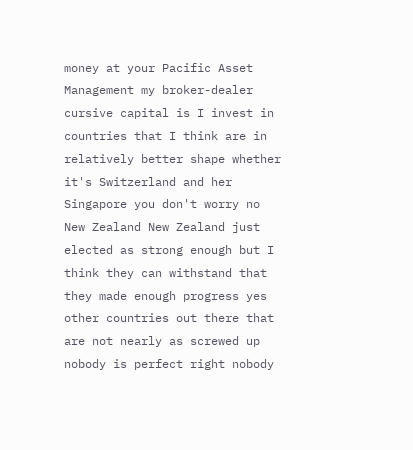money at your Pacific Asset Management my broker-dealer cursive capital is I invest in countries that I think are in relatively better shape whether it's Switzerland and her Singapore you don't worry no New Zealand New Zealand just elected as strong enough but I think they can withstand that they made enough progress yes other countries out there that are not nearly as screwed up nobody is perfect right nobody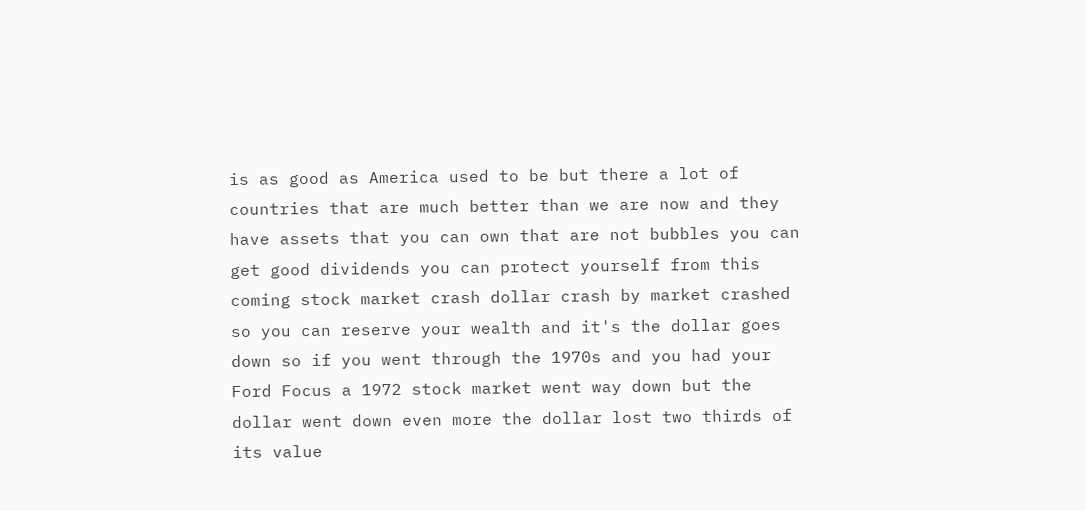is as good as America used to be but there a lot of countries that are much better than we are now and they have assets that you can own that are not bubbles you can get good dividends you can protect yourself from this coming stock market crash dollar crash by market crashed so you can reserve your wealth and it's the dollar goes down so if you went through the 1970s and you had your Ford Focus a 1972 stock market went way down but the dollar went down even more the dollar lost two thirds of its value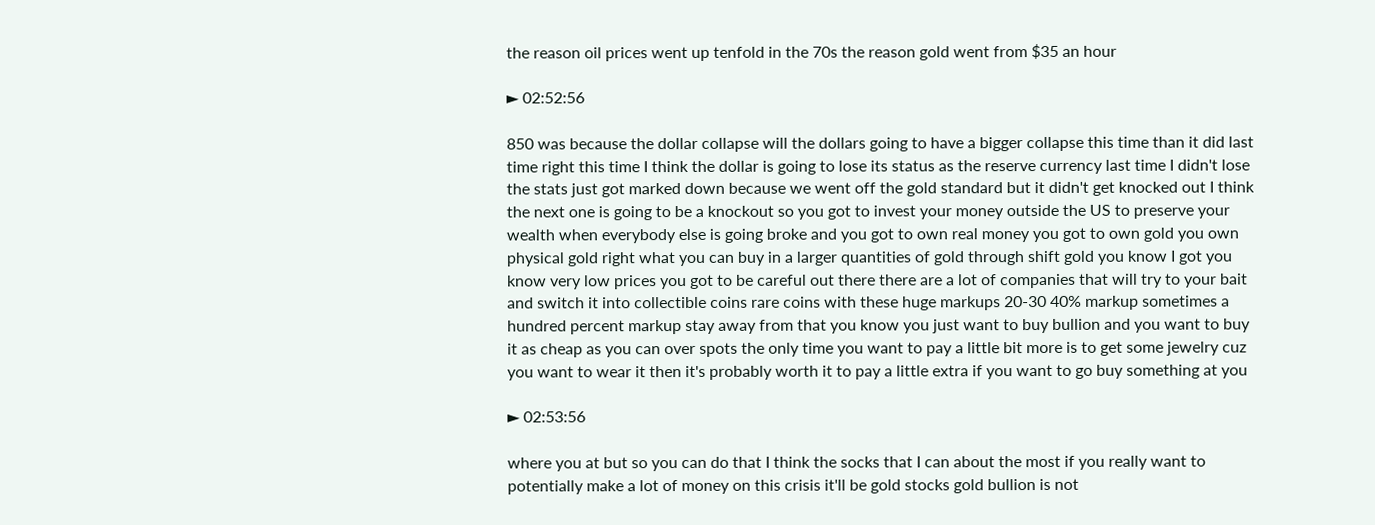the reason oil prices went up tenfold in the 70s the reason gold went from $35 an hour

► 02:52:56

850 was because the dollar collapse will the dollars going to have a bigger collapse this time than it did last time right this time I think the dollar is going to lose its status as the reserve currency last time I didn't lose the stats just got marked down because we went off the gold standard but it didn't get knocked out I think the next one is going to be a knockout so you got to invest your money outside the US to preserve your wealth when everybody else is going broke and you got to own real money you got to own gold you own physical gold right what you can buy in a larger quantities of gold through shift gold you know I got you know very low prices you got to be careful out there there are a lot of companies that will try to your bait and switch it into collectible coins rare coins with these huge markups 20-30 40% markup sometimes a hundred percent markup stay away from that you know you just want to buy bullion and you want to buy it as cheap as you can over spots the only time you want to pay a little bit more is to get some jewelry cuz you want to wear it then it's probably worth it to pay a little extra if you want to go buy something at you

► 02:53:56

where you at but so you can do that I think the socks that I can about the most if you really want to potentially make a lot of money on this crisis it'll be gold stocks gold bullion is not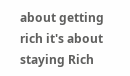about getting rich it's about staying Rich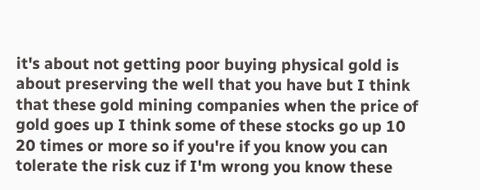it's about not getting poor buying physical gold is about preserving the well that you have but I think that these gold mining companies when the price of gold goes up I think some of these stocks go up 10 20 times or more so if you're if you know you can tolerate the risk cuz if I'm wrong you know these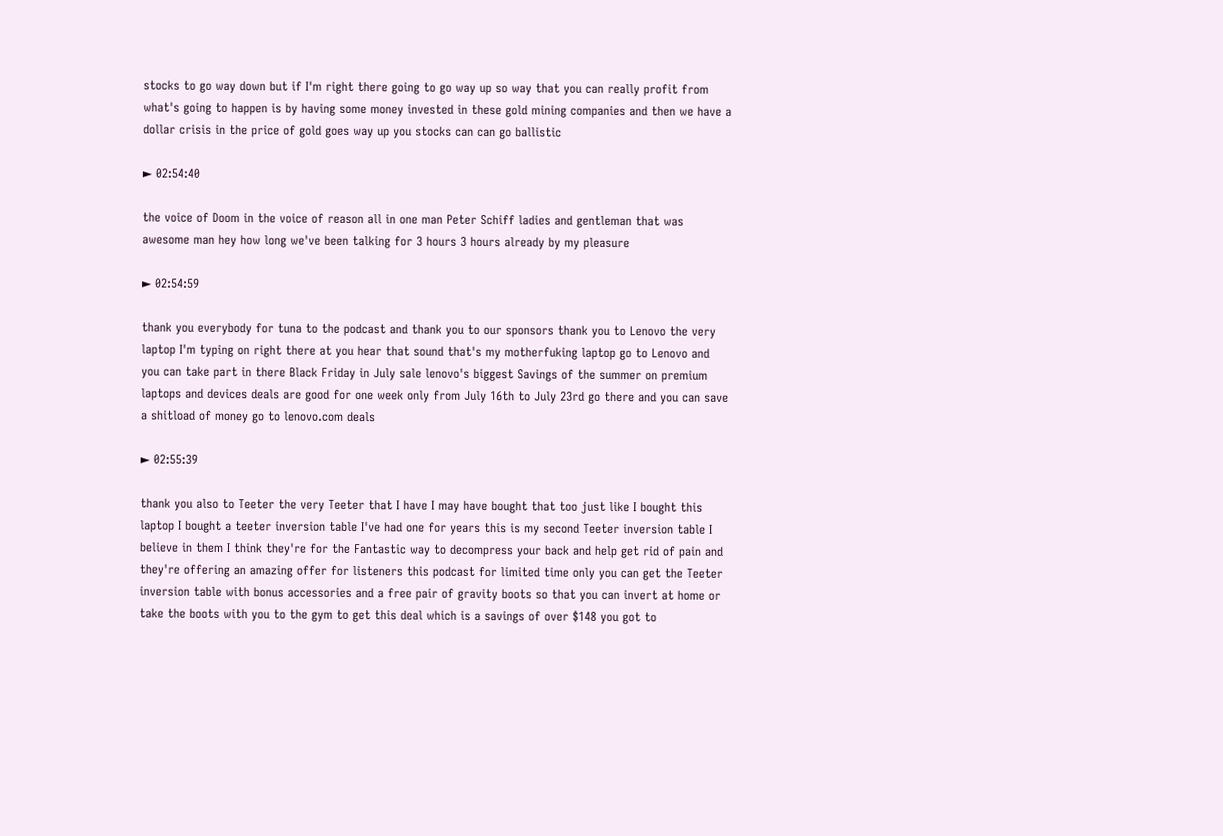stocks to go way down but if I'm right there going to go way up so way that you can really profit from what's going to happen is by having some money invested in these gold mining companies and then we have a dollar crisis in the price of gold goes way up you stocks can can go ballistic

► 02:54:40

the voice of Doom in the voice of reason all in one man Peter Schiff ladies and gentleman that was awesome man hey how long we've been talking for 3 hours 3 hours already by my pleasure

► 02:54:59

thank you everybody for tuna to the podcast and thank you to our sponsors thank you to Lenovo the very laptop I'm typing on right there at you hear that sound that's my motherfuking laptop go to Lenovo and you can take part in there Black Friday in July sale lenovo's biggest Savings of the summer on premium laptops and devices deals are good for one week only from July 16th to July 23rd go there and you can save a shitload of money go to lenovo.com deals

► 02:55:39

thank you also to Teeter the very Teeter that I have I may have bought that too just like I bought this laptop I bought a teeter inversion table I've had one for years this is my second Teeter inversion table I believe in them I think they're for the Fantastic way to decompress your back and help get rid of pain and they're offering an amazing offer for listeners this podcast for limited time only you can get the Teeter inversion table with bonus accessories and a free pair of gravity boots so that you can invert at home or take the boots with you to the gym to get this deal which is a savings of over $148 you got to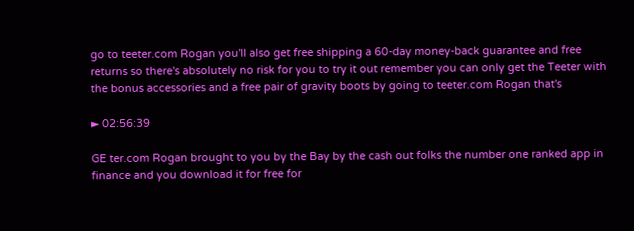go to teeter.com Rogan you'll also get free shipping a 60-day money-back guarantee and free returns so there's absolutely no risk for you to try it out remember you can only get the Teeter with the bonus accessories and a free pair of gravity boots by going to teeter.com Rogan that's

► 02:56:39

GE ter.com Rogan brought to you by the Bay by the cash out folks the number one ranked app in finance and you download it for free for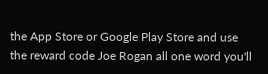the App Store or Google Play Store and use the reward code Joe Rogan all one word you'll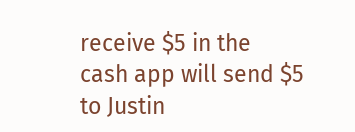receive $5 in the cash app will send $5 to Justin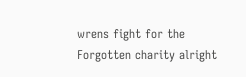wrens fight for the Forgotten charity alright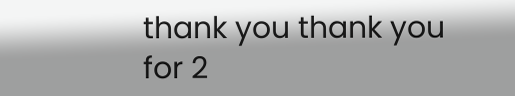thank you thank you for 2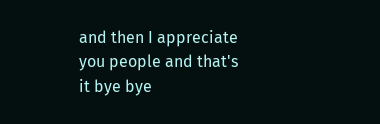and then I appreciate you people and that's it bye bye